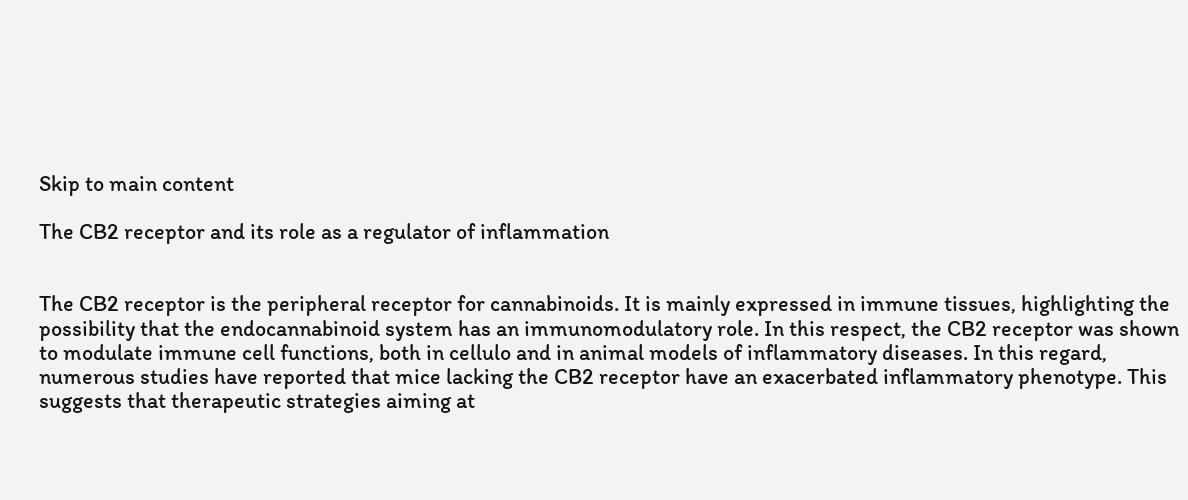Skip to main content

The CB2 receptor and its role as a regulator of inflammation


The CB2 receptor is the peripheral receptor for cannabinoids. It is mainly expressed in immune tissues, highlighting the possibility that the endocannabinoid system has an immunomodulatory role. In this respect, the CB2 receptor was shown to modulate immune cell functions, both in cellulo and in animal models of inflammatory diseases. In this regard, numerous studies have reported that mice lacking the CB2 receptor have an exacerbated inflammatory phenotype. This suggests that therapeutic strategies aiming at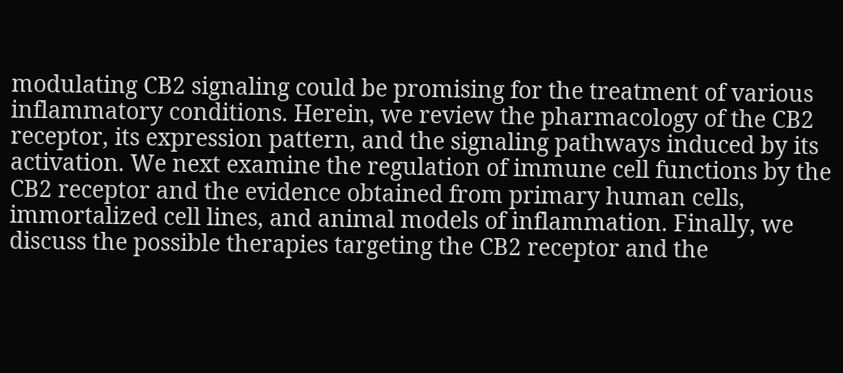modulating CB2 signaling could be promising for the treatment of various inflammatory conditions. Herein, we review the pharmacology of the CB2 receptor, its expression pattern, and the signaling pathways induced by its activation. We next examine the regulation of immune cell functions by the CB2 receptor and the evidence obtained from primary human cells, immortalized cell lines, and animal models of inflammation. Finally, we discuss the possible therapies targeting the CB2 receptor and the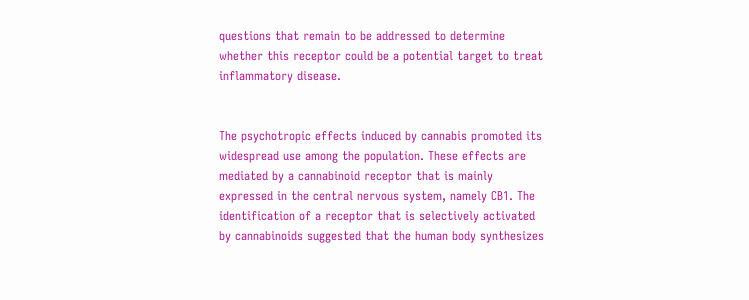questions that remain to be addressed to determine whether this receptor could be a potential target to treat inflammatory disease.


The psychotropic effects induced by cannabis promoted its widespread use among the population. These effects are mediated by a cannabinoid receptor that is mainly expressed in the central nervous system, namely CB1. The identification of a receptor that is selectively activated by cannabinoids suggested that the human body synthesizes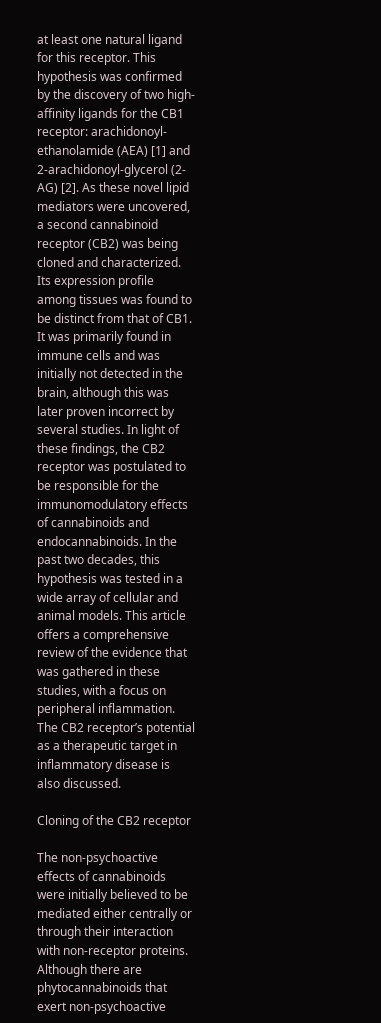at least one natural ligand for this receptor. This hypothesis was confirmed by the discovery of two high-affinity ligands for the CB1 receptor: arachidonoyl-ethanolamide (AEA) [1] and 2-arachidonoyl-glycerol (2-AG) [2]. As these novel lipid mediators were uncovered, a second cannabinoid receptor (CB2) was being cloned and characterized. Its expression profile among tissues was found to be distinct from that of CB1. It was primarily found in immune cells and was initially not detected in the brain, although this was later proven incorrect by several studies. In light of these findings, the CB2 receptor was postulated to be responsible for the immunomodulatory effects of cannabinoids and endocannabinoids. In the past two decades, this hypothesis was tested in a wide array of cellular and animal models. This article offers a comprehensive review of the evidence that was gathered in these studies, with a focus on peripheral inflammation. The CB2 receptor’s potential as a therapeutic target in inflammatory disease is also discussed.

Cloning of the CB2 receptor

The non-psychoactive effects of cannabinoids were initially believed to be mediated either centrally or through their interaction with non-receptor proteins. Although there are phytocannabinoids that exert non-psychoactive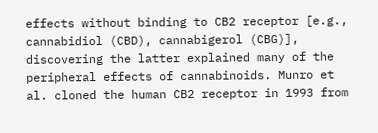effects without binding to CB2 receptor [e.g., cannabidiol (CBD), cannabigerol (CBG)], discovering the latter explained many of the peripheral effects of cannabinoids. Munro et al. cloned the human CB2 receptor in 1993 from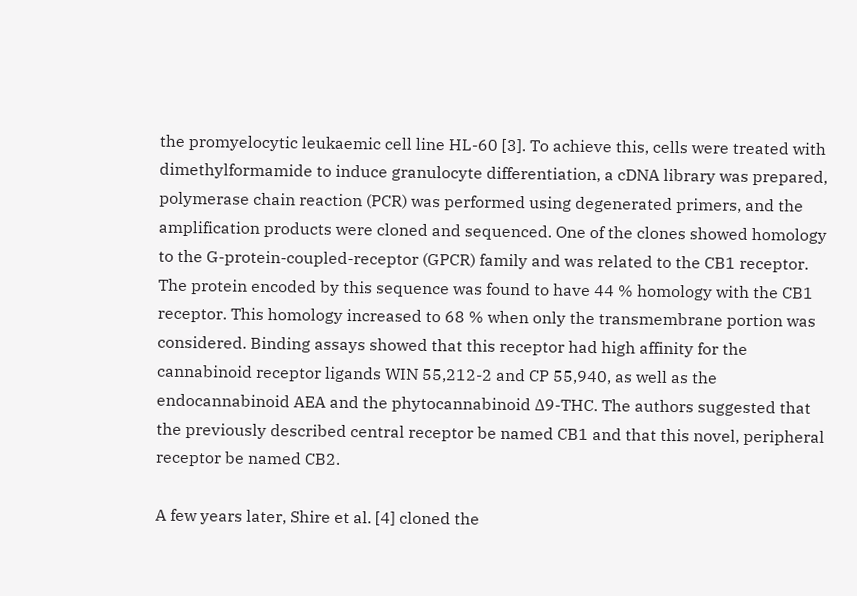the promyelocytic leukaemic cell line HL-60 [3]. To achieve this, cells were treated with dimethylformamide to induce granulocyte differentiation, a cDNA library was prepared, polymerase chain reaction (PCR) was performed using degenerated primers, and the amplification products were cloned and sequenced. One of the clones showed homology to the G-protein-coupled-receptor (GPCR) family and was related to the CB1 receptor. The protein encoded by this sequence was found to have 44 % homology with the CB1 receptor. This homology increased to 68 % when only the transmembrane portion was considered. Binding assays showed that this receptor had high affinity for the cannabinoid receptor ligands WIN 55,212-2 and CP 55,940, as well as the endocannabinoid AEA and the phytocannabinoid ∆9-THC. The authors suggested that the previously described central receptor be named CB1 and that this novel, peripheral receptor be named CB2.

A few years later, Shire et al. [4] cloned the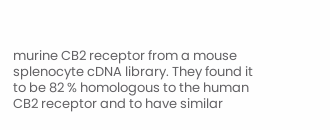murine CB2 receptor from a mouse splenocyte cDNA library. They found it to be 82 % homologous to the human CB2 receptor and to have similar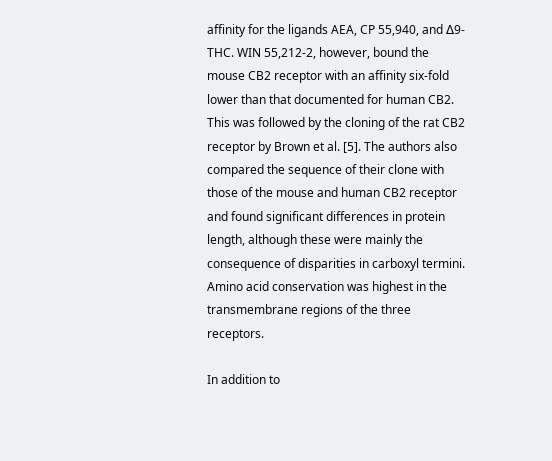affinity for the ligands AEA, CP 55,940, and ∆9-THC. WIN 55,212-2, however, bound the mouse CB2 receptor with an affinity six-fold lower than that documented for human CB2. This was followed by the cloning of the rat CB2 receptor by Brown et al. [5]. The authors also compared the sequence of their clone with those of the mouse and human CB2 receptor and found significant differences in protein length, although these were mainly the consequence of disparities in carboxyl termini. Amino acid conservation was highest in the transmembrane regions of the three receptors.

In addition to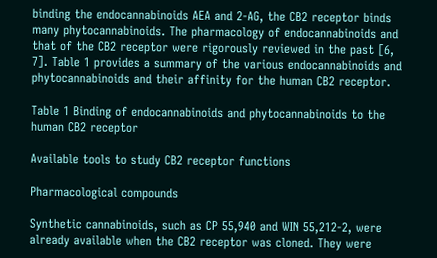binding the endocannabinoids AEA and 2-AG, the CB2 receptor binds many phytocannabinoids. The pharmacology of endocannabinoids and that of the CB2 receptor were rigorously reviewed in the past [6, 7]. Table 1 provides a summary of the various endocannabinoids and phytocannabinoids and their affinity for the human CB2 receptor.

Table 1 Binding of endocannabinoids and phytocannabinoids to the human CB2 receptor

Available tools to study CB2 receptor functions

Pharmacological compounds

Synthetic cannabinoids, such as CP 55,940 and WIN 55,212-2, were already available when the CB2 receptor was cloned. They were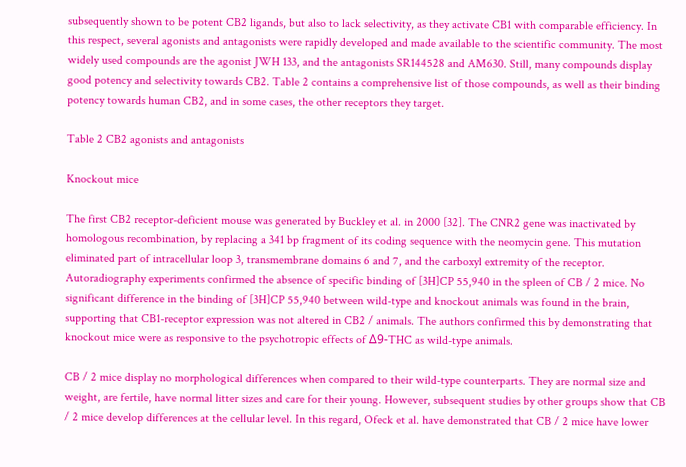subsequently shown to be potent CB2 ligands, but also to lack selectivity, as they activate CB1 with comparable efficiency. In this respect, several agonists and antagonists were rapidly developed and made available to the scientific community. The most widely used compounds are the agonist JWH 133, and the antagonists SR144528 and AM630. Still, many compounds display good potency and selectivity towards CB2. Table 2 contains a comprehensive list of those compounds, as well as their binding potency towards human CB2, and in some cases, the other receptors they target.

Table 2 CB2 agonists and antagonists

Knockout mice

The first CB2 receptor-deficient mouse was generated by Buckley et al. in 2000 [32]. The CNR2 gene was inactivated by homologous recombination, by replacing a 341 bp fragment of its coding sequence with the neomycin gene. This mutation eliminated part of intracellular loop 3, transmembrane domains 6 and 7, and the carboxyl extremity of the receptor. Autoradiography experiments confirmed the absence of specific binding of [3H]CP 55,940 in the spleen of CB / 2 mice. No significant difference in the binding of [3H]CP 55,940 between wild-type and knockout animals was found in the brain, supporting that CB1-receptor expression was not altered in CB2 / animals. The authors confirmed this by demonstrating that knockout mice were as responsive to the psychotropic effects of Δ9-THC as wild-type animals.

CB / 2 mice display no morphological differences when compared to their wild-type counterparts. They are normal size and weight, are fertile, have normal litter sizes and care for their young. However, subsequent studies by other groups show that CB / 2 mice develop differences at the cellular level. In this regard, Ofeck et al. have demonstrated that CB / 2 mice have lower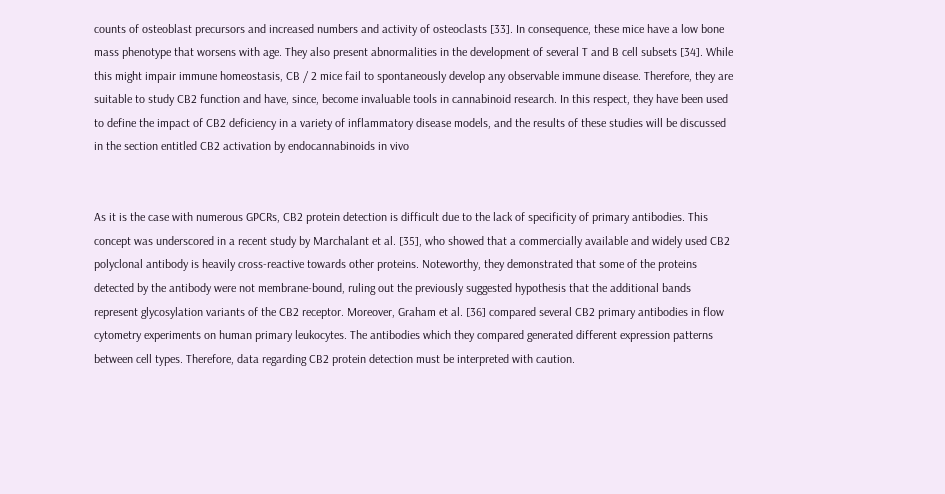counts of osteoblast precursors and increased numbers and activity of osteoclasts [33]. In consequence, these mice have a low bone mass phenotype that worsens with age. They also present abnormalities in the development of several T and B cell subsets [34]. While this might impair immune homeostasis, CB / 2 mice fail to spontaneously develop any observable immune disease. Therefore, they are suitable to study CB2 function and have, since, become invaluable tools in cannabinoid research. In this respect, they have been used to define the impact of CB2 deficiency in a variety of inflammatory disease models, and the results of these studies will be discussed in the section entitled CB2 activation by endocannabinoids in vivo


As it is the case with numerous GPCRs, CB2 protein detection is difficult due to the lack of specificity of primary antibodies. This concept was underscored in a recent study by Marchalant et al. [35], who showed that a commercially available and widely used CB2 polyclonal antibody is heavily cross-reactive towards other proteins. Noteworthy, they demonstrated that some of the proteins detected by the antibody were not membrane-bound, ruling out the previously suggested hypothesis that the additional bands represent glycosylation variants of the CB2 receptor. Moreover, Graham et al. [36] compared several CB2 primary antibodies in flow cytometry experiments on human primary leukocytes. The antibodies which they compared generated different expression patterns between cell types. Therefore, data regarding CB2 protein detection must be interpreted with caution.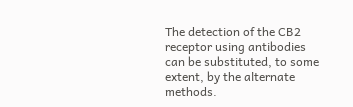The detection of the CB2 receptor using antibodies can be substituted, to some extent, by the alternate methods.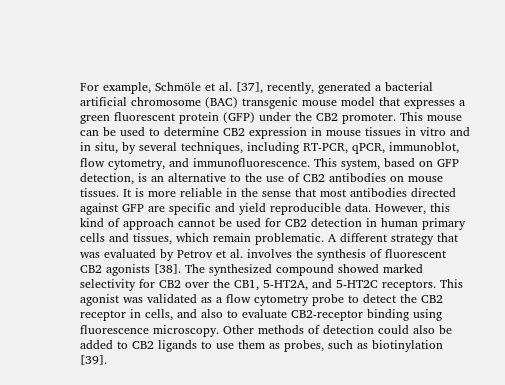For example, Schmöle et al. [37], recently, generated a bacterial artificial chromosome (BAC) transgenic mouse model that expresses a green fluorescent protein (GFP) under the CB2 promoter. This mouse can be used to determine CB2 expression in mouse tissues in vitro and in situ, by several techniques, including RT-PCR, qPCR, immunoblot, flow cytometry, and immunofluorescence. This system, based on GFP detection, is an alternative to the use of CB2 antibodies on mouse tissues. It is more reliable in the sense that most antibodies directed against GFP are specific and yield reproducible data. However, this kind of approach cannot be used for CB2 detection in human primary cells and tissues, which remain problematic. A different strategy that was evaluated by Petrov et al. involves the synthesis of fluorescent CB2 agonists [38]. The synthesized compound showed marked selectivity for CB2 over the CB1, 5-HT2A, and 5-HT2C receptors. This agonist was validated as a flow cytometry probe to detect the CB2 receptor in cells, and also to evaluate CB2-receptor binding using fluorescence microscopy. Other methods of detection could also be added to CB2 ligands to use them as probes, such as biotinylation [39].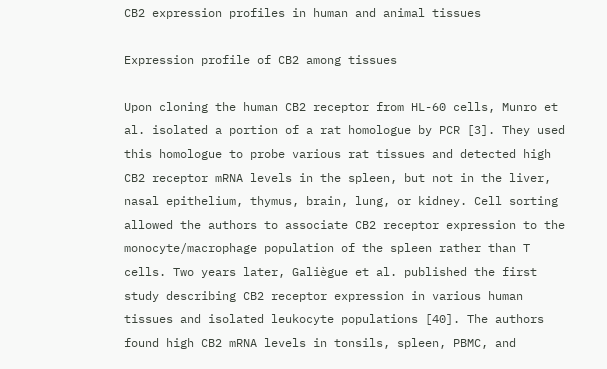CB2 expression profiles in human and animal tissues

Expression profile of CB2 among tissues

Upon cloning the human CB2 receptor from HL-60 cells, Munro et al. isolated a portion of a rat homologue by PCR [3]. They used this homologue to probe various rat tissues and detected high CB2 receptor mRNA levels in the spleen, but not in the liver, nasal epithelium, thymus, brain, lung, or kidney. Cell sorting allowed the authors to associate CB2 receptor expression to the monocyte/macrophage population of the spleen rather than T cells. Two years later, Galiègue et al. published the first study describing CB2 receptor expression in various human tissues and isolated leukocyte populations [40]. The authors found high CB2 mRNA levels in tonsils, spleen, PBMC, and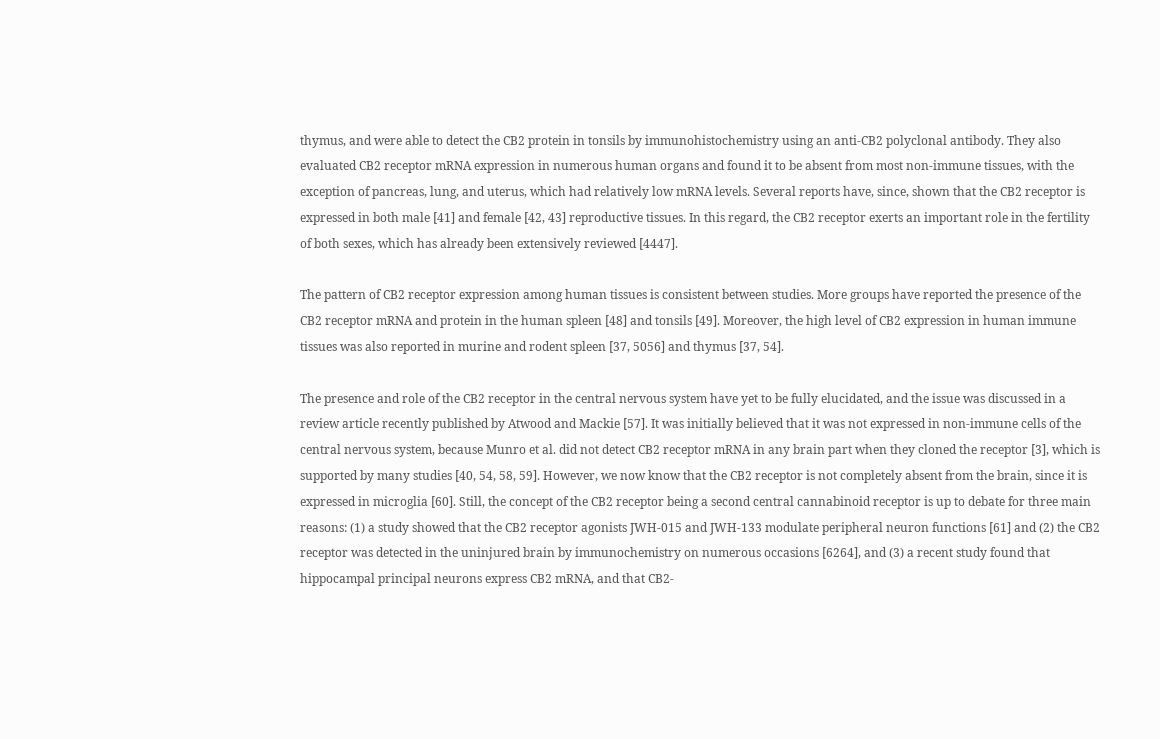thymus, and were able to detect the CB2 protein in tonsils by immunohistochemistry using an anti-CB2 polyclonal antibody. They also evaluated CB2 receptor mRNA expression in numerous human organs and found it to be absent from most non-immune tissues, with the exception of pancreas, lung, and uterus, which had relatively low mRNA levels. Several reports have, since, shown that the CB2 receptor is expressed in both male [41] and female [42, 43] reproductive tissues. In this regard, the CB2 receptor exerts an important role in the fertility of both sexes, which has already been extensively reviewed [4447].

The pattern of CB2 receptor expression among human tissues is consistent between studies. More groups have reported the presence of the CB2 receptor mRNA and protein in the human spleen [48] and tonsils [49]. Moreover, the high level of CB2 expression in human immune tissues was also reported in murine and rodent spleen [37, 5056] and thymus [37, 54].

The presence and role of the CB2 receptor in the central nervous system have yet to be fully elucidated, and the issue was discussed in a review article recently published by Atwood and Mackie [57]. It was initially believed that it was not expressed in non-immune cells of the central nervous system, because Munro et al. did not detect CB2 receptor mRNA in any brain part when they cloned the receptor [3], which is supported by many studies [40, 54, 58, 59]. However, we now know that the CB2 receptor is not completely absent from the brain, since it is expressed in microglia [60]. Still, the concept of the CB2 receptor being a second central cannabinoid receptor is up to debate for three main reasons: (1) a study showed that the CB2 receptor agonists JWH-015 and JWH-133 modulate peripheral neuron functions [61] and (2) the CB2 receptor was detected in the uninjured brain by immunochemistry on numerous occasions [6264], and (3) a recent study found that hippocampal principal neurons express CB2 mRNA, and that CB2-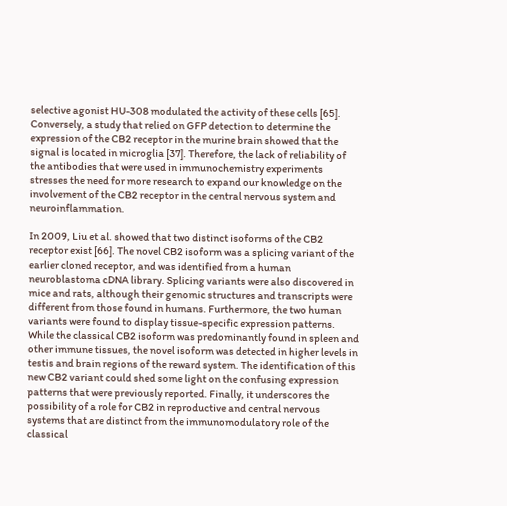selective agonist HU-308 modulated the activity of these cells [65]. Conversely, a study that relied on GFP detection to determine the expression of the CB2 receptor in the murine brain showed that the signal is located in microglia [37]. Therefore, the lack of reliability of the antibodies that were used in immunochemistry experiments stresses the need for more research to expand our knowledge on the involvement of the CB2 receptor in the central nervous system and neuroinflammation.

In 2009, Liu et al. showed that two distinct isoforms of the CB2 receptor exist [66]. The novel CB2 isoform was a splicing variant of the earlier cloned receptor, and was identified from a human neuroblastoma cDNA library. Splicing variants were also discovered in mice and rats, although their genomic structures and transcripts were different from those found in humans. Furthermore, the two human variants were found to display tissue-specific expression patterns. While the classical CB2 isoform was predominantly found in spleen and other immune tissues, the novel isoform was detected in higher levels in testis and brain regions of the reward system. The identification of this new CB2 variant could shed some light on the confusing expression patterns that were previously reported. Finally, it underscores the possibility of a role for CB2 in reproductive and central nervous systems that are distinct from the immunomodulatory role of the classical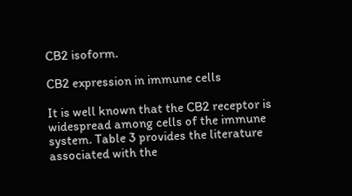CB2 isoform.

CB2 expression in immune cells

It is well known that the CB2 receptor is widespread among cells of the immune system. Table 3 provides the literature associated with the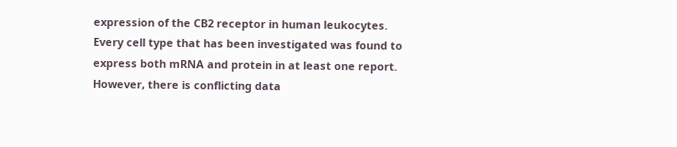expression of the CB2 receptor in human leukocytes. Every cell type that has been investigated was found to express both mRNA and protein in at least one report. However, there is conflicting data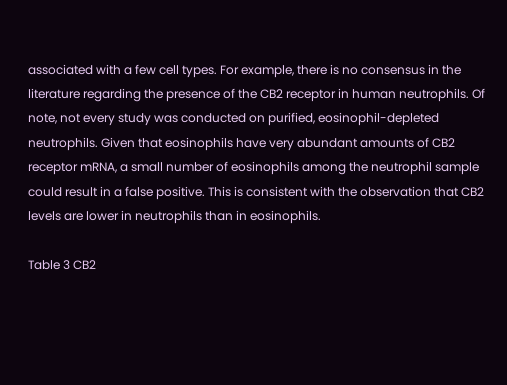associated with a few cell types. For example, there is no consensus in the literature regarding the presence of the CB2 receptor in human neutrophils. Of note, not every study was conducted on purified, eosinophil-depleted neutrophils. Given that eosinophils have very abundant amounts of CB2 receptor mRNA, a small number of eosinophils among the neutrophil sample could result in a false positive. This is consistent with the observation that CB2 levels are lower in neutrophils than in eosinophils.

Table 3 CB2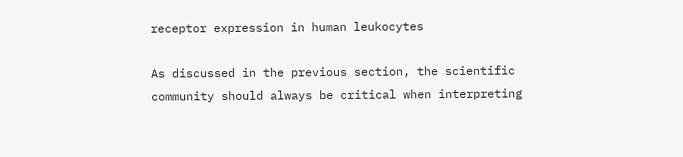receptor expression in human leukocytes

As discussed in the previous section, the scientific community should always be critical when interpreting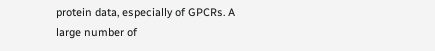protein data, especially of GPCRs. A large number of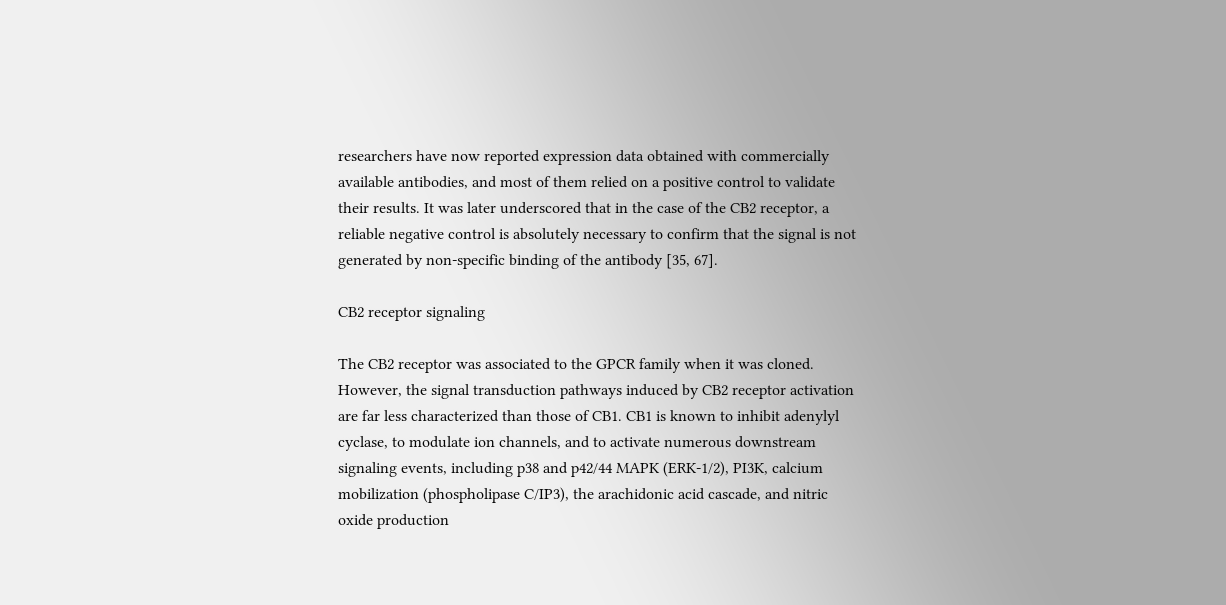researchers have now reported expression data obtained with commercially available antibodies, and most of them relied on a positive control to validate their results. It was later underscored that in the case of the CB2 receptor, a reliable negative control is absolutely necessary to confirm that the signal is not generated by non-specific binding of the antibody [35, 67].

CB2 receptor signaling

The CB2 receptor was associated to the GPCR family when it was cloned. However, the signal transduction pathways induced by CB2 receptor activation are far less characterized than those of CB1. CB1 is known to inhibit adenylyl cyclase, to modulate ion channels, and to activate numerous downstream signaling events, including p38 and p42/44 MAPK (ERK-1/2), PI3K, calcium mobilization (phospholipase C/IP3), the arachidonic acid cascade, and nitric oxide production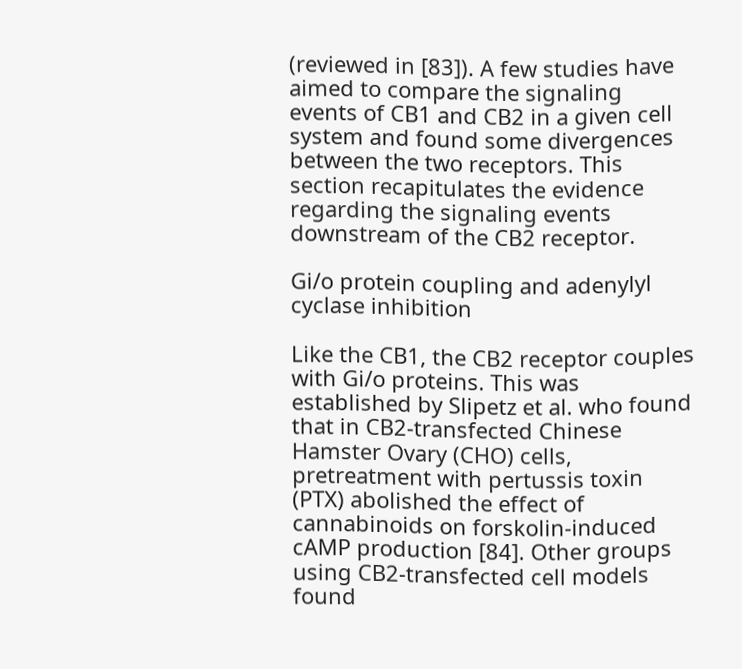(reviewed in [83]). A few studies have aimed to compare the signaling events of CB1 and CB2 in a given cell system and found some divergences between the two receptors. This section recapitulates the evidence regarding the signaling events downstream of the CB2 receptor.

Gi/o protein coupling and adenylyl cyclase inhibition

Like the CB1, the CB2 receptor couples with Gi/o proteins. This was established by Slipetz et al. who found that in CB2-transfected Chinese Hamster Ovary (CHO) cells, pretreatment with pertussis toxin (PTX) abolished the effect of cannabinoids on forskolin-induced cAMP production [84]. Other groups using CB2-transfected cell models found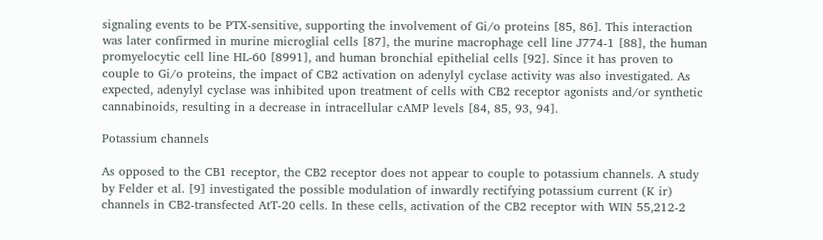signaling events to be PTX-sensitive, supporting the involvement of Gi/o proteins [85, 86]. This interaction was later confirmed in murine microglial cells [87], the murine macrophage cell line J774-1 [88], the human promyelocytic cell line HL-60 [8991], and human bronchial epithelial cells [92]. Since it has proven to couple to Gi/o proteins, the impact of CB2 activation on adenylyl cyclase activity was also investigated. As expected, adenylyl cyclase was inhibited upon treatment of cells with CB2 receptor agonists and/or synthetic cannabinoids, resulting in a decrease in intracellular cAMP levels [84, 85, 93, 94].

Potassium channels

As opposed to the CB1 receptor, the CB2 receptor does not appear to couple to potassium channels. A study by Felder et al. [9] investigated the possible modulation of inwardly rectifying potassium current (K ir) channels in CB2-transfected AtT-20 cells. In these cells, activation of the CB2 receptor with WIN 55,212-2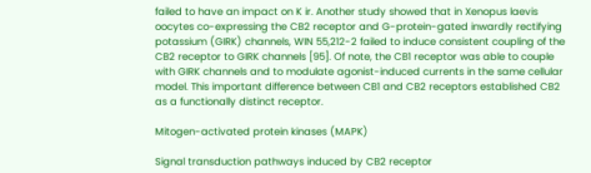failed to have an impact on K ir. Another study showed that in Xenopus laevis oocytes co-expressing the CB2 receptor and G-protein-gated inwardly rectifying potassium (GIRK) channels, WIN 55,212-2 failed to induce consistent coupling of the CB2 receptor to GIRK channels [95]. Of note, the CB1 receptor was able to couple with GIRK channels and to modulate agonist-induced currents in the same cellular model. This important difference between CB1 and CB2 receptors established CB2 as a functionally distinct receptor.

Mitogen-activated protein kinases (MAPK)

Signal transduction pathways induced by CB2 receptor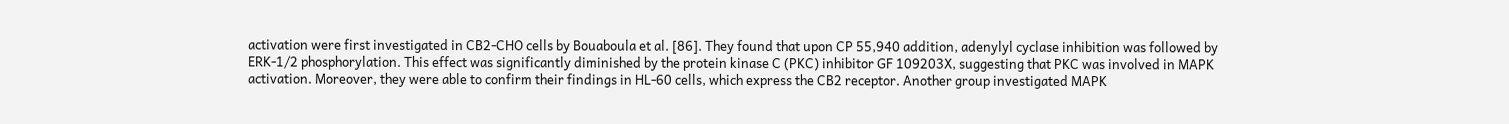activation were first investigated in CB2-CHO cells by Bouaboula et al. [86]. They found that upon CP 55,940 addition, adenylyl cyclase inhibition was followed by ERK-1/2 phosphorylation. This effect was significantly diminished by the protein kinase C (PKC) inhibitor GF 109203X, suggesting that PKC was involved in MAPK activation. Moreover, they were able to confirm their findings in HL-60 cells, which express the CB2 receptor. Another group investigated MAPK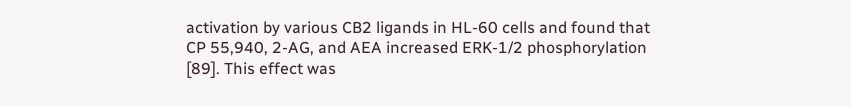activation by various CB2 ligands in HL-60 cells and found that CP 55,940, 2-AG, and AEA increased ERK-1/2 phosphorylation [89]. This effect was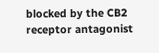blocked by the CB2 receptor antagonist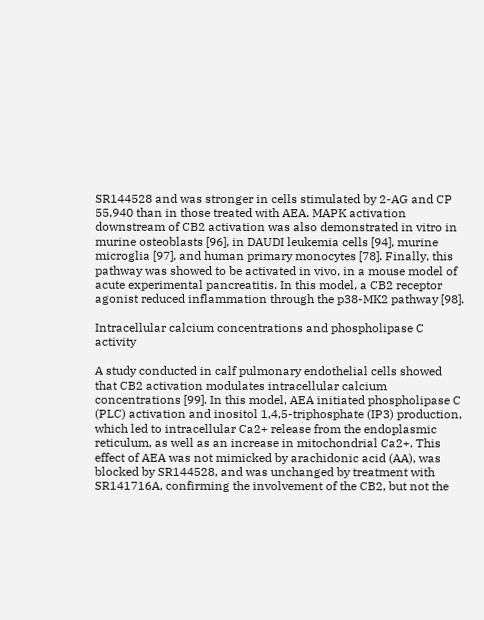SR144528 and was stronger in cells stimulated by 2-AG and CP 55,940 than in those treated with AEA. MAPK activation downstream of CB2 activation was also demonstrated in vitro in murine osteoblasts [96], in DAUDI leukemia cells [94], murine microglia [97], and human primary monocytes [78]. Finally, this pathway was showed to be activated in vivo, in a mouse model of acute experimental pancreatitis. In this model, a CB2 receptor agonist reduced inflammation through the p38-MK2 pathway [98].

Intracellular calcium concentrations and phospholipase C activity

A study conducted in calf pulmonary endothelial cells showed that CB2 activation modulates intracellular calcium concentrations [99]. In this model, AEA initiated phospholipase C (PLC) activation and inositol 1,4,5-triphosphate (IP3) production, which led to intracellular Ca2+ release from the endoplasmic reticulum, as well as an increase in mitochondrial Ca2+. This effect of AEA was not mimicked by arachidonic acid (AA), was blocked by SR144528, and was unchanged by treatment with SR141716A, confirming the involvement of the CB2, but not the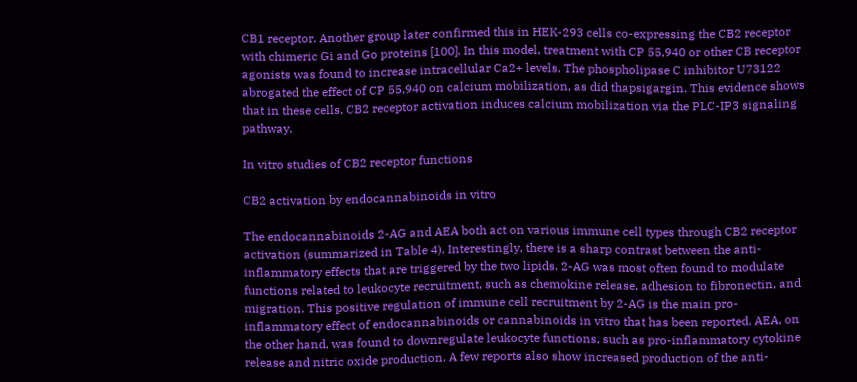CB1 receptor. Another group later confirmed this in HEK-293 cells co-expressing the CB2 receptor with chimeric Gi and Go proteins [100]. In this model, treatment with CP 55,940 or other CB receptor agonists was found to increase intracellular Ca2+ levels. The phospholipase C inhibitor U73122 abrogated the effect of CP 55,940 on calcium mobilization, as did thapsigargin. This evidence shows that in these cells, CB2 receptor activation induces calcium mobilization via the PLC-IP3 signaling pathway.

In vitro studies of CB2 receptor functions

CB2 activation by endocannabinoids in vitro

The endocannabinoids 2-AG and AEA both act on various immune cell types through CB2 receptor activation (summarized in Table 4). Interestingly, there is a sharp contrast between the anti-inflammatory effects that are triggered by the two lipids. 2-AG was most often found to modulate functions related to leukocyte recruitment, such as chemokine release, adhesion to fibronectin, and migration. This positive regulation of immune cell recruitment by 2-AG is the main pro-inflammatory effect of endocannabinoids or cannabinoids in vitro that has been reported. AEA, on the other hand, was found to downregulate leukocyte functions, such as pro-inflammatory cytokine release and nitric oxide production. A few reports also show increased production of the anti-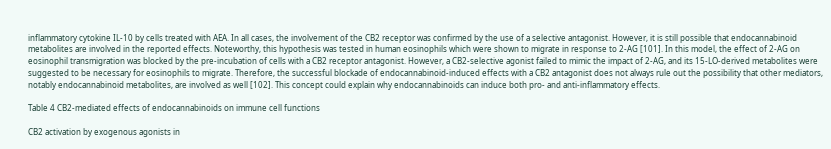inflammatory cytokine IL-10 by cells treated with AEA. In all cases, the involvement of the CB2 receptor was confirmed by the use of a selective antagonist. However, it is still possible that endocannabinoid metabolites are involved in the reported effects. Noteworthy, this hypothesis was tested in human eosinophils which were shown to migrate in response to 2-AG [101]. In this model, the effect of 2-AG on eosinophil transmigration was blocked by the pre-incubation of cells with a CB2 receptor antagonist. However, a CB2-selective agonist failed to mimic the impact of 2-AG, and its 15-LO-derived metabolites were suggested to be necessary for eosinophils to migrate. Therefore, the successful blockade of endocannabinoid-induced effects with a CB2 antagonist does not always rule out the possibility that other mediators, notably endocannabinoid metabolites, are involved as well [102]. This concept could explain why endocannabinoids can induce both pro- and anti-inflammatory effects.

Table 4 CB2-mediated effects of endocannabinoids on immune cell functions

CB2 activation by exogenous agonists in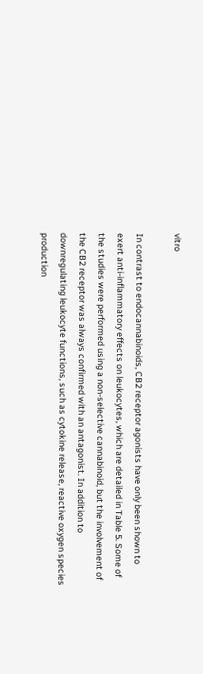vitro

In contrast to endocannabinoids, CB2 receptor agonists have only been shown to exert anti-inflammatory effects on leukocytes, which are detailed in Table 5. Some of the studies were performed using a non-selective cannabinoid, but the involvement of the CB2 receptor was always confirmed with an antagonist. In addition to downregulating leukocyte functions, such as cytokine release, reactive oxygen species production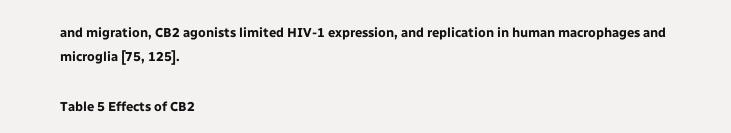and migration, CB2 agonists limited HIV-1 expression, and replication in human macrophages and microglia [75, 125].

Table 5 Effects of CB2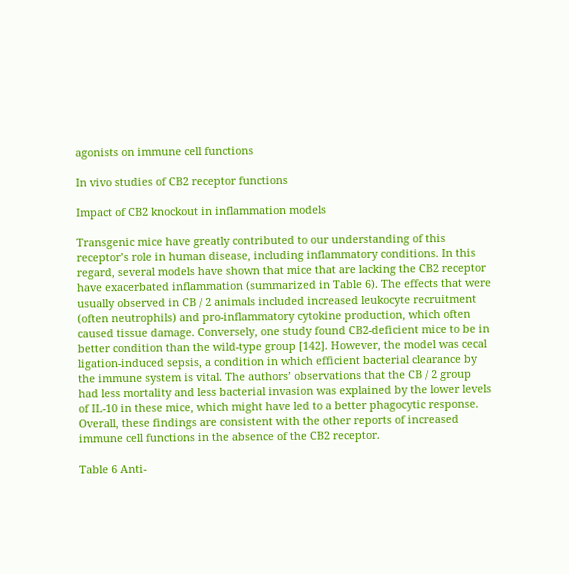agonists on immune cell functions

In vivo studies of CB2 receptor functions

Impact of CB2 knockout in inflammation models

Transgenic mice have greatly contributed to our understanding of this receptor’s role in human disease, including inflammatory conditions. In this regard, several models have shown that mice that are lacking the CB2 receptor have exacerbated inflammation (summarized in Table 6). The effects that were usually observed in CB / 2 animals included increased leukocyte recruitment (often neutrophils) and pro-inflammatory cytokine production, which often caused tissue damage. Conversely, one study found CB2-deficient mice to be in better condition than the wild-type group [142]. However, the model was cecal ligation-induced sepsis, a condition in which efficient bacterial clearance by the immune system is vital. The authors’ observations that the CB / 2 group had less mortality and less bacterial invasion was explained by the lower levels of IL-10 in these mice, which might have led to a better phagocytic response. Overall, these findings are consistent with the other reports of increased immune cell functions in the absence of the CB2 receptor.

Table 6 Anti-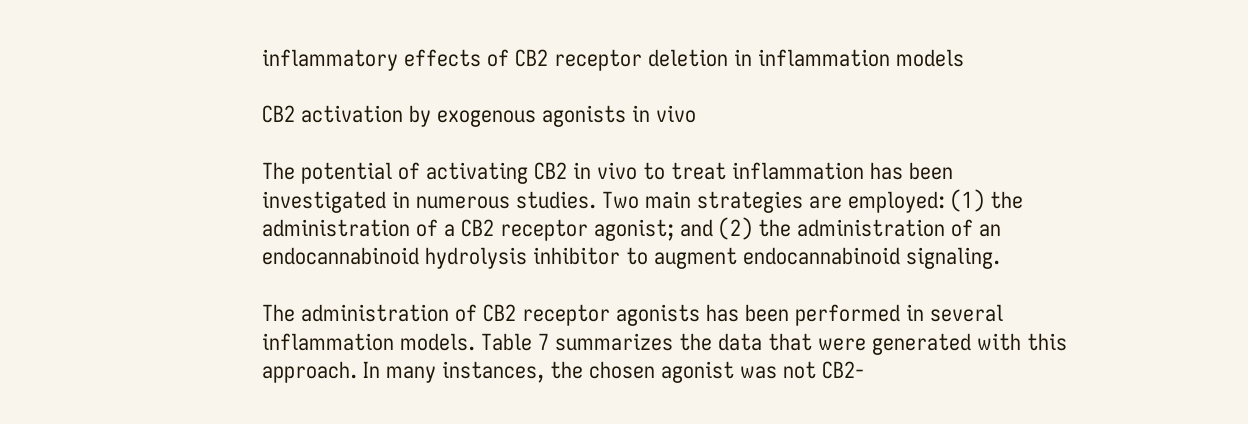inflammatory effects of CB2 receptor deletion in inflammation models

CB2 activation by exogenous agonists in vivo

The potential of activating CB2 in vivo to treat inflammation has been investigated in numerous studies. Two main strategies are employed: (1) the administration of a CB2 receptor agonist; and (2) the administration of an endocannabinoid hydrolysis inhibitor to augment endocannabinoid signaling.

The administration of CB2 receptor agonists has been performed in several inflammation models. Table 7 summarizes the data that were generated with this approach. In many instances, the chosen agonist was not CB2-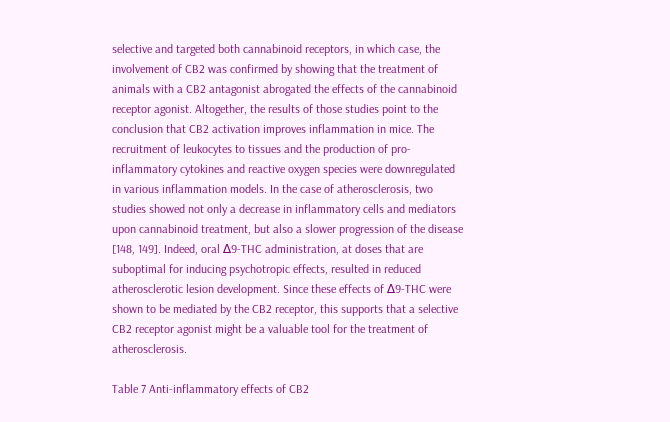selective and targeted both cannabinoid receptors, in which case, the involvement of CB2 was confirmed by showing that the treatment of animals with a CB2 antagonist abrogated the effects of the cannabinoid receptor agonist. Altogether, the results of those studies point to the conclusion that CB2 activation improves inflammation in mice. The recruitment of leukocytes to tissues and the production of pro-inflammatory cytokines and reactive oxygen species were downregulated in various inflammation models. In the case of atherosclerosis, two studies showed not only a decrease in inflammatory cells and mediators upon cannabinoid treatment, but also a slower progression of the disease [148, 149]. Indeed, oral ∆9-THC administration, at doses that are suboptimal for inducing psychotropic effects, resulted in reduced atherosclerotic lesion development. Since these effects of ∆9-THC were shown to be mediated by the CB2 receptor, this supports that a selective CB2 receptor agonist might be a valuable tool for the treatment of atherosclerosis.

Table 7 Anti-inflammatory effects of CB2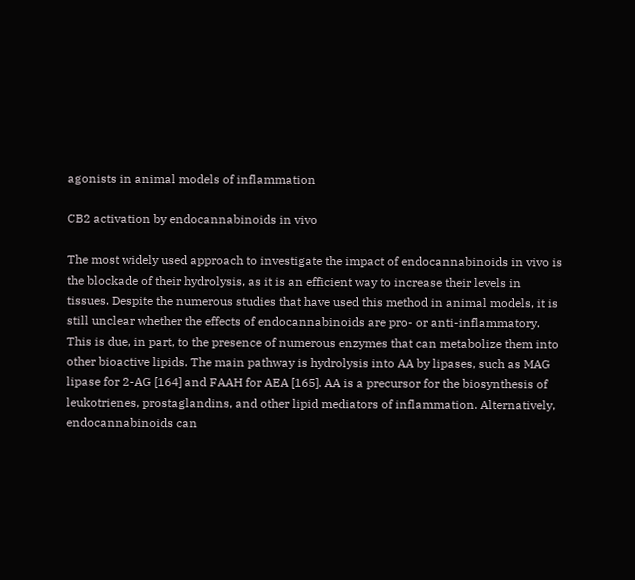agonists in animal models of inflammation

CB2 activation by endocannabinoids in vivo

The most widely used approach to investigate the impact of endocannabinoids in vivo is the blockade of their hydrolysis, as it is an efficient way to increase their levels in tissues. Despite the numerous studies that have used this method in animal models, it is still unclear whether the effects of endocannabinoids are pro- or anti-inflammatory. This is due, in part, to the presence of numerous enzymes that can metabolize them into other bioactive lipids. The main pathway is hydrolysis into AA by lipases, such as MAG lipase for 2-AG [164] and FAAH for AEA [165]. AA is a precursor for the biosynthesis of leukotrienes, prostaglandins, and other lipid mediators of inflammation. Alternatively, endocannabinoids can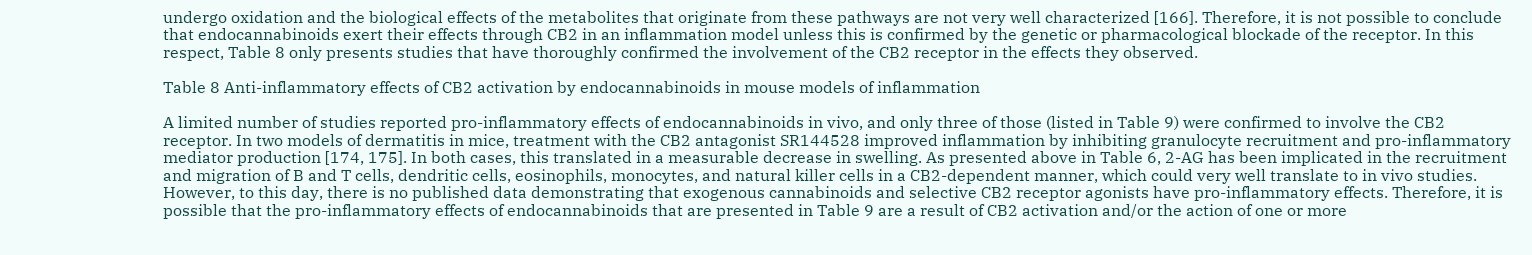undergo oxidation and the biological effects of the metabolites that originate from these pathways are not very well characterized [166]. Therefore, it is not possible to conclude that endocannabinoids exert their effects through CB2 in an inflammation model unless this is confirmed by the genetic or pharmacological blockade of the receptor. In this respect, Table 8 only presents studies that have thoroughly confirmed the involvement of the CB2 receptor in the effects they observed.

Table 8 Anti-inflammatory effects of CB2 activation by endocannabinoids in mouse models of inflammation

A limited number of studies reported pro-inflammatory effects of endocannabinoids in vivo, and only three of those (listed in Table 9) were confirmed to involve the CB2 receptor. In two models of dermatitis in mice, treatment with the CB2 antagonist SR144528 improved inflammation by inhibiting granulocyte recruitment and pro-inflammatory mediator production [174, 175]. In both cases, this translated in a measurable decrease in swelling. As presented above in Table 6, 2-AG has been implicated in the recruitment and migration of B and T cells, dendritic cells, eosinophils, monocytes, and natural killer cells in a CB2-dependent manner, which could very well translate to in vivo studies. However, to this day, there is no published data demonstrating that exogenous cannabinoids and selective CB2 receptor agonists have pro-inflammatory effects. Therefore, it is possible that the pro-inflammatory effects of endocannabinoids that are presented in Table 9 are a result of CB2 activation and/or the action of one or more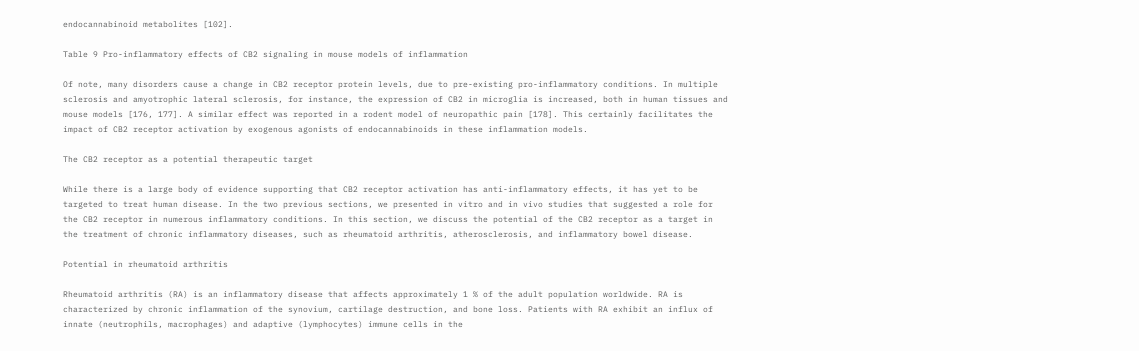endocannabinoid metabolites [102].

Table 9 Pro-inflammatory effects of CB2 signaling in mouse models of inflammation

Of note, many disorders cause a change in CB2 receptor protein levels, due to pre-existing pro-inflammatory conditions. In multiple sclerosis and amyotrophic lateral sclerosis, for instance, the expression of CB2 in microglia is increased, both in human tissues and mouse models [176, 177]. A similar effect was reported in a rodent model of neuropathic pain [178]. This certainly facilitates the impact of CB2 receptor activation by exogenous agonists of endocannabinoids in these inflammation models.

The CB2 receptor as a potential therapeutic target

While there is a large body of evidence supporting that CB2 receptor activation has anti-inflammatory effects, it has yet to be targeted to treat human disease. In the two previous sections, we presented in vitro and in vivo studies that suggested a role for the CB2 receptor in numerous inflammatory conditions. In this section, we discuss the potential of the CB2 receptor as a target in the treatment of chronic inflammatory diseases, such as rheumatoid arthritis, atherosclerosis, and inflammatory bowel disease.

Potential in rheumatoid arthritis

Rheumatoid arthritis (RA) is an inflammatory disease that affects approximately 1 % of the adult population worldwide. RA is characterized by chronic inflammation of the synovium, cartilage destruction, and bone loss. Patients with RA exhibit an influx of innate (neutrophils, macrophages) and adaptive (lymphocytes) immune cells in the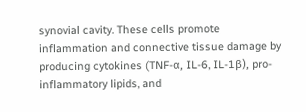synovial cavity. These cells promote inflammation and connective tissue damage by producing cytokines (TNF-α, IL-6, IL-1β), pro-inflammatory lipids, and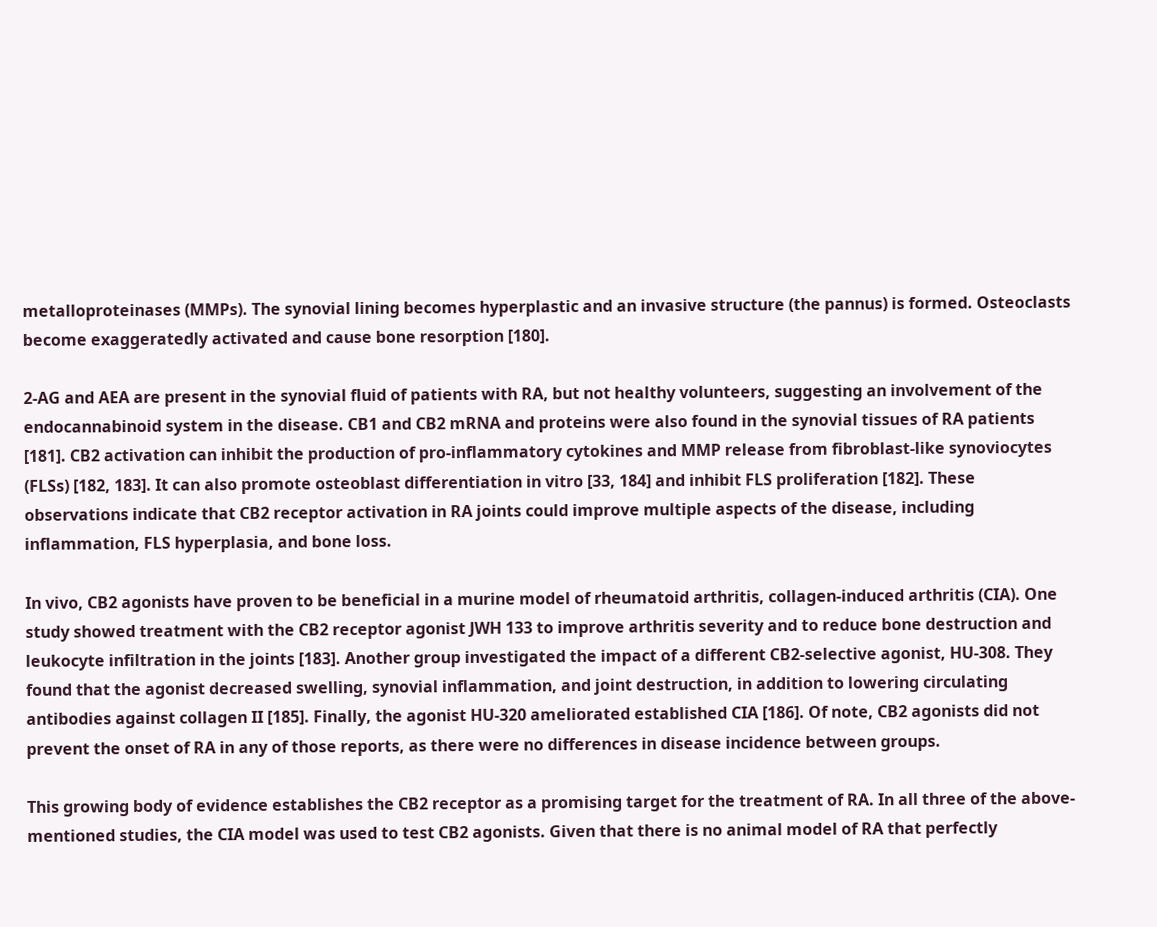metalloproteinases (MMPs). The synovial lining becomes hyperplastic and an invasive structure (the pannus) is formed. Osteoclasts become exaggeratedly activated and cause bone resorption [180].

2-AG and AEA are present in the synovial fluid of patients with RA, but not healthy volunteers, suggesting an involvement of the endocannabinoid system in the disease. CB1 and CB2 mRNA and proteins were also found in the synovial tissues of RA patients [181]. CB2 activation can inhibit the production of pro-inflammatory cytokines and MMP release from fibroblast-like synoviocytes (FLSs) [182, 183]. It can also promote osteoblast differentiation in vitro [33, 184] and inhibit FLS proliferation [182]. These observations indicate that CB2 receptor activation in RA joints could improve multiple aspects of the disease, including inflammation, FLS hyperplasia, and bone loss.

In vivo, CB2 agonists have proven to be beneficial in a murine model of rheumatoid arthritis, collagen-induced arthritis (CIA). One study showed treatment with the CB2 receptor agonist JWH 133 to improve arthritis severity and to reduce bone destruction and leukocyte infiltration in the joints [183]. Another group investigated the impact of a different CB2-selective agonist, HU-308. They found that the agonist decreased swelling, synovial inflammation, and joint destruction, in addition to lowering circulating antibodies against collagen II [185]. Finally, the agonist HU-320 ameliorated established CIA [186]. Of note, CB2 agonists did not prevent the onset of RA in any of those reports, as there were no differences in disease incidence between groups.

This growing body of evidence establishes the CB2 receptor as a promising target for the treatment of RA. In all three of the above-mentioned studies, the CIA model was used to test CB2 agonists. Given that there is no animal model of RA that perfectly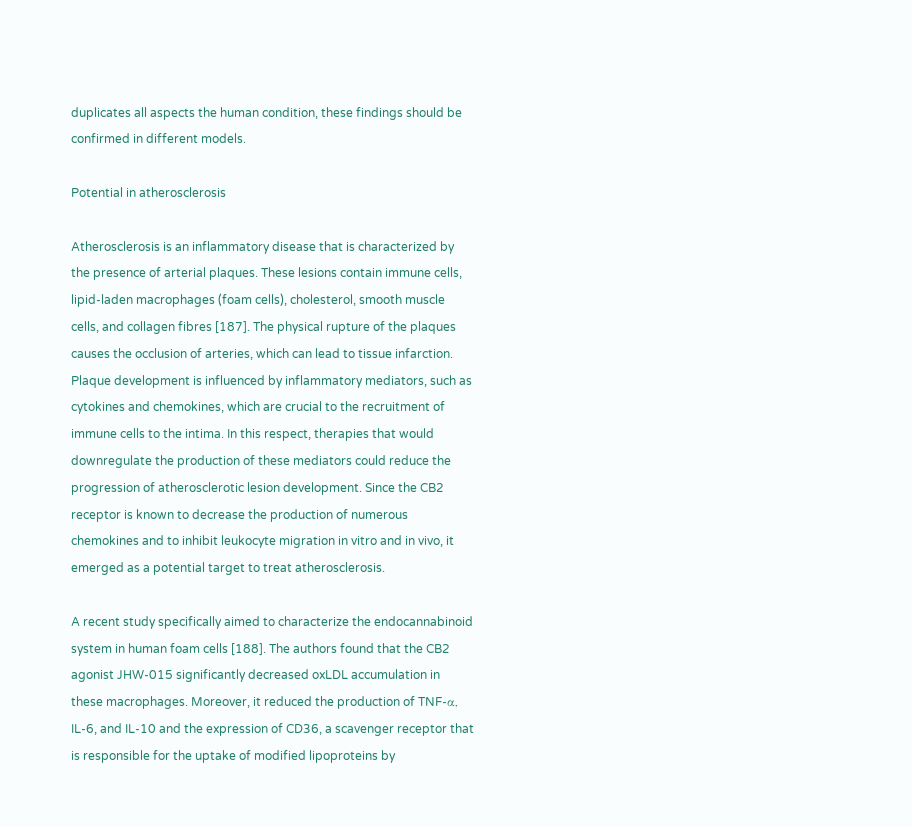duplicates all aspects the human condition, these findings should be confirmed in different models.

Potential in atherosclerosis

Atherosclerosis is an inflammatory disease that is characterized by the presence of arterial plaques. These lesions contain immune cells, lipid-laden macrophages (foam cells), cholesterol, smooth muscle cells, and collagen fibres [187]. The physical rupture of the plaques causes the occlusion of arteries, which can lead to tissue infarction. Plaque development is influenced by inflammatory mediators, such as cytokines and chemokines, which are crucial to the recruitment of immune cells to the intima. In this respect, therapies that would downregulate the production of these mediators could reduce the progression of atherosclerotic lesion development. Since the CB2 receptor is known to decrease the production of numerous chemokines and to inhibit leukocyte migration in vitro and in vivo, it emerged as a potential target to treat atherosclerosis.

A recent study specifically aimed to characterize the endocannabinoid system in human foam cells [188]. The authors found that the CB2 agonist JHW-015 significantly decreased oxLDL accumulation in these macrophages. Moreover, it reduced the production of TNF-α, IL-6, and IL-10 and the expression of CD36, a scavenger receptor that is responsible for the uptake of modified lipoproteins by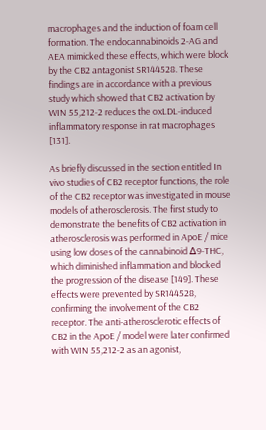macrophages and the induction of foam cell formation. The endocannabinoids 2-AG and AEA mimicked these effects, which were block by the CB2 antagonist SR144528. These findings are in accordance with a previous study which showed that CB2 activation by WIN 55,212-2 reduces the oxLDL-induced inflammatory response in rat macrophages [131].

As briefly discussed in the section entitled In vivo studies of CB2 receptor functions, the role of the CB2 receptor was investigated in mouse models of atherosclerosis. The first study to demonstrate the benefits of CB2 activation in atherosclerosis was performed in ApoE / mice using low doses of the cannabinoid ∆9-THC, which diminished inflammation and blocked the progression of the disease [149]. These effects were prevented by SR144528, confirming the involvement of the CB2 receptor. The anti-atherosclerotic effects of CB2 in the ApoE / model were later confirmed with WIN 55,212-2 as an agonist,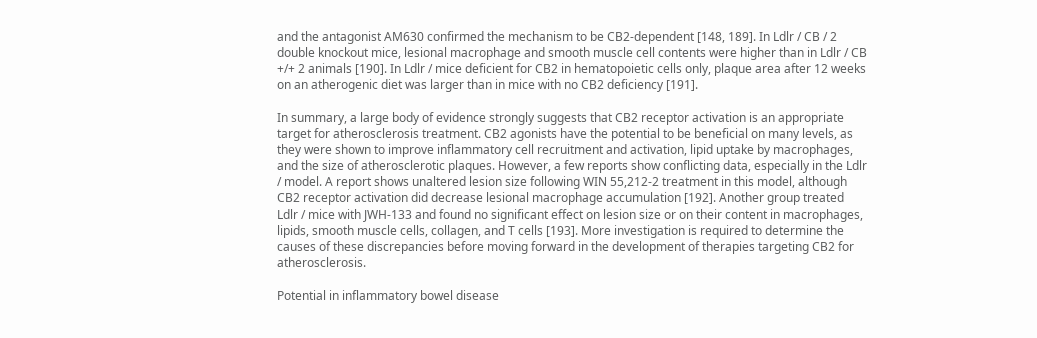and the antagonist AM630 confirmed the mechanism to be CB2-dependent [148, 189]. In Ldlr / CB / 2 double knockout mice, lesional macrophage and smooth muscle cell contents were higher than in Ldlr / CB +/+ 2 animals [190]. In Ldlr / mice deficient for CB2 in hematopoietic cells only, plaque area after 12 weeks on an atherogenic diet was larger than in mice with no CB2 deficiency [191].

In summary, a large body of evidence strongly suggests that CB2 receptor activation is an appropriate target for atherosclerosis treatment. CB2 agonists have the potential to be beneficial on many levels, as they were shown to improve inflammatory cell recruitment and activation, lipid uptake by macrophages, and the size of atherosclerotic plaques. However, a few reports show conflicting data, especially in the Ldlr / model. A report shows unaltered lesion size following WIN 55,212-2 treatment in this model, although CB2 receptor activation did decrease lesional macrophage accumulation [192]. Another group treated Ldlr / mice with JWH-133 and found no significant effect on lesion size or on their content in macrophages, lipids, smooth muscle cells, collagen, and T cells [193]. More investigation is required to determine the causes of these discrepancies before moving forward in the development of therapies targeting CB2 for atherosclerosis.

Potential in inflammatory bowel disease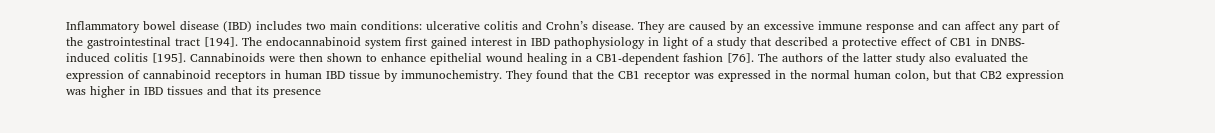Inflammatory bowel disease (IBD) includes two main conditions: ulcerative colitis and Crohn’s disease. They are caused by an excessive immune response and can affect any part of the gastrointestinal tract [194]. The endocannabinoid system first gained interest in IBD pathophysiology in light of a study that described a protective effect of CB1 in DNBS-induced colitis [195]. Cannabinoids were then shown to enhance epithelial wound healing in a CB1-dependent fashion [76]. The authors of the latter study also evaluated the expression of cannabinoid receptors in human IBD tissue by immunochemistry. They found that the CB1 receptor was expressed in the normal human colon, but that CB2 expression was higher in IBD tissues and that its presence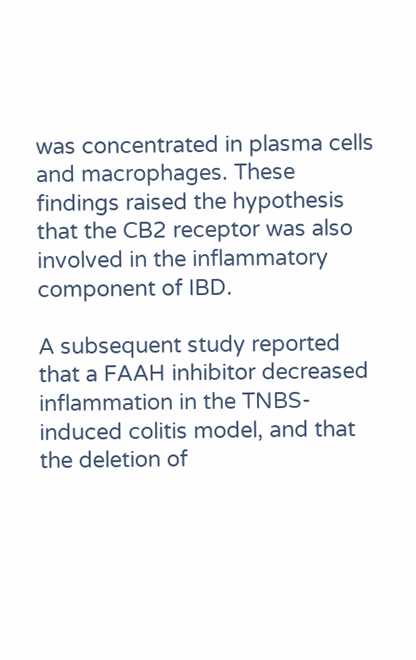was concentrated in plasma cells and macrophages. These findings raised the hypothesis that the CB2 receptor was also involved in the inflammatory component of IBD.

A subsequent study reported that a FAAH inhibitor decreased inflammation in the TNBS-induced colitis model, and that the deletion of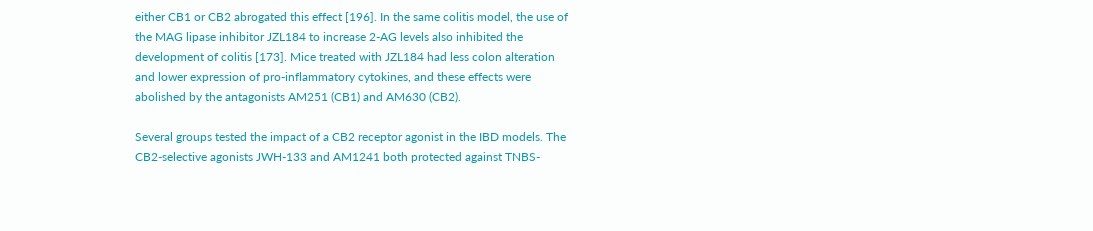either CB1 or CB2 abrogated this effect [196]. In the same colitis model, the use of the MAG lipase inhibitor JZL184 to increase 2-AG levels also inhibited the development of colitis [173]. Mice treated with JZL184 had less colon alteration and lower expression of pro-inflammatory cytokines, and these effects were abolished by the antagonists AM251 (CB1) and AM630 (CB2).

Several groups tested the impact of a CB2 receptor agonist in the IBD models. The CB2-selective agonists JWH-133 and AM1241 both protected against TNBS-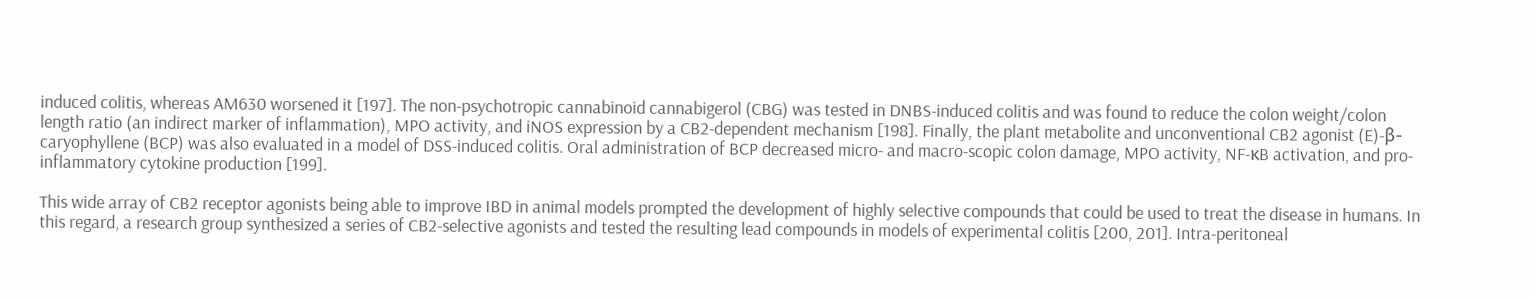induced colitis, whereas AM630 worsened it [197]. The non-psychotropic cannabinoid cannabigerol (CBG) was tested in DNBS-induced colitis and was found to reduce the colon weight/colon length ratio (an indirect marker of inflammation), MPO activity, and iNOS expression by a CB2-dependent mechanism [198]. Finally, the plant metabolite and unconventional CB2 agonist (E)-β-caryophyllene (BCP) was also evaluated in a model of DSS-induced colitis. Oral administration of BCP decreased micro- and macro-scopic colon damage, MPO activity, NF-κB activation, and pro-inflammatory cytokine production [199].

This wide array of CB2 receptor agonists being able to improve IBD in animal models prompted the development of highly selective compounds that could be used to treat the disease in humans. In this regard, a research group synthesized a series of CB2-selective agonists and tested the resulting lead compounds in models of experimental colitis [200, 201]. Intra-peritoneal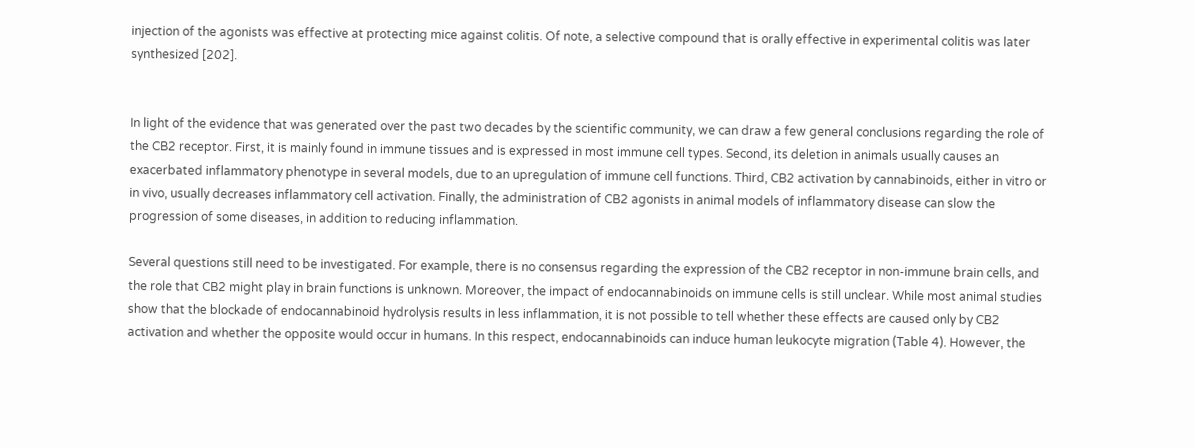injection of the agonists was effective at protecting mice against colitis. Of note, a selective compound that is orally effective in experimental colitis was later synthesized [202].


In light of the evidence that was generated over the past two decades by the scientific community, we can draw a few general conclusions regarding the role of the CB2 receptor. First, it is mainly found in immune tissues and is expressed in most immune cell types. Second, its deletion in animals usually causes an exacerbated inflammatory phenotype in several models, due to an upregulation of immune cell functions. Third, CB2 activation by cannabinoids, either in vitro or in vivo, usually decreases inflammatory cell activation. Finally, the administration of CB2 agonists in animal models of inflammatory disease can slow the progression of some diseases, in addition to reducing inflammation.

Several questions still need to be investigated. For example, there is no consensus regarding the expression of the CB2 receptor in non-immune brain cells, and the role that CB2 might play in brain functions is unknown. Moreover, the impact of endocannabinoids on immune cells is still unclear. While most animal studies show that the blockade of endocannabinoid hydrolysis results in less inflammation, it is not possible to tell whether these effects are caused only by CB2 activation and whether the opposite would occur in humans. In this respect, endocannabinoids can induce human leukocyte migration (Table 4). However, the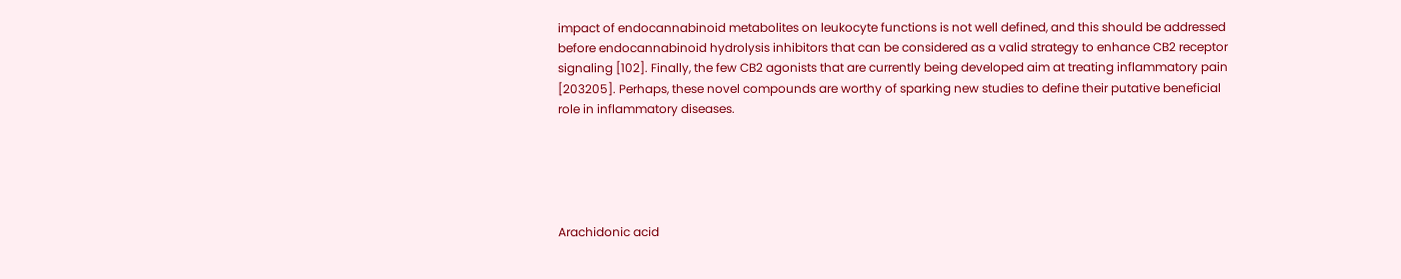impact of endocannabinoid metabolites on leukocyte functions is not well defined, and this should be addressed before endocannabinoid hydrolysis inhibitors that can be considered as a valid strategy to enhance CB2 receptor signaling [102]. Finally, the few CB2 agonists that are currently being developed aim at treating inflammatory pain [203205]. Perhaps, these novel compounds are worthy of sparking new studies to define their putative beneficial role in inflammatory diseases.





Arachidonic acid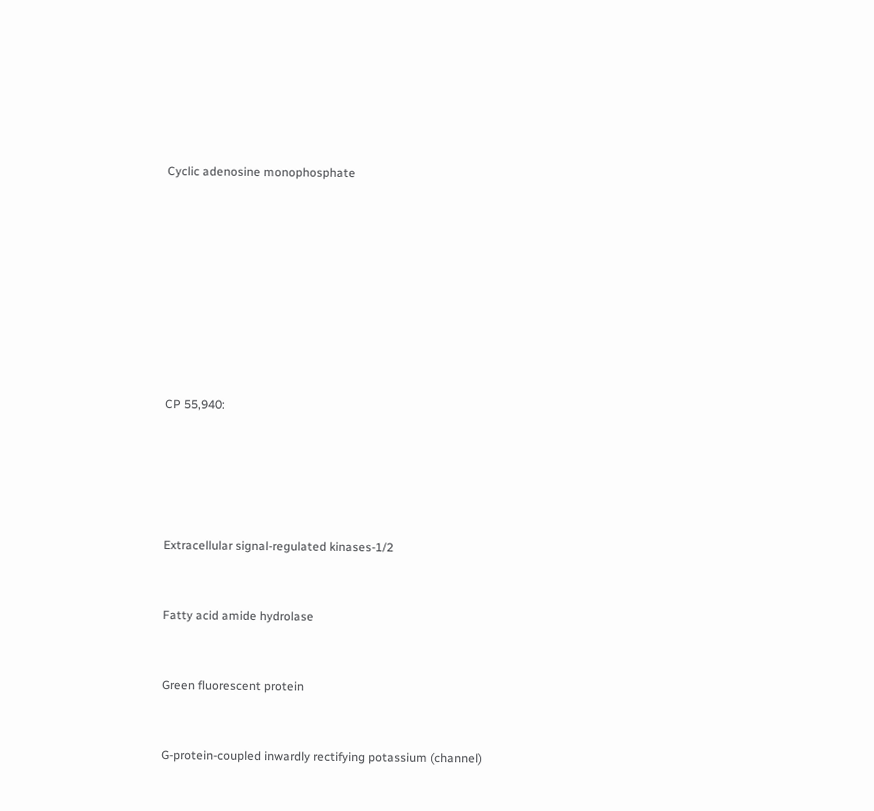Cyclic adenosine monophosphate









CP 55,940:





Extracellular signal-regulated kinases-1/2


Fatty acid amide hydrolase


Green fluorescent protein


G-protein-coupled inwardly rectifying potassium (channel)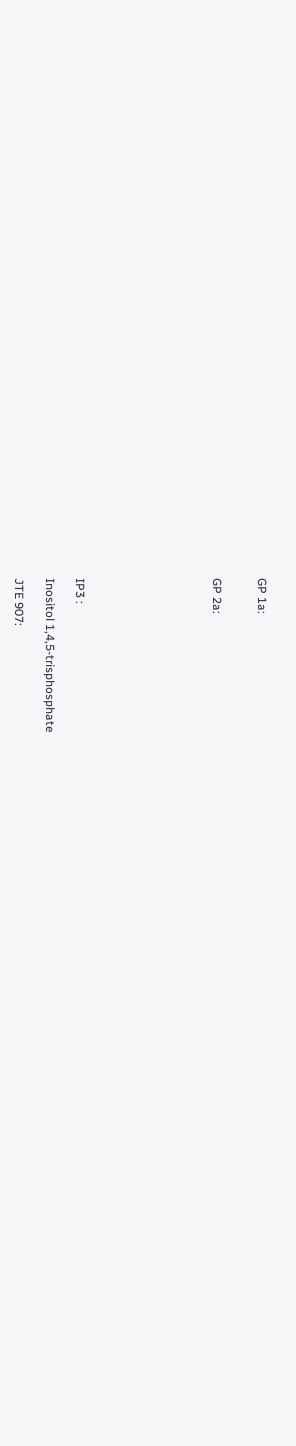GP 1a:


GP 2a:








IP3 :

Inositol 1,4,5-trisphosphate

JTE 907: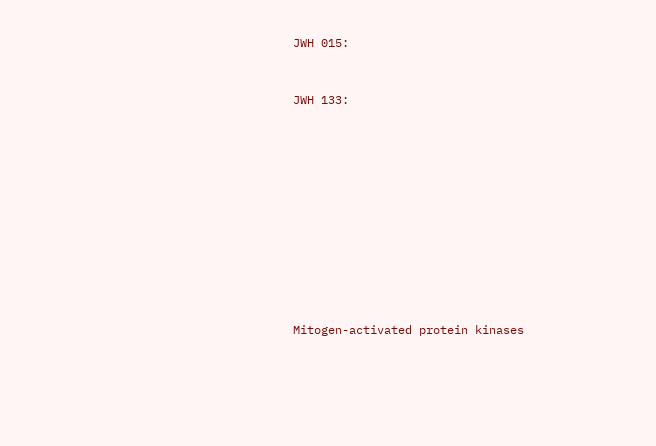JWH 015:


JWH 133:











Mitogen-activated protein kinases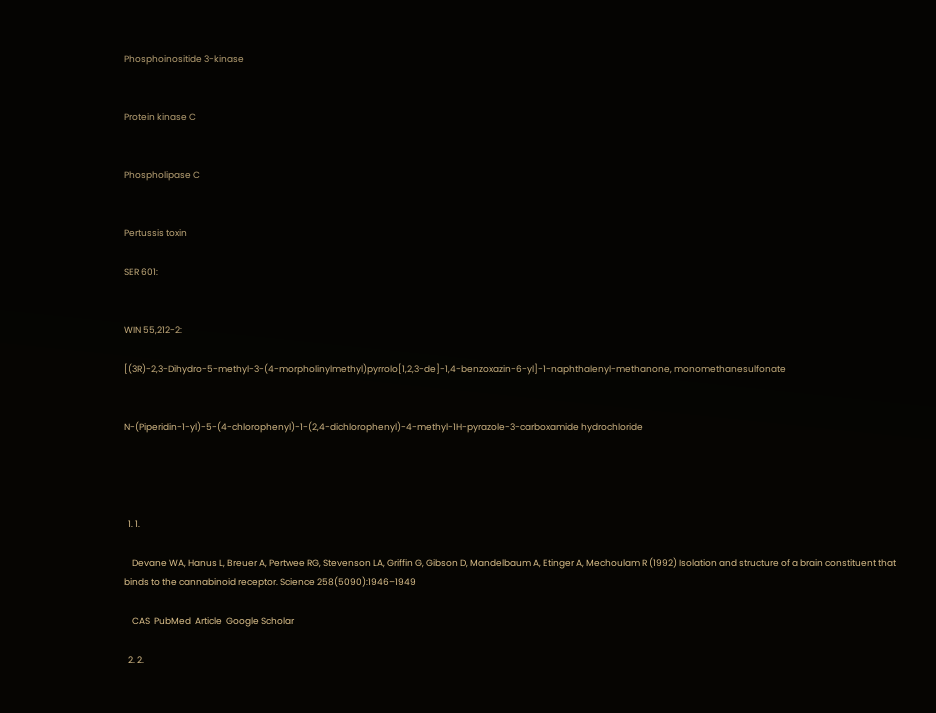Phosphoinositide 3-kinase


Protein kinase C


Phospholipase C


Pertussis toxin

SER 601:


WIN 55,212-2:

[(3R)-2,3-Dihydro-5-methyl-3-(4-morpholinylmethyl)pyrrolo[1,2,3-de]-1,4-benzoxazin-6-yl]-1-naphthalenyl-methanone, monomethanesulfonate


N-(Piperidin-1-yl)-5-(4-chlorophenyl)-1-(2,4-dichlorophenyl)-4-methyl-1H-pyrazole-3-carboxamide hydrochloride




  1. 1.

    Devane WA, Hanus L, Breuer A, Pertwee RG, Stevenson LA, Griffin G, Gibson D, Mandelbaum A, Etinger A, Mechoulam R (1992) Isolation and structure of a brain constituent that binds to the cannabinoid receptor. Science 258(5090):1946–1949

    CAS  PubMed  Article  Google Scholar

  2. 2.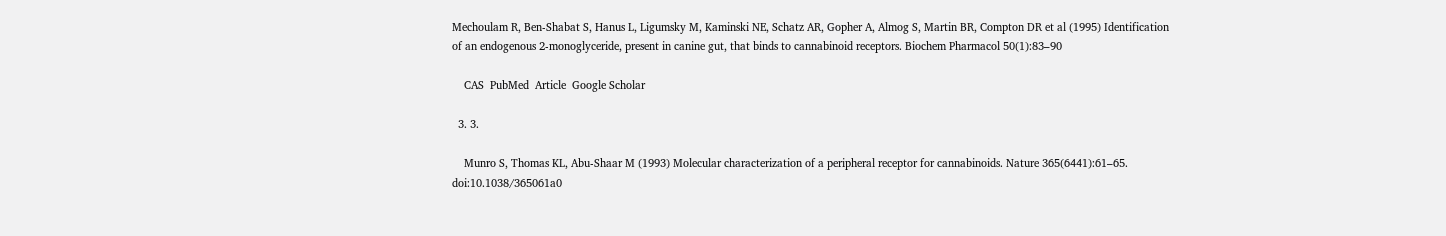Mechoulam R, Ben-Shabat S, Hanus L, Ligumsky M, Kaminski NE, Schatz AR, Gopher A, Almog S, Martin BR, Compton DR et al (1995) Identification of an endogenous 2-monoglyceride, present in canine gut, that binds to cannabinoid receptors. Biochem Pharmacol 50(1):83–90

    CAS  PubMed  Article  Google Scholar

  3. 3.

    Munro S, Thomas KL, Abu-Shaar M (1993) Molecular characterization of a peripheral receptor for cannabinoids. Nature 365(6441):61–65. doi:10.1038/365061a0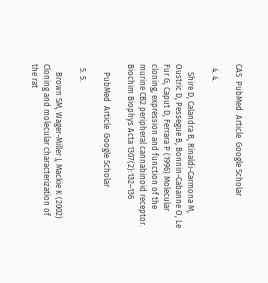CAS  PubMed  Article  Google Scholar

  4. 4.

    Shire D, Calandra B, Rinaldi-Carmona M, Oustric D, Pessegue B, Bonnin-Cabanne O, Le Fur G, Caput D, Ferrara P (1996) Molecular cloning, expression and function of the murine CB2 peripheral cannabinoid receptor. Biochim Biophys Acta 1307(2):132–136

    PubMed  Article  Google Scholar

  5. 5.

    Brown SM, Wager-Miller J, Mackie K (2002) Cloning and molecular characterization of the rat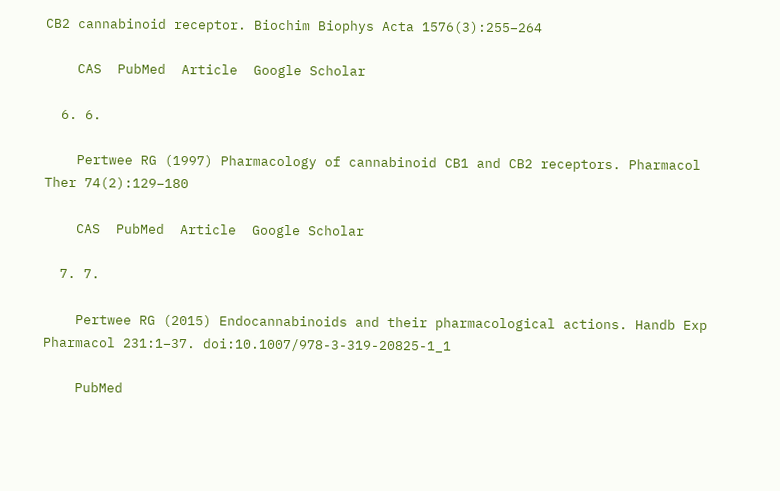CB2 cannabinoid receptor. Biochim Biophys Acta 1576(3):255–264

    CAS  PubMed  Article  Google Scholar

  6. 6.

    Pertwee RG (1997) Pharmacology of cannabinoid CB1 and CB2 receptors. Pharmacol Ther 74(2):129–180

    CAS  PubMed  Article  Google Scholar

  7. 7.

    Pertwee RG (2015) Endocannabinoids and their pharmacological actions. Handb Exp Pharmacol 231:1–37. doi:10.1007/978-3-319-20825-1_1

    PubMed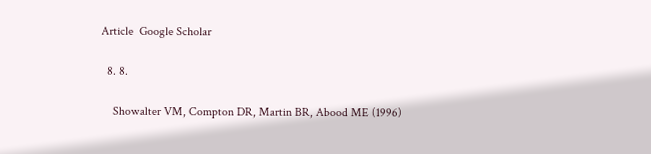Article  Google Scholar

  8. 8.

    Showalter VM, Compton DR, Martin BR, Abood ME (1996)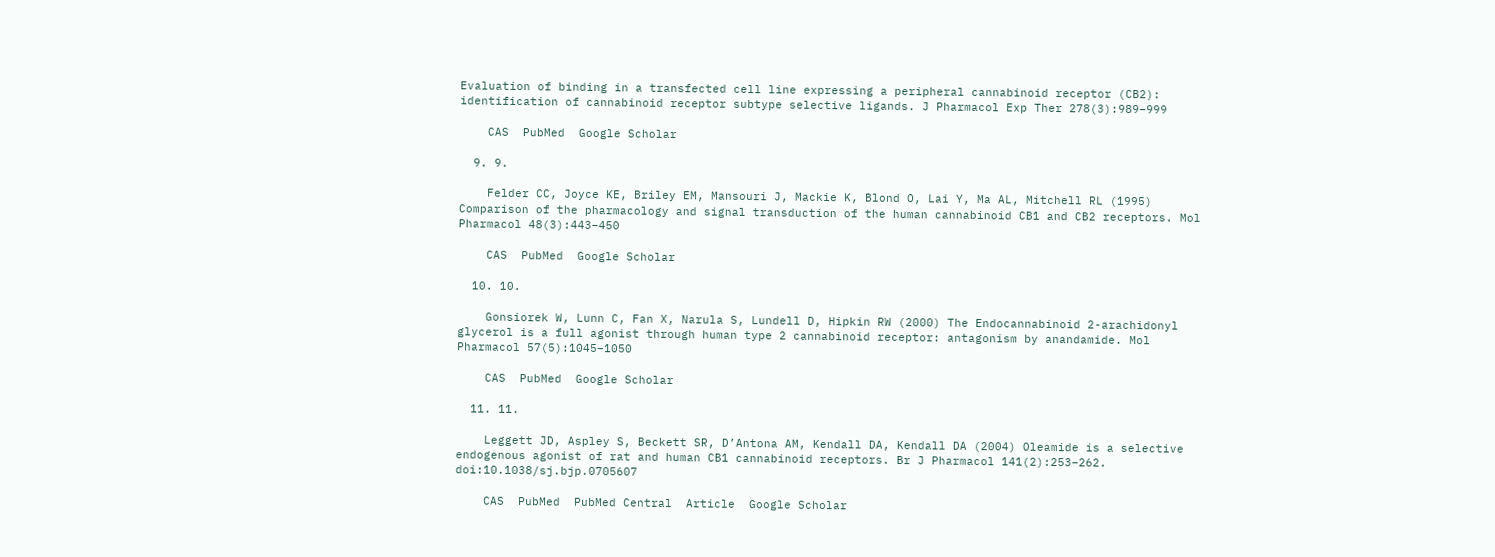Evaluation of binding in a transfected cell line expressing a peripheral cannabinoid receptor (CB2): identification of cannabinoid receptor subtype selective ligands. J Pharmacol Exp Ther 278(3):989–999

    CAS  PubMed  Google Scholar

  9. 9.

    Felder CC, Joyce KE, Briley EM, Mansouri J, Mackie K, Blond O, Lai Y, Ma AL, Mitchell RL (1995) Comparison of the pharmacology and signal transduction of the human cannabinoid CB1 and CB2 receptors. Mol Pharmacol 48(3):443–450

    CAS  PubMed  Google Scholar

  10. 10.

    Gonsiorek W, Lunn C, Fan X, Narula S, Lundell D, Hipkin RW (2000) The Endocannabinoid 2-arachidonyl glycerol is a full agonist through human type 2 cannabinoid receptor: antagonism by anandamide. Mol Pharmacol 57(5):1045–1050

    CAS  PubMed  Google Scholar

  11. 11.

    Leggett JD, Aspley S, Beckett SR, D’Antona AM, Kendall DA, Kendall DA (2004) Oleamide is a selective endogenous agonist of rat and human CB1 cannabinoid receptors. Br J Pharmacol 141(2):253–262. doi:10.1038/sj.bjp.0705607

    CAS  PubMed  PubMed Central  Article  Google Scholar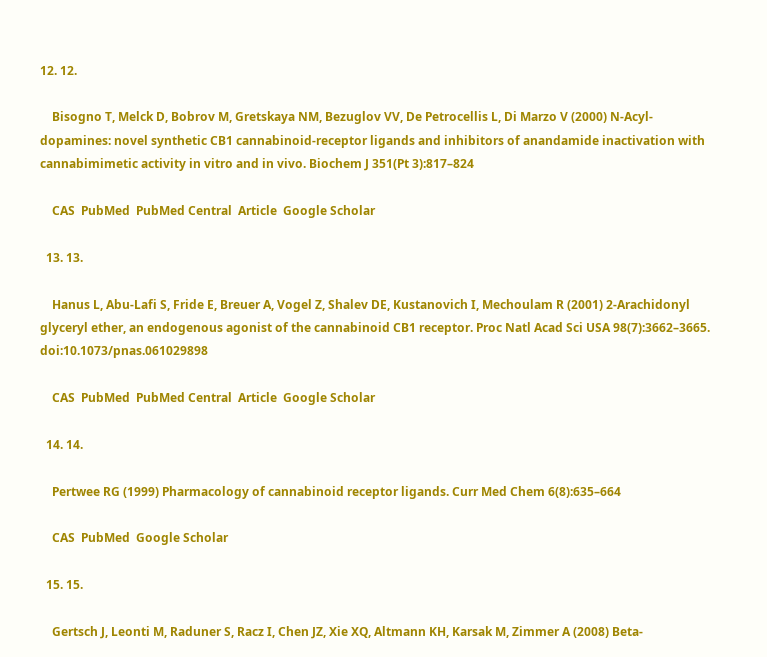12. 12.

    Bisogno T, Melck D, Bobrov M, Gretskaya NM, Bezuglov VV, De Petrocellis L, Di Marzo V (2000) N-Acyl-dopamines: novel synthetic CB1 cannabinoid-receptor ligands and inhibitors of anandamide inactivation with cannabimimetic activity in vitro and in vivo. Biochem J 351(Pt 3):817–824

    CAS  PubMed  PubMed Central  Article  Google Scholar

  13. 13.

    Hanus L, Abu-Lafi S, Fride E, Breuer A, Vogel Z, Shalev DE, Kustanovich I, Mechoulam R (2001) 2-Arachidonyl glyceryl ether, an endogenous agonist of the cannabinoid CB1 receptor. Proc Natl Acad Sci USA 98(7):3662–3665. doi:10.1073/pnas.061029898

    CAS  PubMed  PubMed Central  Article  Google Scholar

  14. 14.

    Pertwee RG (1999) Pharmacology of cannabinoid receptor ligands. Curr Med Chem 6(8):635–664

    CAS  PubMed  Google Scholar

  15. 15.

    Gertsch J, Leonti M, Raduner S, Racz I, Chen JZ, Xie XQ, Altmann KH, Karsak M, Zimmer A (2008) Beta-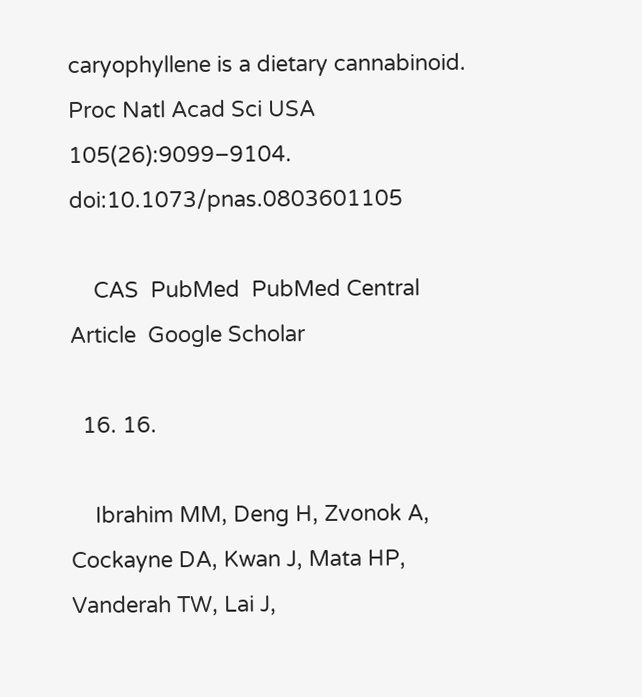caryophyllene is a dietary cannabinoid. Proc Natl Acad Sci USA 105(26):9099–9104. doi:10.1073/pnas.0803601105

    CAS  PubMed  PubMed Central  Article  Google Scholar

  16. 16.

    Ibrahim MM, Deng H, Zvonok A, Cockayne DA, Kwan J, Mata HP, Vanderah TW, Lai J,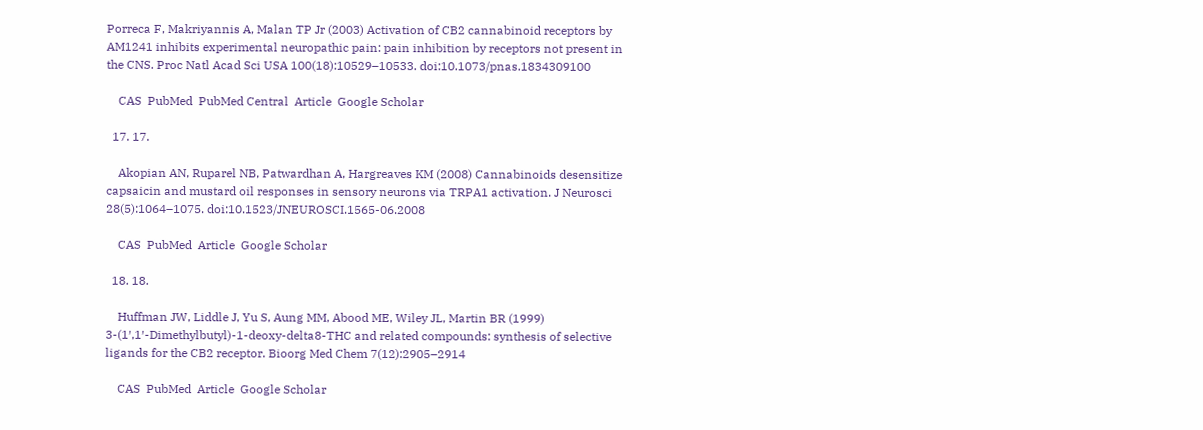Porreca F, Makriyannis A, Malan TP Jr (2003) Activation of CB2 cannabinoid receptors by AM1241 inhibits experimental neuropathic pain: pain inhibition by receptors not present in the CNS. Proc Natl Acad Sci USA 100(18):10529–10533. doi:10.1073/pnas.1834309100

    CAS  PubMed  PubMed Central  Article  Google Scholar

  17. 17.

    Akopian AN, Ruparel NB, Patwardhan A, Hargreaves KM (2008) Cannabinoids desensitize capsaicin and mustard oil responses in sensory neurons via TRPA1 activation. J Neurosci 28(5):1064–1075. doi:10.1523/JNEUROSCI.1565-06.2008

    CAS  PubMed  Article  Google Scholar

  18. 18.

    Huffman JW, Liddle J, Yu S, Aung MM, Abood ME, Wiley JL, Martin BR (1999) 3-(1′,1′-Dimethylbutyl)-1-deoxy-delta8-THC and related compounds: synthesis of selective ligands for the CB2 receptor. Bioorg Med Chem 7(12):2905–2914

    CAS  PubMed  Article  Google Scholar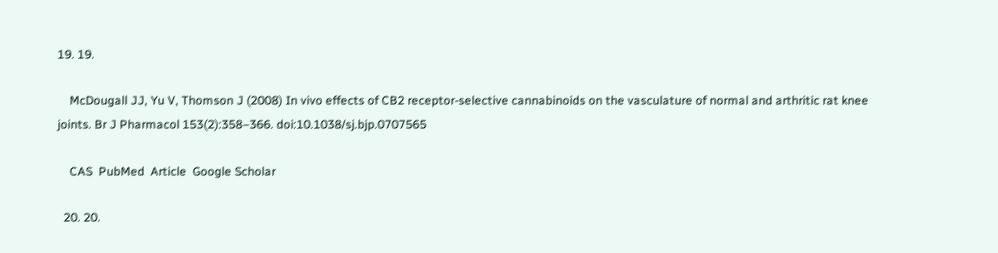19. 19.

    McDougall JJ, Yu V, Thomson J (2008) In vivo effects of CB2 receptor-selective cannabinoids on the vasculature of normal and arthritic rat knee joints. Br J Pharmacol 153(2):358–366. doi:10.1038/sj.bjp.0707565

    CAS  PubMed  Article  Google Scholar

  20. 20.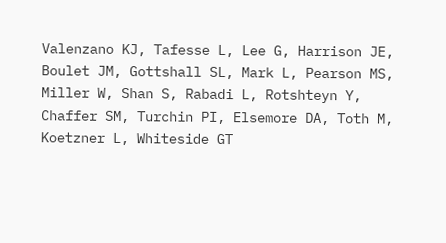Valenzano KJ, Tafesse L, Lee G, Harrison JE, Boulet JM, Gottshall SL, Mark L, Pearson MS, Miller W, Shan S, Rabadi L, Rotshteyn Y, Chaffer SM, Turchin PI, Elsemore DA, Toth M, Koetzner L, Whiteside GT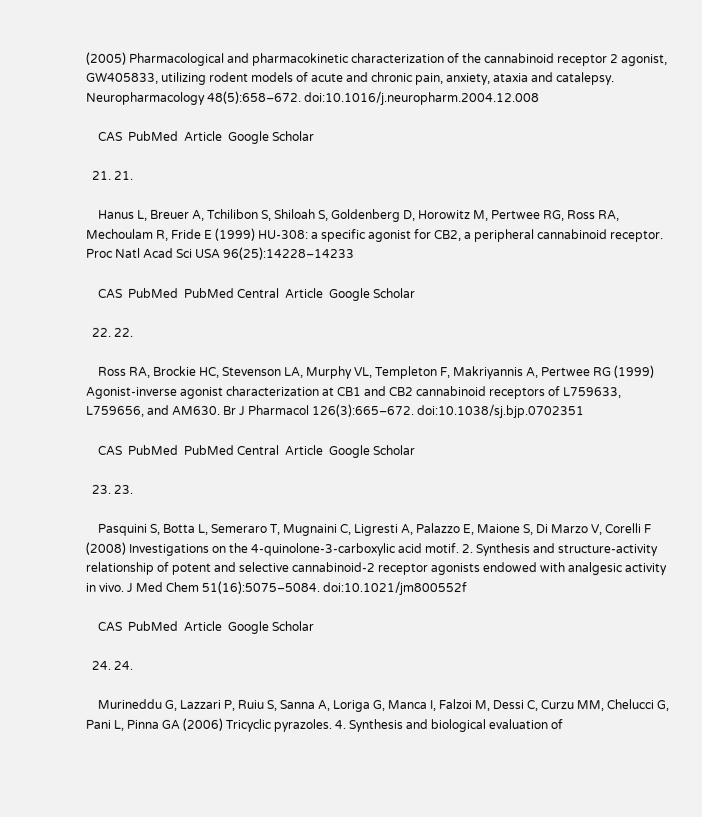(2005) Pharmacological and pharmacokinetic characterization of the cannabinoid receptor 2 agonist, GW405833, utilizing rodent models of acute and chronic pain, anxiety, ataxia and catalepsy. Neuropharmacology 48(5):658–672. doi:10.1016/j.neuropharm.2004.12.008

    CAS  PubMed  Article  Google Scholar

  21. 21.

    Hanus L, Breuer A, Tchilibon S, Shiloah S, Goldenberg D, Horowitz M, Pertwee RG, Ross RA, Mechoulam R, Fride E (1999) HU-308: a specific agonist for CB2, a peripheral cannabinoid receptor. Proc Natl Acad Sci USA 96(25):14228–14233

    CAS  PubMed  PubMed Central  Article  Google Scholar

  22. 22.

    Ross RA, Brockie HC, Stevenson LA, Murphy VL, Templeton F, Makriyannis A, Pertwee RG (1999) Agonist-inverse agonist characterization at CB1 and CB2 cannabinoid receptors of L759633, L759656, and AM630. Br J Pharmacol 126(3):665–672. doi:10.1038/sj.bjp.0702351

    CAS  PubMed  PubMed Central  Article  Google Scholar

  23. 23.

    Pasquini S, Botta L, Semeraro T, Mugnaini C, Ligresti A, Palazzo E, Maione S, Di Marzo V, Corelli F (2008) Investigations on the 4-quinolone-3-carboxylic acid motif. 2. Synthesis and structure-activity relationship of potent and selective cannabinoid-2 receptor agonists endowed with analgesic activity in vivo. J Med Chem 51(16):5075–5084. doi:10.1021/jm800552f

    CAS  PubMed  Article  Google Scholar

  24. 24.

    Murineddu G, Lazzari P, Ruiu S, Sanna A, Loriga G, Manca I, Falzoi M, Dessi C, Curzu MM, Chelucci G, Pani L, Pinna GA (2006) Tricyclic pyrazoles. 4. Synthesis and biological evaluation of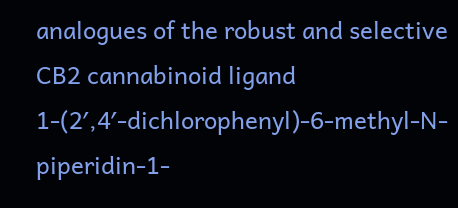analogues of the robust and selective CB2 cannabinoid ligand 1-(2′,4′-dichlorophenyl)-6-methyl-N-piperidin-1-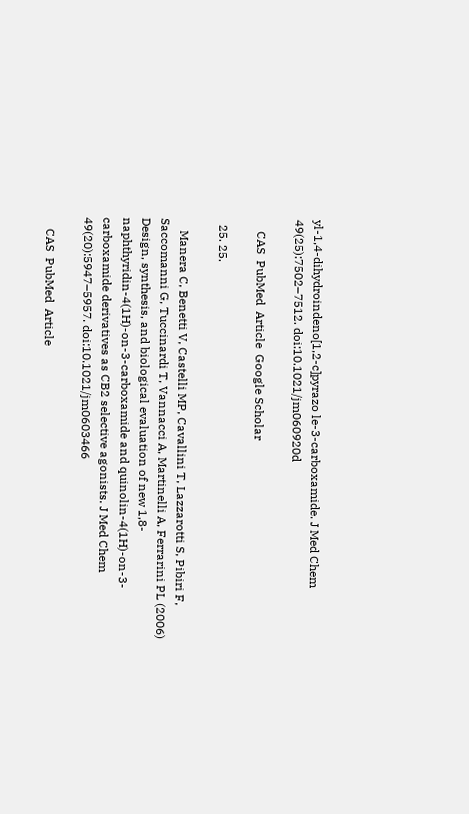yl-1,4-dihydroindeno[1,2-c]pyrazo le-3-carboxamide. J Med Chem 49(25):7502–7512. doi:10.1021/jm060920d

    CAS  PubMed  Article  Google Scholar

  25. 25.

    Manera C, Benetti V, Castelli MP, Cavallini T, Lazzarotti S, Pibiri F, Saccomanni G, Tuccinardi T, Vannacci A, Martinelli A, Ferrarini PL (2006) Design, synthesis, and biological evaluation of new 1,8-naphthyridin-4(1H)-on-3-carboxamide and quinolin-4(1H)-on-3-carboxamide derivatives as CB2 selective agonists. J Med Chem 49(20):5947–5957. doi:10.1021/jm0603466

    CAS  PubMed  Article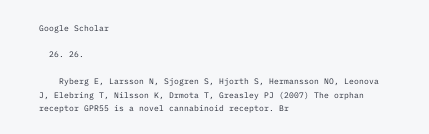Google Scholar

  26. 26.

    Ryberg E, Larsson N, Sjogren S, Hjorth S, Hermansson NO, Leonova J, Elebring T, Nilsson K, Drmota T, Greasley PJ (2007) The orphan receptor GPR55 is a novel cannabinoid receptor. Br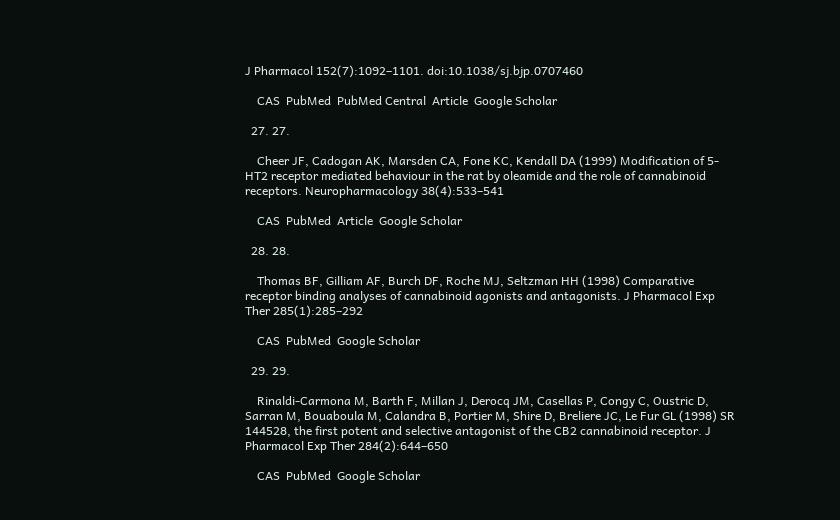J Pharmacol 152(7):1092–1101. doi:10.1038/sj.bjp.0707460

    CAS  PubMed  PubMed Central  Article  Google Scholar

  27. 27.

    Cheer JF, Cadogan AK, Marsden CA, Fone KC, Kendall DA (1999) Modification of 5-HT2 receptor mediated behaviour in the rat by oleamide and the role of cannabinoid receptors. Neuropharmacology 38(4):533–541

    CAS  PubMed  Article  Google Scholar

  28. 28.

    Thomas BF, Gilliam AF, Burch DF, Roche MJ, Seltzman HH (1998) Comparative receptor binding analyses of cannabinoid agonists and antagonists. J Pharmacol Exp Ther 285(1):285–292

    CAS  PubMed  Google Scholar

  29. 29.

    Rinaldi-Carmona M, Barth F, Millan J, Derocq JM, Casellas P, Congy C, Oustric D, Sarran M, Bouaboula M, Calandra B, Portier M, Shire D, Breliere JC, Le Fur GL (1998) SR 144528, the first potent and selective antagonist of the CB2 cannabinoid receptor. J Pharmacol Exp Ther 284(2):644–650

    CAS  PubMed  Google Scholar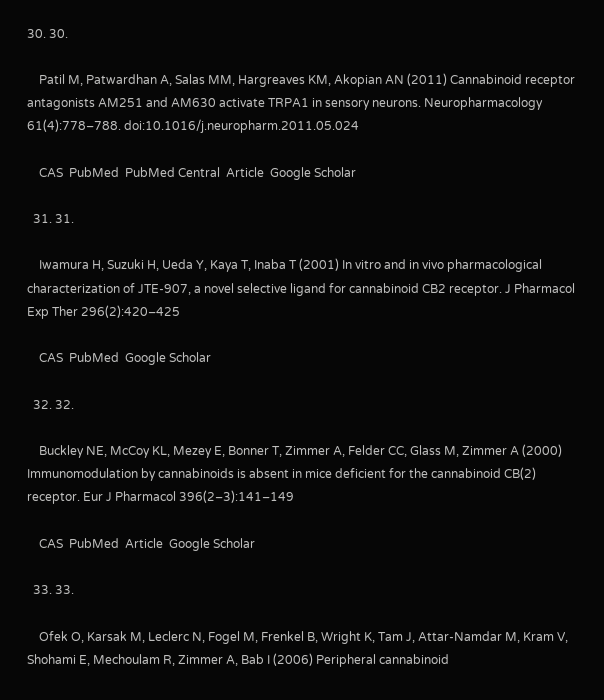30. 30.

    Patil M, Patwardhan A, Salas MM, Hargreaves KM, Akopian AN (2011) Cannabinoid receptor antagonists AM251 and AM630 activate TRPA1 in sensory neurons. Neuropharmacology 61(4):778–788. doi:10.1016/j.neuropharm.2011.05.024

    CAS  PubMed  PubMed Central  Article  Google Scholar

  31. 31.

    Iwamura H, Suzuki H, Ueda Y, Kaya T, Inaba T (2001) In vitro and in vivo pharmacological characterization of JTE-907, a novel selective ligand for cannabinoid CB2 receptor. J Pharmacol Exp Ther 296(2):420–425

    CAS  PubMed  Google Scholar

  32. 32.

    Buckley NE, McCoy KL, Mezey E, Bonner T, Zimmer A, Felder CC, Glass M, Zimmer A (2000) Immunomodulation by cannabinoids is absent in mice deficient for the cannabinoid CB(2) receptor. Eur J Pharmacol 396(2–3):141–149

    CAS  PubMed  Article  Google Scholar

  33. 33.

    Ofek O, Karsak M, Leclerc N, Fogel M, Frenkel B, Wright K, Tam J, Attar-Namdar M, Kram V, Shohami E, Mechoulam R, Zimmer A, Bab I (2006) Peripheral cannabinoid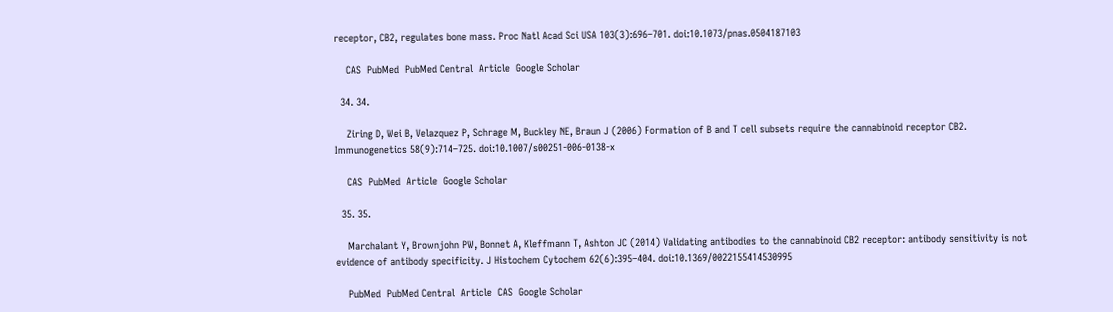receptor, CB2, regulates bone mass. Proc Natl Acad Sci USA 103(3):696–701. doi:10.1073/pnas.0504187103

    CAS  PubMed  PubMed Central  Article  Google Scholar

  34. 34.

    Ziring D, Wei B, Velazquez P, Schrage M, Buckley NE, Braun J (2006) Formation of B and T cell subsets require the cannabinoid receptor CB2. Immunogenetics 58(9):714–725. doi:10.1007/s00251-006-0138-x

    CAS  PubMed  Article  Google Scholar

  35. 35.

    Marchalant Y, Brownjohn PW, Bonnet A, Kleffmann T, Ashton JC (2014) Validating antibodies to the cannabinoid CB2 receptor: antibody sensitivity is not evidence of antibody specificity. J Histochem Cytochem 62(6):395–404. doi:10.1369/0022155414530995

    PubMed  PubMed Central  Article  CAS  Google Scholar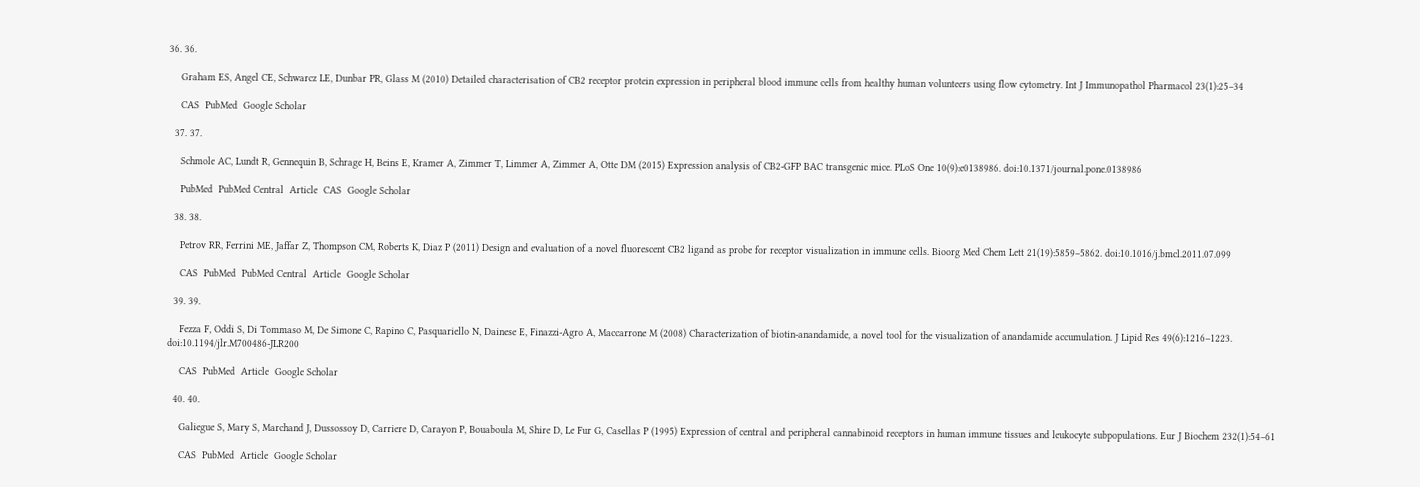36. 36.

    Graham ES, Angel CE, Schwarcz LE, Dunbar PR, Glass M (2010) Detailed characterisation of CB2 receptor protein expression in peripheral blood immune cells from healthy human volunteers using flow cytometry. Int J Immunopathol Pharmacol 23(1):25–34

    CAS  PubMed  Google Scholar

  37. 37.

    Schmole AC, Lundt R, Gennequin B, Schrage H, Beins E, Kramer A, Zimmer T, Limmer A, Zimmer A, Otte DM (2015) Expression analysis of CB2-GFP BAC transgenic mice. PLoS One 10(9):e0138986. doi:10.1371/journal.pone.0138986

    PubMed  PubMed Central  Article  CAS  Google Scholar

  38. 38.

    Petrov RR, Ferrini ME, Jaffar Z, Thompson CM, Roberts K, Diaz P (2011) Design and evaluation of a novel fluorescent CB2 ligand as probe for receptor visualization in immune cells. Bioorg Med Chem Lett 21(19):5859–5862. doi:10.1016/j.bmcl.2011.07.099

    CAS  PubMed  PubMed Central  Article  Google Scholar

  39. 39.

    Fezza F, Oddi S, Di Tommaso M, De Simone C, Rapino C, Pasquariello N, Dainese E, Finazzi-Agro A, Maccarrone M (2008) Characterization of biotin-anandamide, a novel tool for the visualization of anandamide accumulation. J Lipid Res 49(6):1216–1223. doi:10.1194/jlr.M700486-JLR200

    CAS  PubMed  Article  Google Scholar

  40. 40.

    Galiegue S, Mary S, Marchand J, Dussossoy D, Carriere D, Carayon P, Bouaboula M, Shire D, Le Fur G, Casellas P (1995) Expression of central and peripheral cannabinoid receptors in human immune tissues and leukocyte subpopulations. Eur J Biochem 232(1):54–61

    CAS  PubMed  Article  Google Scholar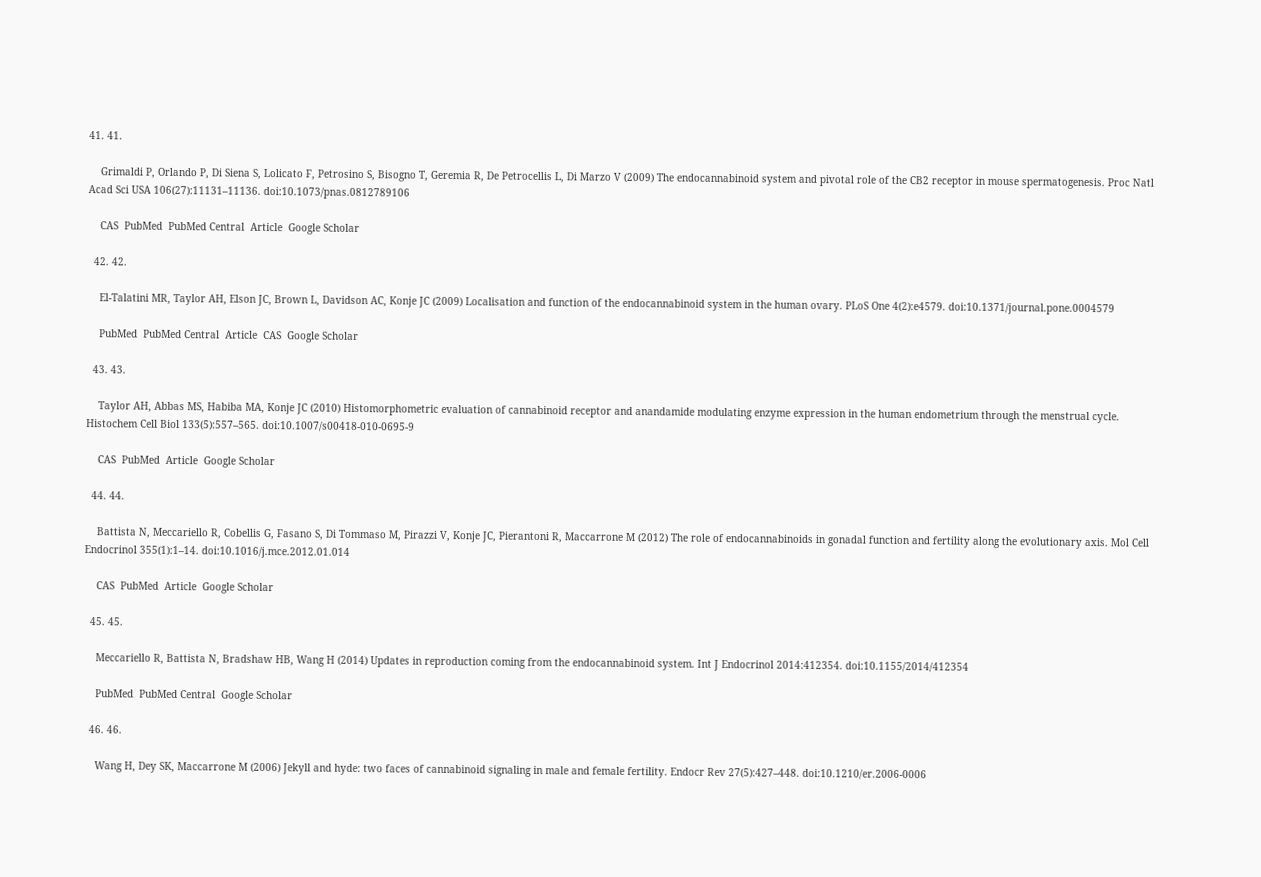41. 41.

    Grimaldi P, Orlando P, Di Siena S, Lolicato F, Petrosino S, Bisogno T, Geremia R, De Petrocellis L, Di Marzo V (2009) The endocannabinoid system and pivotal role of the CB2 receptor in mouse spermatogenesis. Proc Natl Acad Sci USA 106(27):11131–11136. doi:10.1073/pnas.0812789106

    CAS  PubMed  PubMed Central  Article  Google Scholar

  42. 42.

    El-Talatini MR, Taylor AH, Elson JC, Brown L, Davidson AC, Konje JC (2009) Localisation and function of the endocannabinoid system in the human ovary. PLoS One 4(2):e4579. doi:10.1371/journal.pone.0004579

    PubMed  PubMed Central  Article  CAS  Google Scholar

  43. 43.

    Taylor AH, Abbas MS, Habiba MA, Konje JC (2010) Histomorphometric evaluation of cannabinoid receptor and anandamide modulating enzyme expression in the human endometrium through the menstrual cycle. Histochem Cell Biol 133(5):557–565. doi:10.1007/s00418-010-0695-9

    CAS  PubMed  Article  Google Scholar

  44. 44.

    Battista N, Meccariello R, Cobellis G, Fasano S, Di Tommaso M, Pirazzi V, Konje JC, Pierantoni R, Maccarrone M (2012) The role of endocannabinoids in gonadal function and fertility along the evolutionary axis. Mol Cell Endocrinol 355(1):1–14. doi:10.1016/j.mce.2012.01.014

    CAS  PubMed  Article  Google Scholar

  45. 45.

    Meccariello R, Battista N, Bradshaw HB, Wang H (2014) Updates in reproduction coming from the endocannabinoid system. Int J Endocrinol 2014:412354. doi:10.1155/2014/412354

    PubMed  PubMed Central  Google Scholar

  46. 46.

    Wang H, Dey SK, Maccarrone M (2006) Jekyll and hyde: two faces of cannabinoid signaling in male and female fertility. Endocr Rev 27(5):427–448. doi:10.1210/er.2006-0006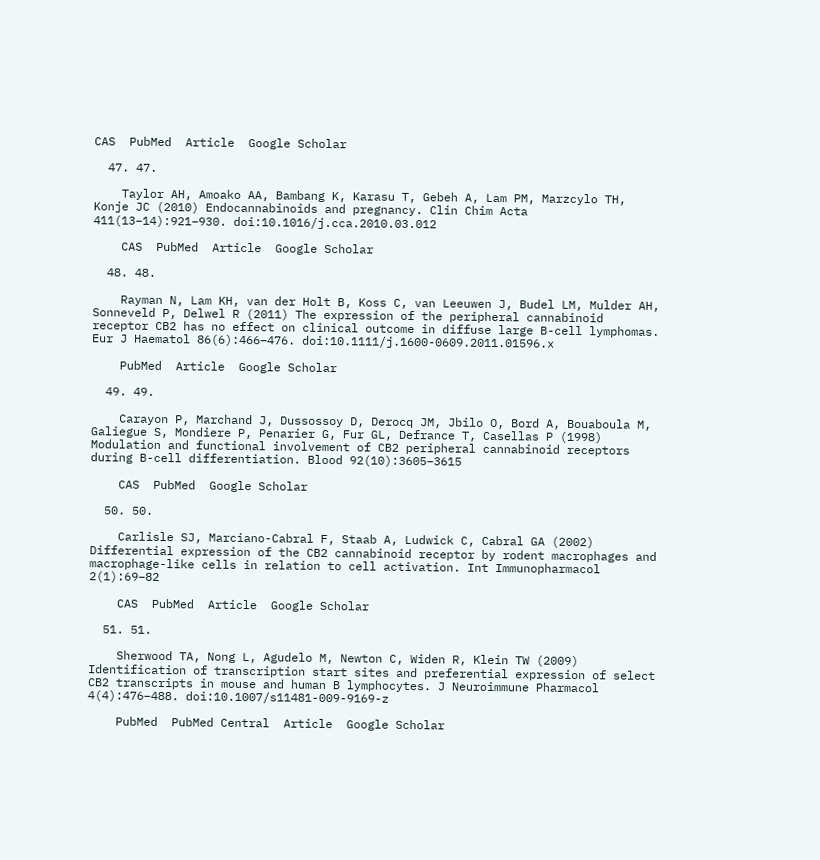CAS  PubMed  Article  Google Scholar

  47. 47.

    Taylor AH, Amoako AA, Bambang K, Karasu T, Gebeh A, Lam PM, Marzcylo TH, Konje JC (2010) Endocannabinoids and pregnancy. Clin Chim Acta 411(13–14):921–930. doi:10.1016/j.cca.2010.03.012

    CAS  PubMed  Article  Google Scholar

  48. 48.

    Rayman N, Lam KH, van der Holt B, Koss C, van Leeuwen J, Budel LM, Mulder AH, Sonneveld P, Delwel R (2011) The expression of the peripheral cannabinoid receptor CB2 has no effect on clinical outcome in diffuse large B-cell lymphomas. Eur J Haematol 86(6):466–476. doi:10.1111/j.1600-0609.2011.01596.x

    PubMed  Article  Google Scholar

  49. 49.

    Carayon P, Marchand J, Dussossoy D, Derocq JM, Jbilo O, Bord A, Bouaboula M, Galiegue S, Mondiere P, Penarier G, Fur GL, Defrance T, Casellas P (1998) Modulation and functional involvement of CB2 peripheral cannabinoid receptors during B-cell differentiation. Blood 92(10):3605–3615

    CAS  PubMed  Google Scholar

  50. 50.

    Carlisle SJ, Marciano-Cabral F, Staab A, Ludwick C, Cabral GA (2002) Differential expression of the CB2 cannabinoid receptor by rodent macrophages and macrophage-like cells in relation to cell activation. Int Immunopharmacol 2(1):69–82

    CAS  PubMed  Article  Google Scholar

  51. 51.

    Sherwood TA, Nong L, Agudelo M, Newton C, Widen R, Klein TW (2009) Identification of transcription start sites and preferential expression of select CB2 transcripts in mouse and human B lymphocytes. J Neuroimmune Pharmacol 4(4):476–488. doi:10.1007/s11481-009-9169-z

    PubMed  PubMed Central  Article  Google Scholar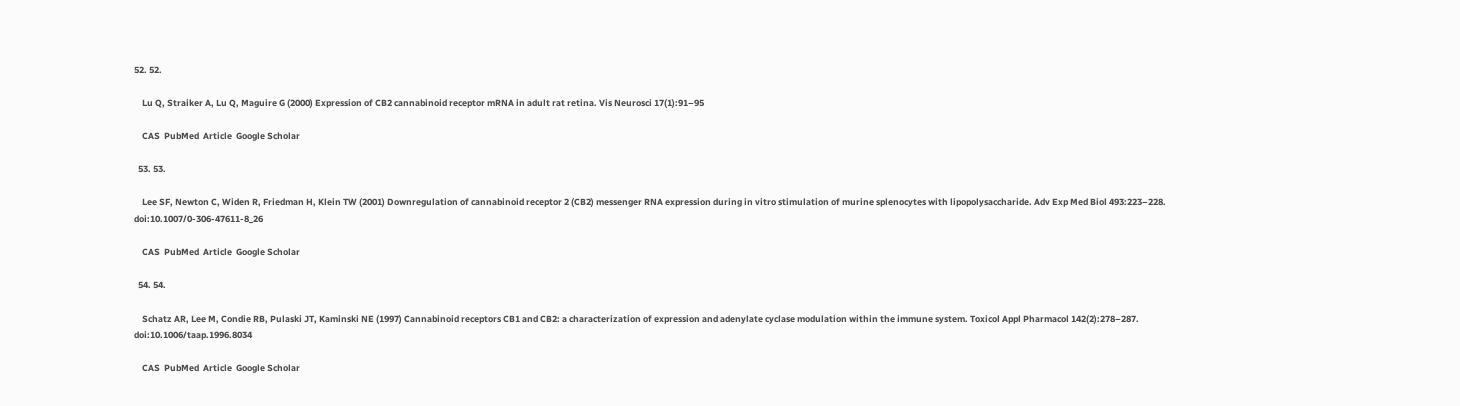52. 52.

    Lu Q, Straiker A, Lu Q, Maguire G (2000) Expression of CB2 cannabinoid receptor mRNA in adult rat retina. Vis Neurosci 17(1):91–95

    CAS  PubMed  Article  Google Scholar

  53. 53.

    Lee SF, Newton C, Widen R, Friedman H, Klein TW (2001) Downregulation of cannabinoid receptor 2 (CB2) messenger RNA expression during in vitro stimulation of murine splenocytes with lipopolysaccharide. Adv Exp Med Biol 493:223–228. doi:10.1007/0-306-47611-8_26

    CAS  PubMed  Article  Google Scholar

  54. 54.

    Schatz AR, Lee M, Condie RB, Pulaski JT, Kaminski NE (1997) Cannabinoid receptors CB1 and CB2: a characterization of expression and adenylate cyclase modulation within the immune system. Toxicol Appl Pharmacol 142(2):278–287. doi:10.1006/taap.1996.8034

    CAS  PubMed  Article  Google Scholar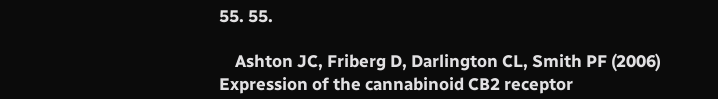55. 55.

    Ashton JC, Friberg D, Darlington CL, Smith PF (2006) Expression of the cannabinoid CB2 receptor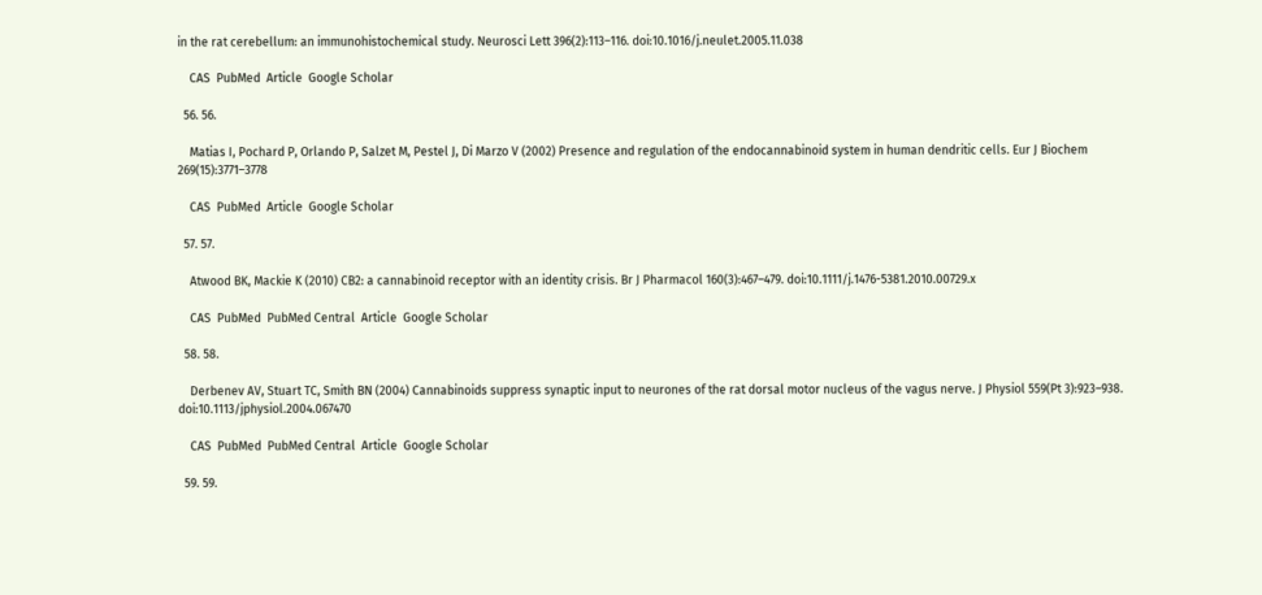in the rat cerebellum: an immunohistochemical study. Neurosci Lett 396(2):113–116. doi:10.1016/j.neulet.2005.11.038

    CAS  PubMed  Article  Google Scholar

  56. 56.

    Matias I, Pochard P, Orlando P, Salzet M, Pestel J, Di Marzo V (2002) Presence and regulation of the endocannabinoid system in human dendritic cells. Eur J Biochem 269(15):3771–3778

    CAS  PubMed  Article  Google Scholar

  57. 57.

    Atwood BK, Mackie K (2010) CB2: a cannabinoid receptor with an identity crisis. Br J Pharmacol 160(3):467–479. doi:10.1111/j.1476-5381.2010.00729.x

    CAS  PubMed  PubMed Central  Article  Google Scholar

  58. 58.

    Derbenev AV, Stuart TC, Smith BN (2004) Cannabinoids suppress synaptic input to neurones of the rat dorsal motor nucleus of the vagus nerve. J Physiol 559(Pt 3):923–938. doi:10.1113/jphysiol.2004.067470

    CAS  PubMed  PubMed Central  Article  Google Scholar

  59. 59.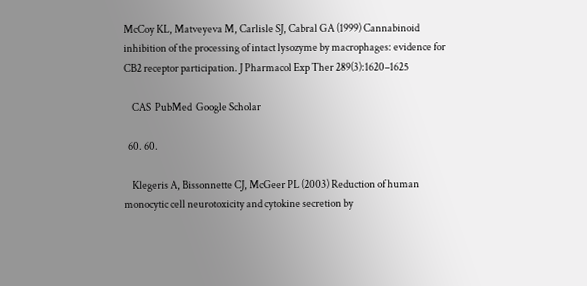McCoy KL, Matveyeva M, Carlisle SJ, Cabral GA (1999) Cannabinoid inhibition of the processing of intact lysozyme by macrophages: evidence for CB2 receptor participation. J Pharmacol Exp Ther 289(3):1620–1625

    CAS  PubMed  Google Scholar

  60. 60.

    Klegeris A, Bissonnette CJ, McGeer PL (2003) Reduction of human monocytic cell neurotoxicity and cytokine secretion by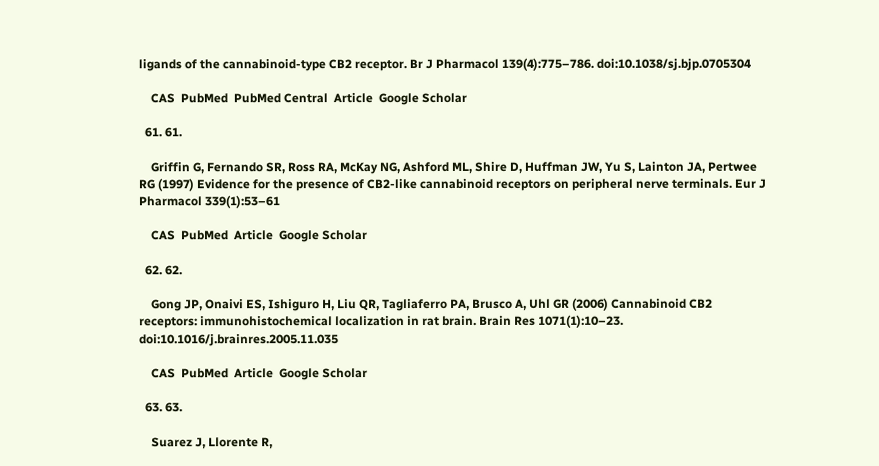ligands of the cannabinoid-type CB2 receptor. Br J Pharmacol 139(4):775–786. doi:10.1038/sj.bjp.0705304

    CAS  PubMed  PubMed Central  Article  Google Scholar

  61. 61.

    Griffin G, Fernando SR, Ross RA, McKay NG, Ashford ML, Shire D, Huffman JW, Yu S, Lainton JA, Pertwee RG (1997) Evidence for the presence of CB2-like cannabinoid receptors on peripheral nerve terminals. Eur J Pharmacol 339(1):53–61

    CAS  PubMed  Article  Google Scholar

  62. 62.

    Gong JP, Onaivi ES, Ishiguro H, Liu QR, Tagliaferro PA, Brusco A, Uhl GR (2006) Cannabinoid CB2 receptors: immunohistochemical localization in rat brain. Brain Res 1071(1):10–23. doi:10.1016/j.brainres.2005.11.035

    CAS  PubMed  Article  Google Scholar

  63. 63.

    Suarez J, Llorente R,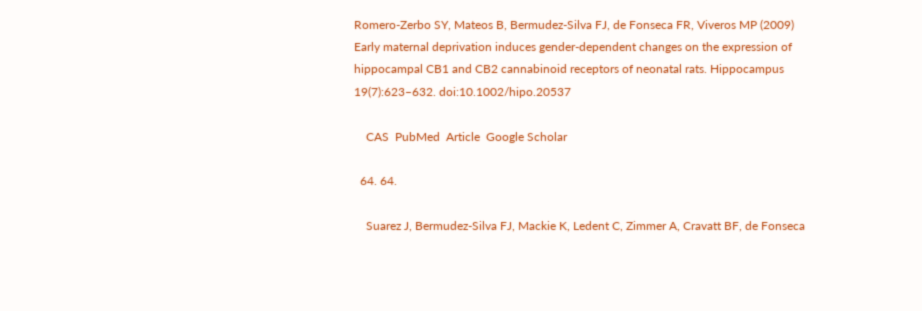Romero-Zerbo SY, Mateos B, Bermudez-Silva FJ, de Fonseca FR, Viveros MP (2009) Early maternal deprivation induces gender-dependent changes on the expression of hippocampal CB1 and CB2 cannabinoid receptors of neonatal rats. Hippocampus 19(7):623–632. doi:10.1002/hipo.20537

    CAS  PubMed  Article  Google Scholar

  64. 64.

    Suarez J, Bermudez-Silva FJ, Mackie K, Ledent C, Zimmer A, Cravatt BF, de Fonseca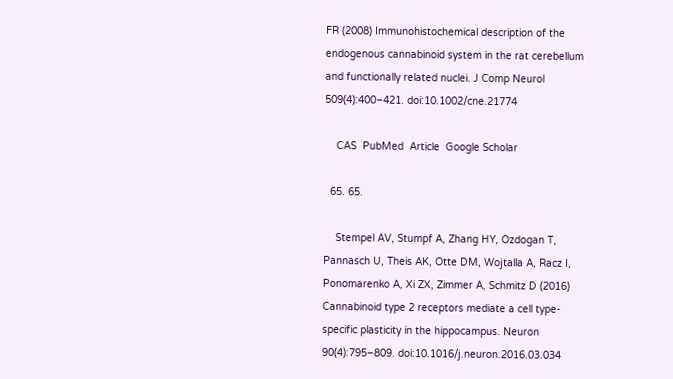FR (2008) Immunohistochemical description of the endogenous cannabinoid system in the rat cerebellum and functionally related nuclei. J Comp Neurol 509(4):400–421. doi:10.1002/cne.21774

    CAS  PubMed  Article  Google Scholar

  65. 65.

    Stempel AV, Stumpf A, Zhang HY, Ozdogan T, Pannasch U, Theis AK, Otte DM, Wojtalla A, Racz I, Ponomarenko A, Xi ZX, Zimmer A, Schmitz D (2016) Cannabinoid type 2 receptors mediate a cell type-specific plasticity in the hippocampus. Neuron 90(4):795–809. doi:10.1016/j.neuron.2016.03.034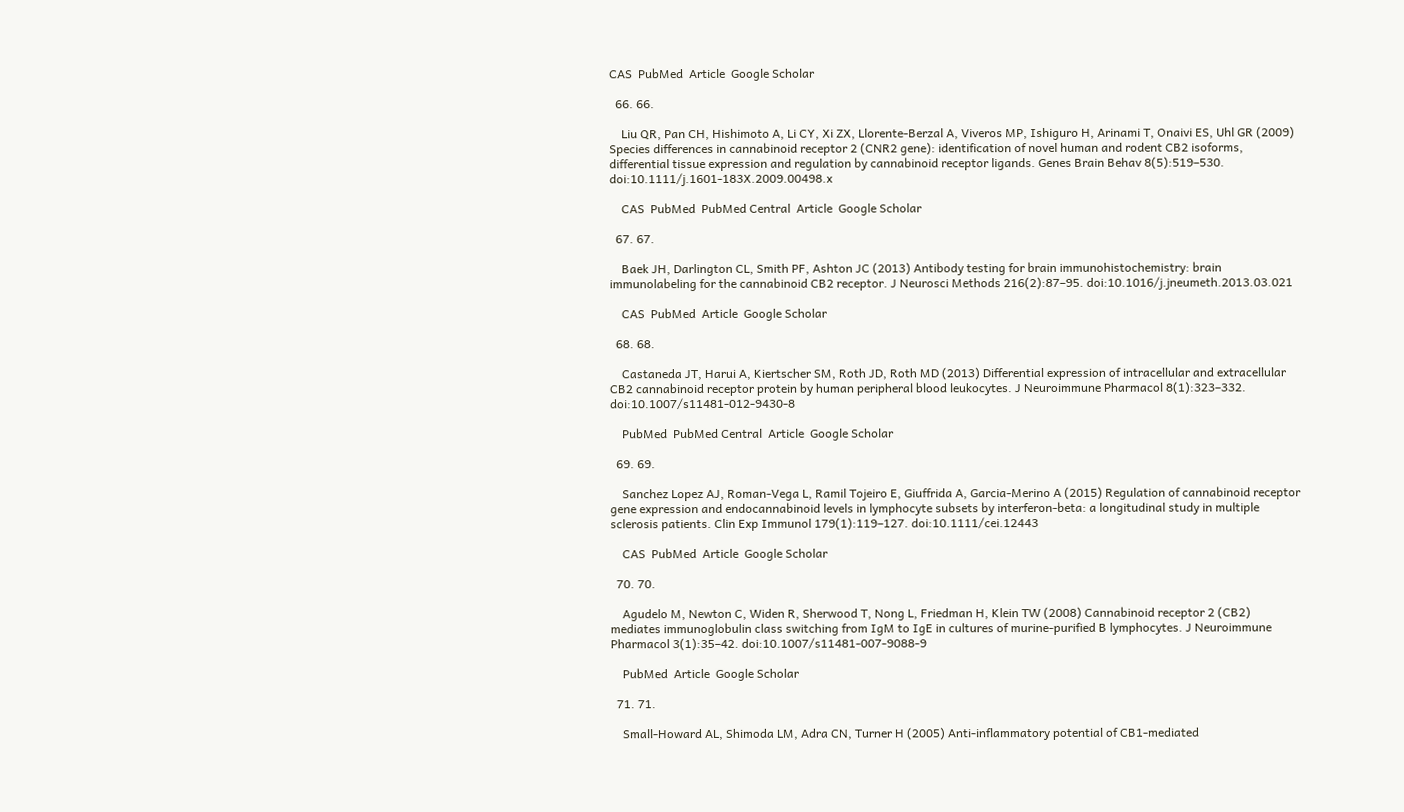CAS  PubMed  Article  Google Scholar

  66. 66.

    Liu QR, Pan CH, Hishimoto A, Li CY, Xi ZX, Llorente-Berzal A, Viveros MP, Ishiguro H, Arinami T, Onaivi ES, Uhl GR (2009) Species differences in cannabinoid receptor 2 (CNR2 gene): identification of novel human and rodent CB2 isoforms, differential tissue expression and regulation by cannabinoid receptor ligands. Genes Brain Behav 8(5):519–530. doi:10.1111/j.1601-183X.2009.00498.x

    CAS  PubMed  PubMed Central  Article  Google Scholar

  67. 67.

    Baek JH, Darlington CL, Smith PF, Ashton JC (2013) Antibody testing for brain immunohistochemistry: brain immunolabeling for the cannabinoid CB2 receptor. J Neurosci Methods 216(2):87–95. doi:10.1016/j.jneumeth.2013.03.021

    CAS  PubMed  Article  Google Scholar

  68. 68.

    Castaneda JT, Harui A, Kiertscher SM, Roth JD, Roth MD (2013) Differential expression of intracellular and extracellular CB2 cannabinoid receptor protein by human peripheral blood leukocytes. J Neuroimmune Pharmacol 8(1):323–332. doi:10.1007/s11481-012-9430-8

    PubMed  PubMed Central  Article  Google Scholar

  69. 69.

    Sanchez Lopez AJ, Roman-Vega L, Ramil Tojeiro E, Giuffrida A, Garcia-Merino A (2015) Regulation of cannabinoid receptor gene expression and endocannabinoid levels in lymphocyte subsets by interferon-beta: a longitudinal study in multiple sclerosis patients. Clin Exp Immunol 179(1):119–127. doi:10.1111/cei.12443

    CAS  PubMed  Article  Google Scholar

  70. 70.

    Agudelo M, Newton C, Widen R, Sherwood T, Nong L, Friedman H, Klein TW (2008) Cannabinoid receptor 2 (CB2) mediates immunoglobulin class switching from IgM to IgE in cultures of murine-purified B lymphocytes. J Neuroimmune Pharmacol 3(1):35–42. doi:10.1007/s11481-007-9088-9

    PubMed  Article  Google Scholar

  71. 71.

    Small-Howard AL, Shimoda LM, Adra CN, Turner H (2005) Anti-inflammatory potential of CB1-mediated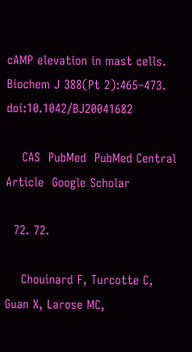cAMP elevation in mast cells. Biochem J 388(Pt 2):465–473. doi:10.1042/BJ20041682

    CAS  PubMed  PubMed Central  Article  Google Scholar

  72. 72.

    Chouinard F, Turcotte C, Guan X, Larose MC,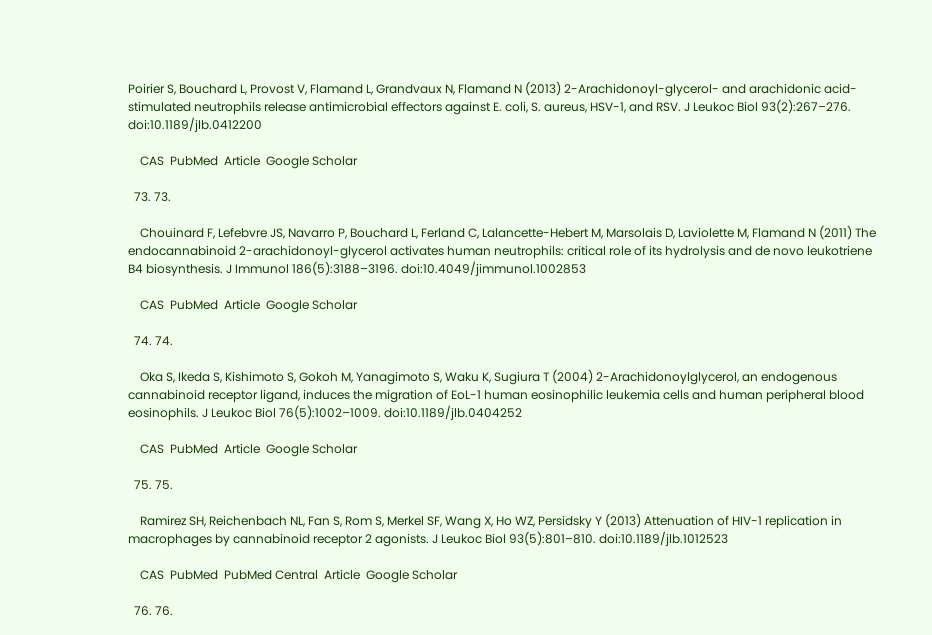Poirier S, Bouchard L, Provost V, Flamand L, Grandvaux N, Flamand N (2013) 2-Arachidonoyl-glycerol- and arachidonic acid-stimulated neutrophils release antimicrobial effectors against E. coli, S. aureus, HSV-1, and RSV. J Leukoc Biol 93(2):267–276. doi:10.1189/jlb.0412200

    CAS  PubMed  Article  Google Scholar

  73. 73.

    Chouinard F, Lefebvre JS, Navarro P, Bouchard L, Ferland C, Lalancette-Hebert M, Marsolais D, Laviolette M, Flamand N (2011) The endocannabinoid 2-arachidonoyl-glycerol activates human neutrophils: critical role of its hydrolysis and de novo leukotriene B4 biosynthesis. J Immunol 186(5):3188–3196. doi:10.4049/jimmunol.1002853

    CAS  PubMed  Article  Google Scholar

  74. 74.

    Oka S, Ikeda S, Kishimoto S, Gokoh M, Yanagimoto S, Waku K, Sugiura T (2004) 2-Arachidonoylglycerol, an endogenous cannabinoid receptor ligand, induces the migration of EoL-1 human eosinophilic leukemia cells and human peripheral blood eosinophils. J Leukoc Biol 76(5):1002–1009. doi:10.1189/jlb.0404252

    CAS  PubMed  Article  Google Scholar

  75. 75.

    Ramirez SH, Reichenbach NL, Fan S, Rom S, Merkel SF, Wang X, Ho WZ, Persidsky Y (2013) Attenuation of HIV-1 replication in macrophages by cannabinoid receptor 2 agonists. J Leukoc Biol 93(5):801–810. doi:10.1189/jlb.1012523

    CAS  PubMed  PubMed Central  Article  Google Scholar

  76. 76.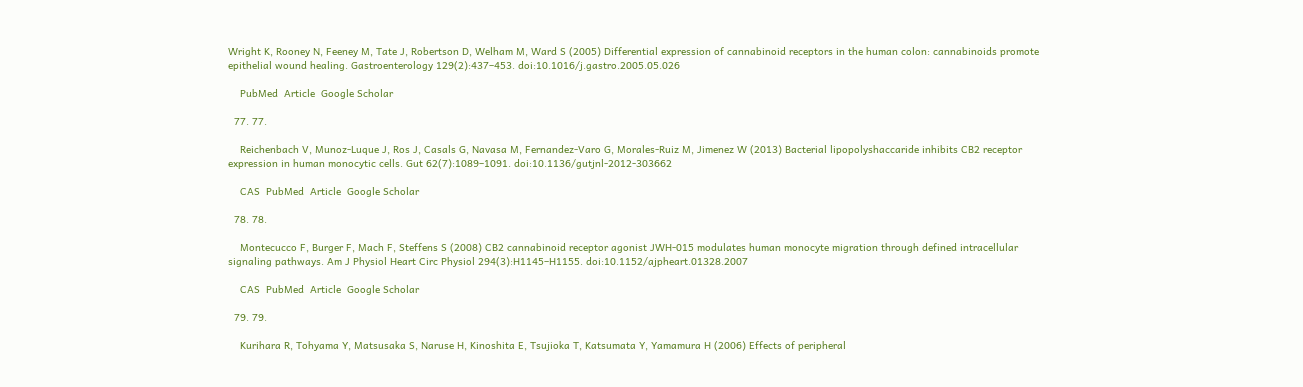Wright K, Rooney N, Feeney M, Tate J, Robertson D, Welham M, Ward S (2005) Differential expression of cannabinoid receptors in the human colon: cannabinoids promote epithelial wound healing. Gastroenterology 129(2):437–453. doi:10.1016/j.gastro.2005.05.026

    PubMed  Article  Google Scholar

  77. 77.

    Reichenbach V, Munoz-Luque J, Ros J, Casals G, Navasa M, Fernandez-Varo G, Morales-Ruiz M, Jimenez W (2013) Bacterial lipopolyshaccaride inhibits CB2 receptor expression in human monocytic cells. Gut 62(7):1089–1091. doi:10.1136/gutjnl-2012-303662

    CAS  PubMed  Article  Google Scholar

  78. 78.

    Montecucco F, Burger F, Mach F, Steffens S (2008) CB2 cannabinoid receptor agonist JWH-015 modulates human monocyte migration through defined intracellular signaling pathways. Am J Physiol Heart Circ Physiol 294(3):H1145–H1155. doi:10.1152/ajpheart.01328.2007

    CAS  PubMed  Article  Google Scholar

  79. 79.

    Kurihara R, Tohyama Y, Matsusaka S, Naruse H, Kinoshita E, Tsujioka T, Katsumata Y, Yamamura H (2006) Effects of peripheral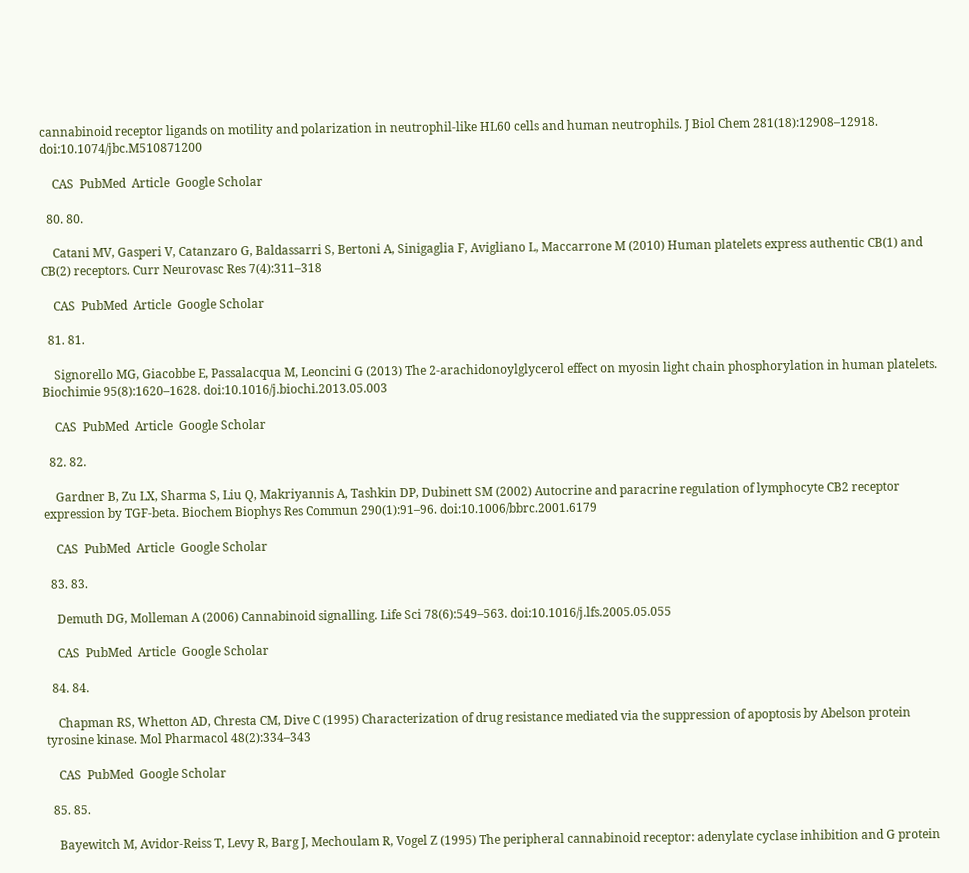cannabinoid receptor ligands on motility and polarization in neutrophil-like HL60 cells and human neutrophils. J Biol Chem 281(18):12908–12918. doi:10.1074/jbc.M510871200

    CAS  PubMed  Article  Google Scholar

  80. 80.

    Catani MV, Gasperi V, Catanzaro G, Baldassarri S, Bertoni A, Sinigaglia F, Avigliano L, Maccarrone M (2010) Human platelets express authentic CB(1) and CB(2) receptors. Curr Neurovasc Res 7(4):311–318

    CAS  PubMed  Article  Google Scholar

  81. 81.

    Signorello MG, Giacobbe E, Passalacqua M, Leoncini G (2013) The 2-arachidonoylglycerol effect on myosin light chain phosphorylation in human platelets. Biochimie 95(8):1620–1628. doi:10.1016/j.biochi.2013.05.003

    CAS  PubMed  Article  Google Scholar

  82. 82.

    Gardner B, Zu LX, Sharma S, Liu Q, Makriyannis A, Tashkin DP, Dubinett SM (2002) Autocrine and paracrine regulation of lymphocyte CB2 receptor expression by TGF-beta. Biochem Biophys Res Commun 290(1):91–96. doi:10.1006/bbrc.2001.6179

    CAS  PubMed  Article  Google Scholar

  83. 83.

    Demuth DG, Molleman A (2006) Cannabinoid signalling. Life Sci 78(6):549–563. doi:10.1016/j.lfs.2005.05.055

    CAS  PubMed  Article  Google Scholar

  84. 84.

    Chapman RS, Whetton AD, Chresta CM, Dive C (1995) Characterization of drug resistance mediated via the suppression of apoptosis by Abelson protein tyrosine kinase. Mol Pharmacol 48(2):334–343

    CAS  PubMed  Google Scholar

  85. 85.

    Bayewitch M, Avidor-Reiss T, Levy R, Barg J, Mechoulam R, Vogel Z (1995) The peripheral cannabinoid receptor: adenylate cyclase inhibition and G protein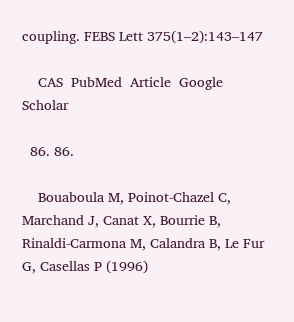coupling. FEBS Lett 375(1–2):143–147

    CAS  PubMed  Article  Google Scholar

  86. 86.

    Bouaboula M, Poinot-Chazel C, Marchand J, Canat X, Bourrie B, Rinaldi-Carmona M, Calandra B, Le Fur G, Casellas P (1996)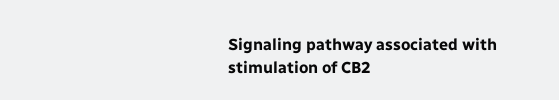Signaling pathway associated with stimulation of CB2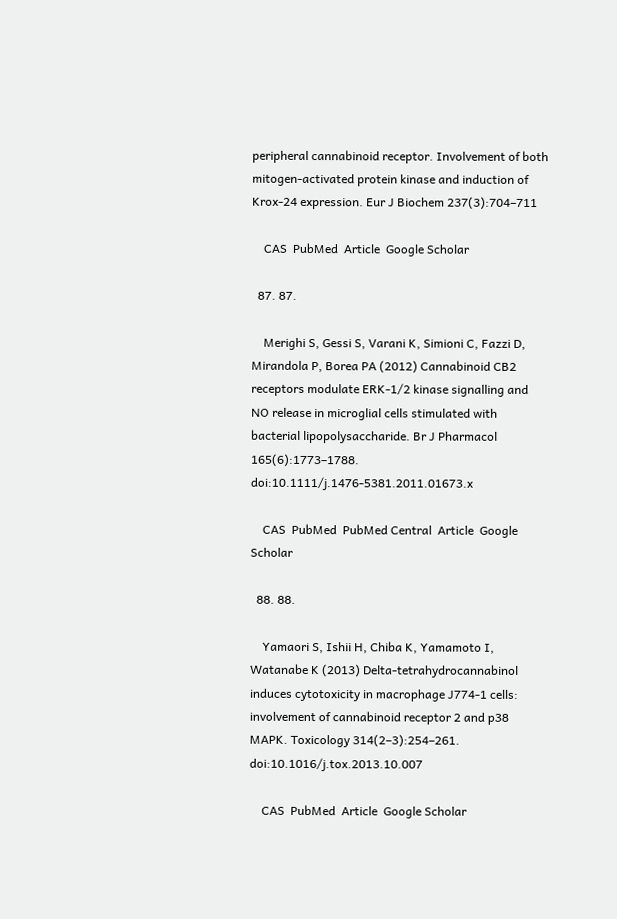peripheral cannabinoid receptor. Involvement of both mitogen-activated protein kinase and induction of Krox-24 expression. Eur J Biochem 237(3):704–711

    CAS  PubMed  Article  Google Scholar

  87. 87.

    Merighi S, Gessi S, Varani K, Simioni C, Fazzi D, Mirandola P, Borea PA (2012) Cannabinoid CB2 receptors modulate ERK-1/2 kinase signalling and NO release in microglial cells stimulated with bacterial lipopolysaccharide. Br J Pharmacol 165(6):1773–1788. doi:10.1111/j.1476-5381.2011.01673.x

    CAS  PubMed  PubMed Central  Article  Google Scholar

  88. 88.

    Yamaori S, Ishii H, Chiba K, Yamamoto I, Watanabe K (2013) Delta-tetrahydrocannabinol induces cytotoxicity in macrophage J774-1 cells: involvement of cannabinoid receptor 2 and p38 MAPK. Toxicology 314(2–3):254–261. doi:10.1016/j.tox.2013.10.007

    CAS  PubMed  Article  Google Scholar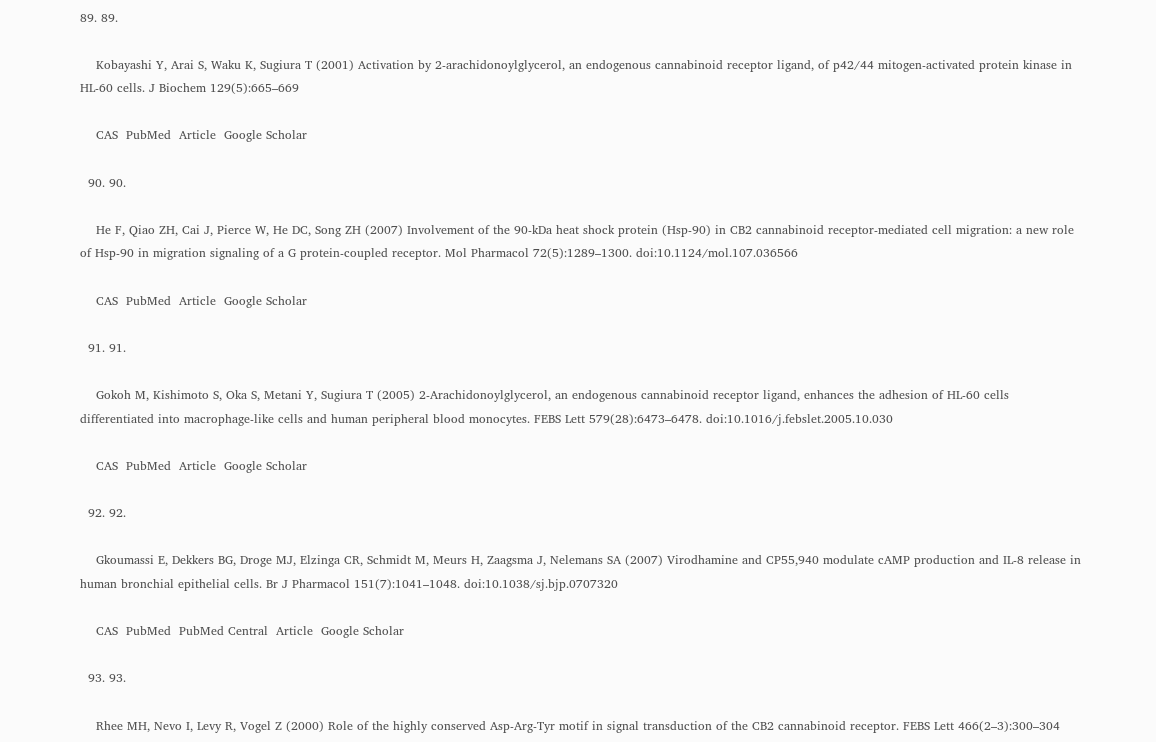89. 89.

    Kobayashi Y, Arai S, Waku K, Sugiura T (2001) Activation by 2-arachidonoylglycerol, an endogenous cannabinoid receptor ligand, of p42/44 mitogen-activated protein kinase in HL-60 cells. J Biochem 129(5):665–669

    CAS  PubMed  Article  Google Scholar

  90. 90.

    He F, Qiao ZH, Cai J, Pierce W, He DC, Song ZH (2007) Involvement of the 90-kDa heat shock protein (Hsp-90) in CB2 cannabinoid receptor-mediated cell migration: a new role of Hsp-90 in migration signaling of a G protein-coupled receptor. Mol Pharmacol 72(5):1289–1300. doi:10.1124/mol.107.036566

    CAS  PubMed  Article  Google Scholar

  91. 91.

    Gokoh M, Kishimoto S, Oka S, Metani Y, Sugiura T (2005) 2-Arachidonoylglycerol, an endogenous cannabinoid receptor ligand, enhances the adhesion of HL-60 cells differentiated into macrophage-like cells and human peripheral blood monocytes. FEBS Lett 579(28):6473–6478. doi:10.1016/j.febslet.2005.10.030

    CAS  PubMed  Article  Google Scholar

  92. 92.

    Gkoumassi E, Dekkers BG, Droge MJ, Elzinga CR, Schmidt M, Meurs H, Zaagsma J, Nelemans SA (2007) Virodhamine and CP55,940 modulate cAMP production and IL-8 release in human bronchial epithelial cells. Br J Pharmacol 151(7):1041–1048. doi:10.1038/sj.bjp.0707320

    CAS  PubMed  PubMed Central  Article  Google Scholar

  93. 93.

    Rhee MH, Nevo I, Levy R, Vogel Z (2000) Role of the highly conserved Asp-Arg-Tyr motif in signal transduction of the CB2 cannabinoid receptor. FEBS Lett 466(2–3):300–304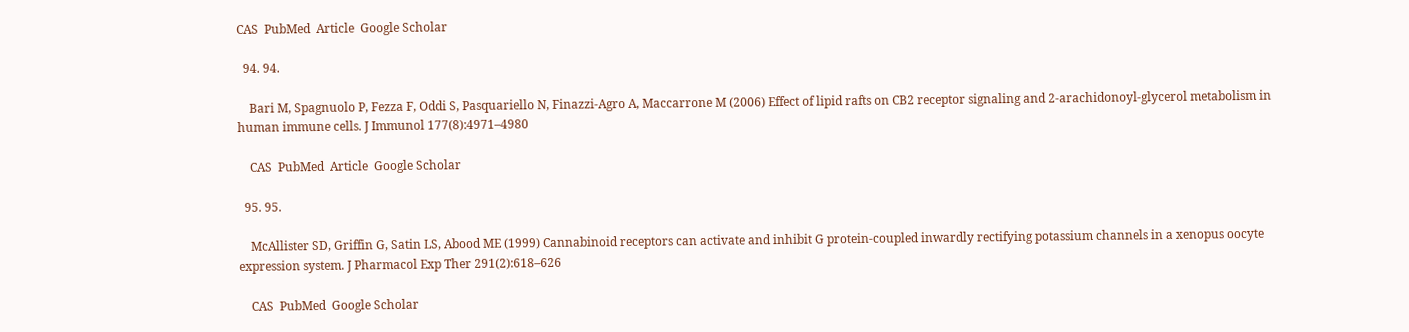CAS  PubMed  Article  Google Scholar

  94. 94.

    Bari M, Spagnuolo P, Fezza F, Oddi S, Pasquariello N, Finazzi-Agro A, Maccarrone M (2006) Effect of lipid rafts on CB2 receptor signaling and 2-arachidonoyl-glycerol metabolism in human immune cells. J Immunol 177(8):4971–4980

    CAS  PubMed  Article  Google Scholar

  95. 95.

    McAllister SD, Griffin G, Satin LS, Abood ME (1999) Cannabinoid receptors can activate and inhibit G protein-coupled inwardly rectifying potassium channels in a xenopus oocyte expression system. J Pharmacol Exp Ther 291(2):618–626

    CAS  PubMed  Google Scholar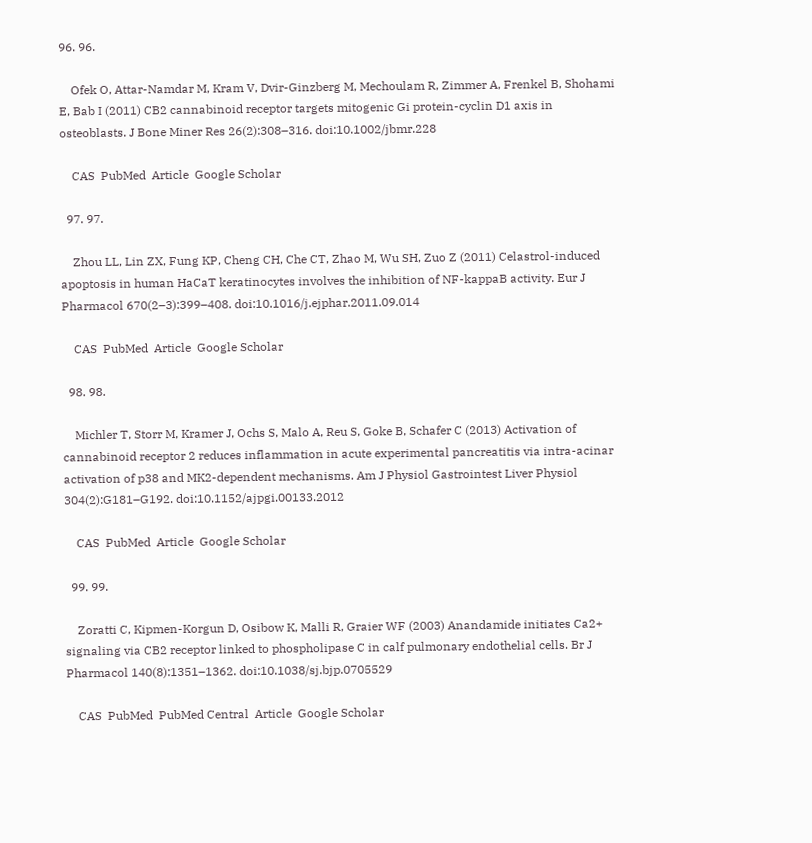96. 96.

    Ofek O, Attar-Namdar M, Kram V, Dvir-Ginzberg M, Mechoulam R, Zimmer A, Frenkel B, Shohami E, Bab I (2011) CB2 cannabinoid receptor targets mitogenic Gi protein-cyclin D1 axis in osteoblasts. J Bone Miner Res 26(2):308–316. doi:10.1002/jbmr.228

    CAS  PubMed  Article  Google Scholar

  97. 97.

    Zhou LL, Lin ZX, Fung KP, Cheng CH, Che CT, Zhao M, Wu SH, Zuo Z (2011) Celastrol-induced apoptosis in human HaCaT keratinocytes involves the inhibition of NF-kappaB activity. Eur J Pharmacol 670(2–3):399–408. doi:10.1016/j.ejphar.2011.09.014

    CAS  PubMed  Article  Google Scholar

  98. 98.

    Michler T, Storr M, Kramer J, Ochs S, Malo A, Reu S, Goke B, Schafer C (2013) Activation of cannabinoid receptor 2 reduces inflammation in acute experimental pancreatitis via intra-acinar activation of p38 and MK2-dependent mechanisms. Am J Physiol Gastrointest Liver Physiol 304(2):G181–G192. doi:10.1152/ajpgi.00133.2012

    CAS  PubMed  Article  Google Scholar

  99. 99.

    Zoratti C, Kipmen-Korgun D, Osibow K, Malli R, Graier WF (2003) Anandamide initiates Ca2+ signaling via CB2 receptor linked to phospholipase C in calf pulmonary endothelial cells. Br J Pharmacol 140(8):1351–1362. doi:10.1038/sj.bjp.0705529

    CAS  PubMed  PubMed Central  Article  Google Scholar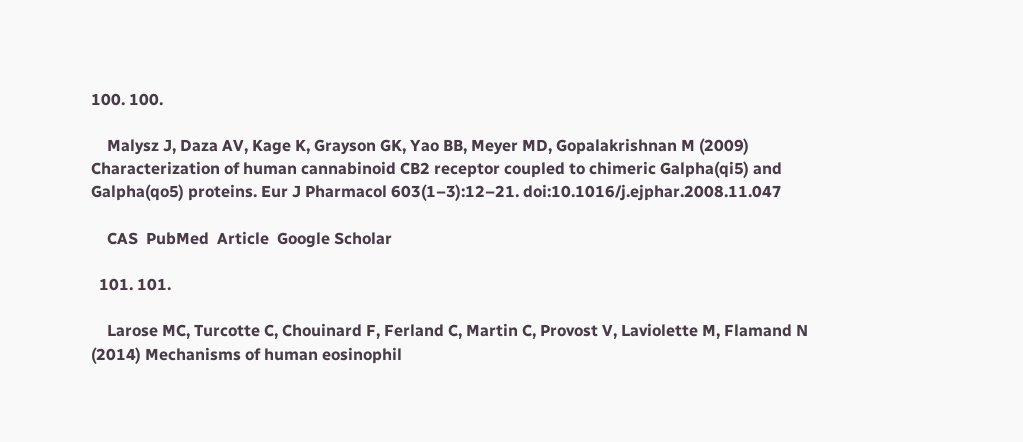100. 100.

    Malysz J, Daza AV, Kage K, Grayson GK, Yao BB, Meyer MD, Gopalakrishnan M (2009) Characterization of human cannabinoid CB2 receptor coupled to chimeric Galpha(qi5) and Galpha(qo5) proteins. Eur J Pharmacol 603(1–3):12–21. doi:10.1016/j.ejphar.2008.11.047

    CAS  PubMed  Article  Google Scholar

  101. 101.

    Larose MC, Turcotte C, Chouinard F, Ferland C, Martin C, Provost V, Laviolette M, Flamand N (2014) Mechanisms of human eosinophil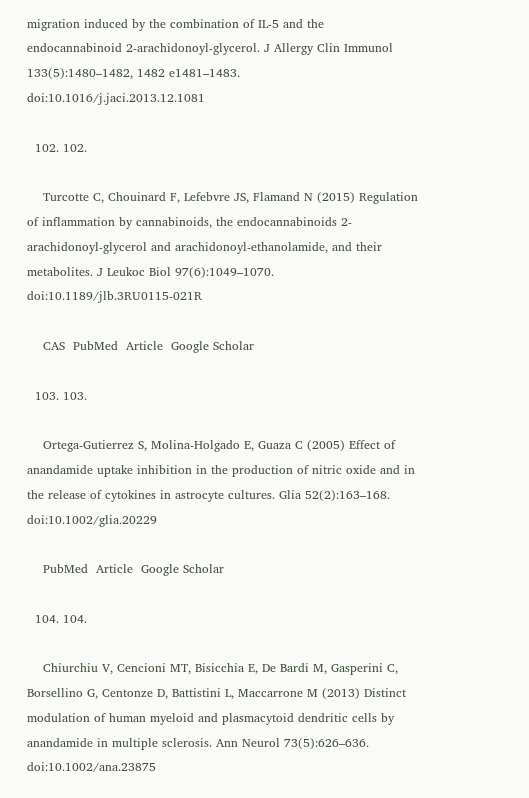migration induced by the combination of IL-5 and the endocannabinoid 2-arachidonoyl-glycerol. J Allergy Clin Immunol 133(5):1480–1482, 1482 e1481–1483. doi:10.1016/j.jaci.2013.12.1081

  102. 102.

    Turcotte C, Chouinard F, Lefebvre JS, Flamand N (2015) Regulation of inflammation by cannabinoids, the endocannabinoids 2-arachidonoyl-glycerol and arachidonoyl-ethanolamide, and their metabolites. J Leukoc Biol 97(6):1049–1070. doi:10.1189/jlb.3RU0115-021R

    CAS  PubMed  Article  Google Scholar

  103. 103.

    Ortega-Gutierrez S, Molina-Holgado E, Guaza C (2005) Effect of anandamide uptake inhibition in the production of nitric oxide and in the release of cytokines in astrocyte cultures. Glia 52(2):163–168. doi:10.1002/glia.20229

    PubMed  Article  Google Scholar

  104. 104.

    Chiurchiu V, Cencioni MT, Bisicchia E, De Bardi M, Gasperini C, Borsellino G, Centonze D, Battistini L, Maccarrone M (2013) Distinct modulation of human myeloid and plasmacytoid dendritic cells by anandamide in multiple sclerosis. Ann Neurol 73(5):626–636. doi:10.1002/ana.23875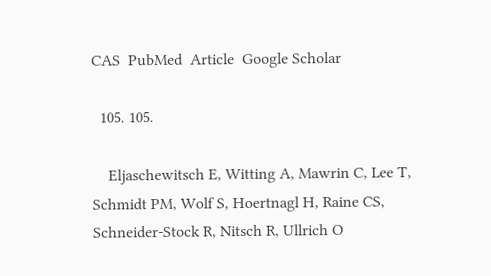CAS  PubMed  Article  Google Scholar

  105. 105.

    Eljaschewitsch E, Witting A, Mawrin C, Lee T, Schmidt PM, Wolf S, Hoertnagl H, Raine CS, Schneider-Stock R, Nitsch R, Ullrich O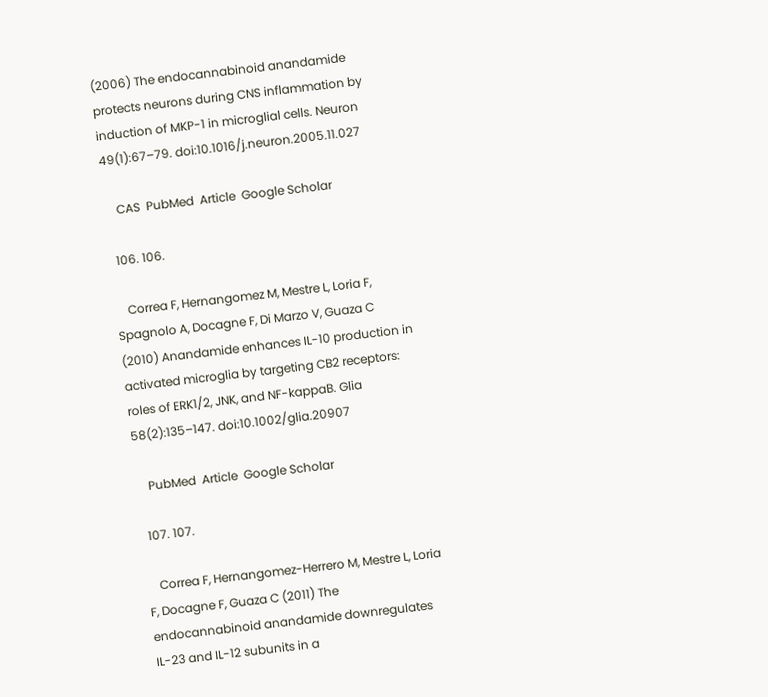(2006) The endocannabinoid anandamide protects neurons during CNS inflammation by induction of MKP-1 in microglial cells. Neuron 49(1):67–79. doi:10.1016/j.neuron.2005.11.027

    CAS  PubMed  Article  Google Scholar

  106. 106.

    Correa F, Hernangomez M, Mestre L, Loria F, Spagnolo A, Docagne F, Di Marzo V, Guaza C (2010) Anandamide enhances IL-10 production in activated microglia by targeting CB2 receptors: roles of ERK1/2, JNK, and NF-kappaB. Glia 58(2):135–147. doi:10.1002/glia.20907

    PubMed  Article  Google Scholar

  107. 107.

    Correa F, Hernangomez-Herrero M, Mestre L, Loria F, Docagne F, Guaza C (2011) The endocannabinoid anandamide downregulates IL-23 and IL-12 subunits in a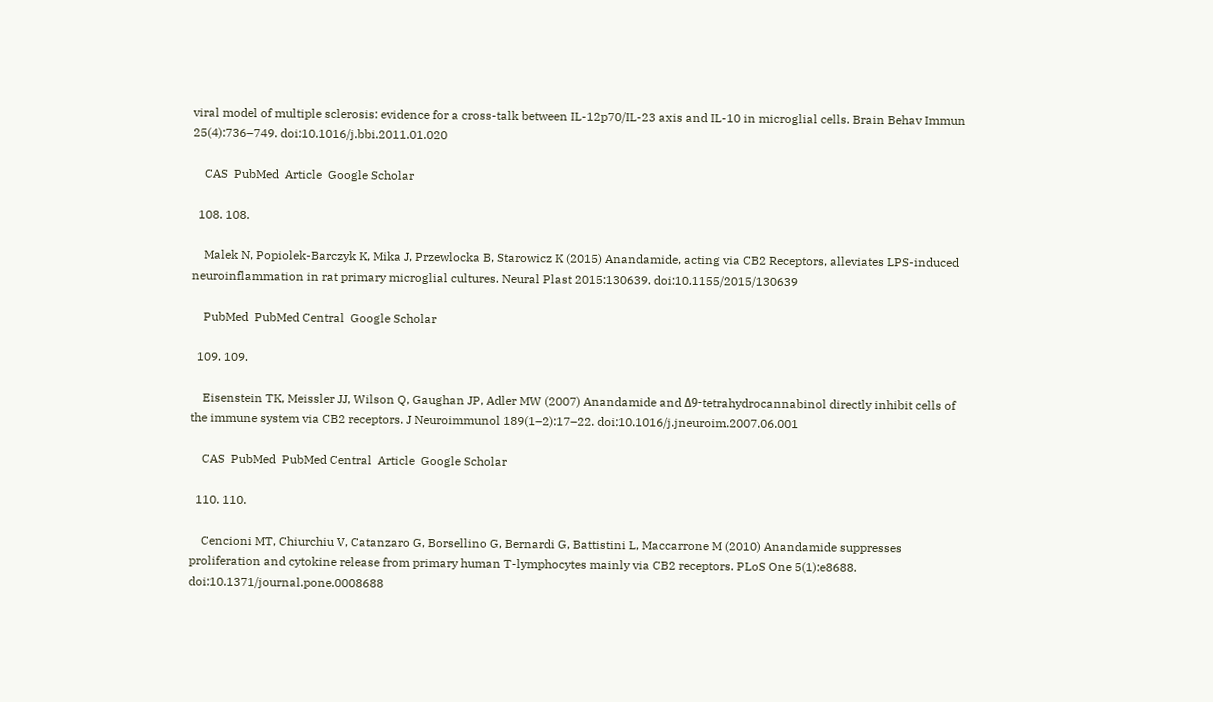viral model of multiple sclerosis: evidence for a cross-talk between IL-12p70/IL-23 axis and IL-10 in microglial cells. Brain Behav Immun 25(4):736–749. doi:10.1016/j.bbi.2011.01.020

    CAS  PubMed  Article  Google Scholar

  108. 108.

    Malek N, Popiolek-Barczyk K, Mika J, Przewlocka B, Starowicz K (2015) Anandamide, acting via CB2 Receptors, alleviates LPS-induced neuroinflammation in rat primary microglial cultures. Neural Plast 2015:130639. doi:10.1155/2015/130639

    PubMed  PubMed Central  Google Scholar

  109. 109.

    Eisenstein TK, Meissler JJ, Wilson Q, Gaughan JP, Adler MW (2007) Anandamide and Δ9-tetrahydrocannabinol directly inhibit cells of the immune system via CB2 receptors. J Neuroimmunol 189(1–2):17–22. doi:10.1016/j.jneuroim.2007.06.001

    CAS  PubMed  PubMed Central  Article  Google Scholar

  110. 110.

    Cencioni MT, Chiurchiu V, Catanzaro G, Borsellino G, Bernardi G, Battistini L, Maccarrone M (2010) Anandamide suppresses proliferation and cytokine release from primary human T-lymphocytes mainly via CB2 receptors. PLoS One 5(1):e8688. doi:10.1371/journal.pone.0008688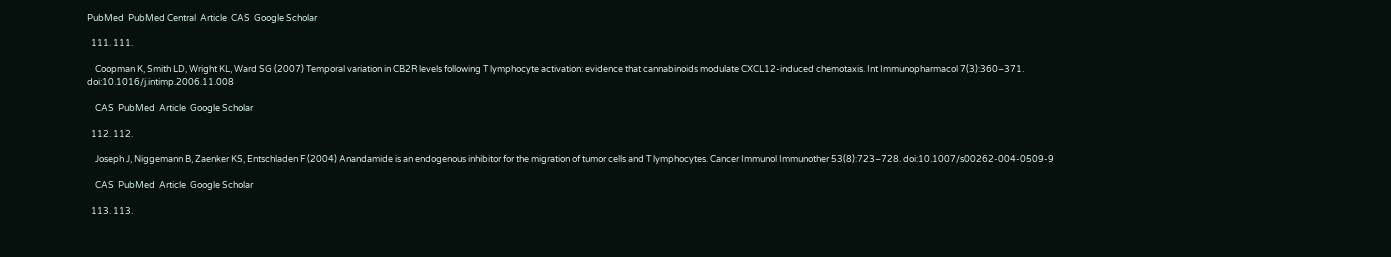PubMed  PubMed Central  Article  CAS  Google Scholar

  111. 111.

    Coopman K, Smith LD, Wright KL, Ward SG (2007) Temporal variation in CB2R levels following T lymphocyte activation: evidence that cannabinoids modulate CXCL12-induced chemotaxis. Int Immunopharmacol 7(3):360–371. doi:10.1016/j.intimp.2006.11.008

    CAS  PubMed  Article  Google Scholar

  112. 112.

    Joseph J, Niggemann B, Zaenker KS, Entschladen F (2004) Anandamide is an endogenous inhibitor for the migration of tumor cells and T lymphocytes. Cancer Immunol Immunother 53(8):723–728. doi:10.1007/s00262-004-0509-9

    CAS  PubMed  Article  Google Scholar

  113. 113.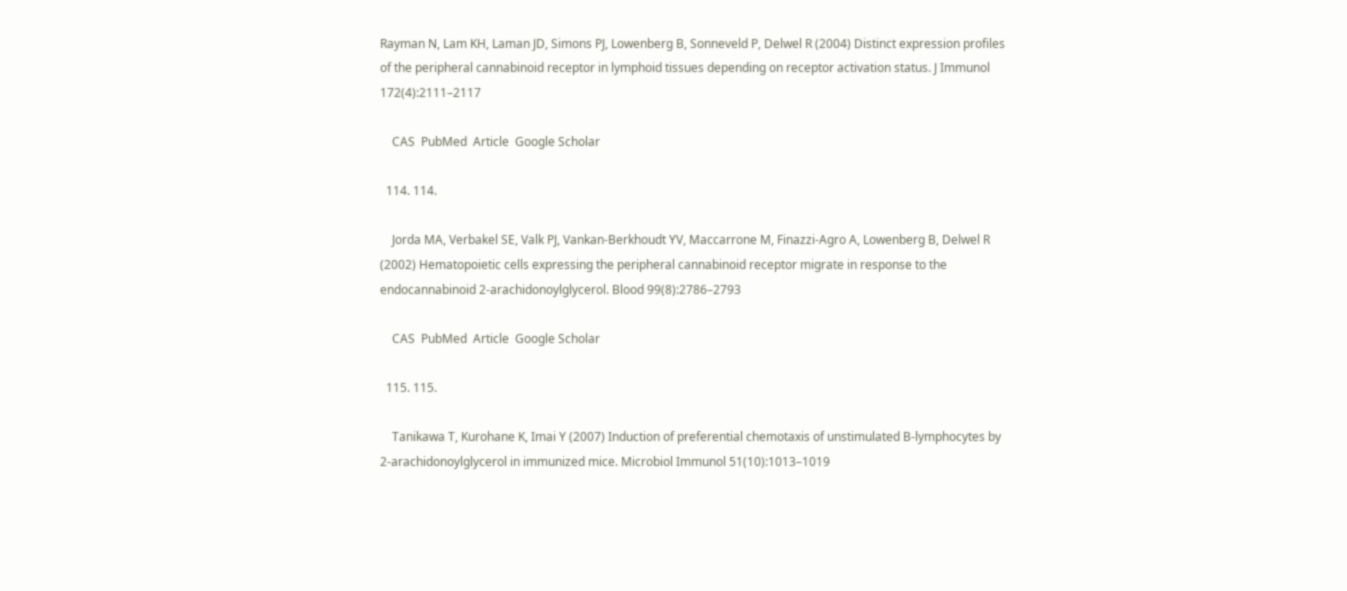Rayman N, Lam KH, Laman JD, Simons PJ, Lowenberg B, Sonneveld P, Delwel R (2004) Distinct expression profiles of the peripheral cannabinoid receptor in lymphoid tissues depending on receptor activation status. J Immunol 172(4):2111–2117

    CAS  PubMed  Article  Google Scholar

  114. 114.

    Jorda MA, Verbakel SE, Valk PJ, Vankan-Berkhoudt YV, Maccarrone M, Finazzi-Agro A, Lowenberg B, Delwel R (2002) Hematopoietic cells expressing the peripheral cannabinoid receptor migrate in response to the endocannabinoid 2-arachidonoylglycerol. Blood 99(8):2786–2793

    CAS  PubMed  Article  Google Scholar

  115. 115.

    Tanikawa T, Kurohane K, Imai Y (2007) Induction of preferential chemotaxis of unstimulated B-lymphocytes by 2-arachidonoylglycerol in immunized mice. Microbiol Immunol 51(10):1013–1019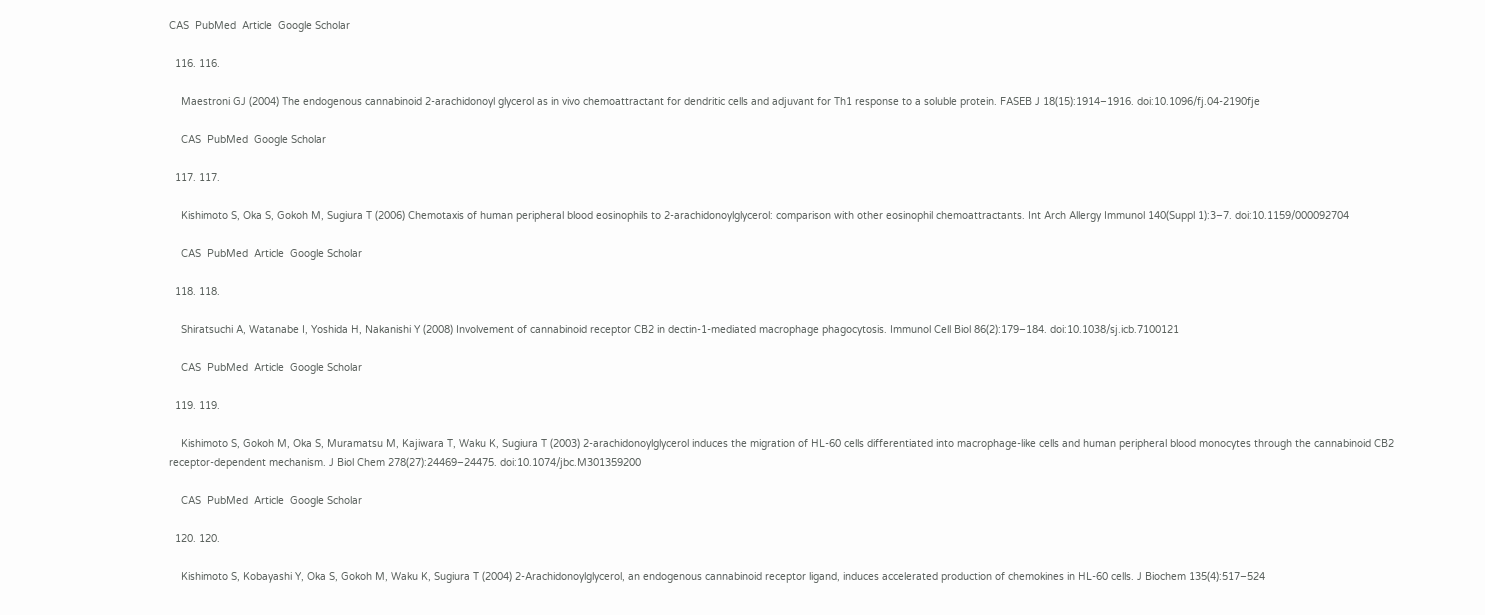CAS  PubMed  Article  Google Scholar

  116. 116.

    Maestroni GJ (2004) The endogenous cannabinoid 2-arachidonoyl glycerol as in vivo chemoattractant for dendritic cells and adjuvant for Th1 response to a soluble protein. FASEB J 18(15):1914–1916. doi:10.1096/fj.04-2190fje

    CAS  PubMed  Google Scholar

  117. 117.

    Kishimoto S, Oka S, Gokoh M, Sugiura T (2006) Chemotaxis of human peripheral blood eosinophils to 2-arachidonoylglycerol: comparison with other eosinophil chemoattractants. Int Arch Allergy Immunol 140(Suppl 1):3–7. doi:10.1159/000092704

    CAS  PubMed  Article  Google Scholar

  118. 118.

    Shiratsuchi A, Watanabe I, Yoshida H, Nakanishi Y (2008) Involvement of cannabinoid receptor CB2 in dectin-1-mediated macrophage phagocytosis. Immunol Cell Biol 86(2):179–184. doi:10.1038/sj.icb.7100121

    CAS  PubMed  Article  Google Scholar

  119. 119.

    Kishimoto S, Gokoh M, Oka S, Muramatsu M, Kajiwara T, Waku K, Sugiura T (2003) 2-arachidonoylglycerol induces the migration of HL-60 cells differentiated into macrophage-like cells and human peripheral blood monocytes through the cannabinoid CB2 receptor-dependent mechanism. J Biol Chem 278(27):24469–24475. doi:10.1074/jbc.M301359200

    CAS  PubMed  Article  Google Scholar

  120. 120.

    Kishimoto S, Kobayashi Y, Oka S, Gokoh M, Waku K, Sugiura T (2004) 2-Arachidonoylglycerol, an endogenous cannabinoid receptor ligand, induces accelerated production of chemokines in HL-60 cells. J Biochem 135(4):517–524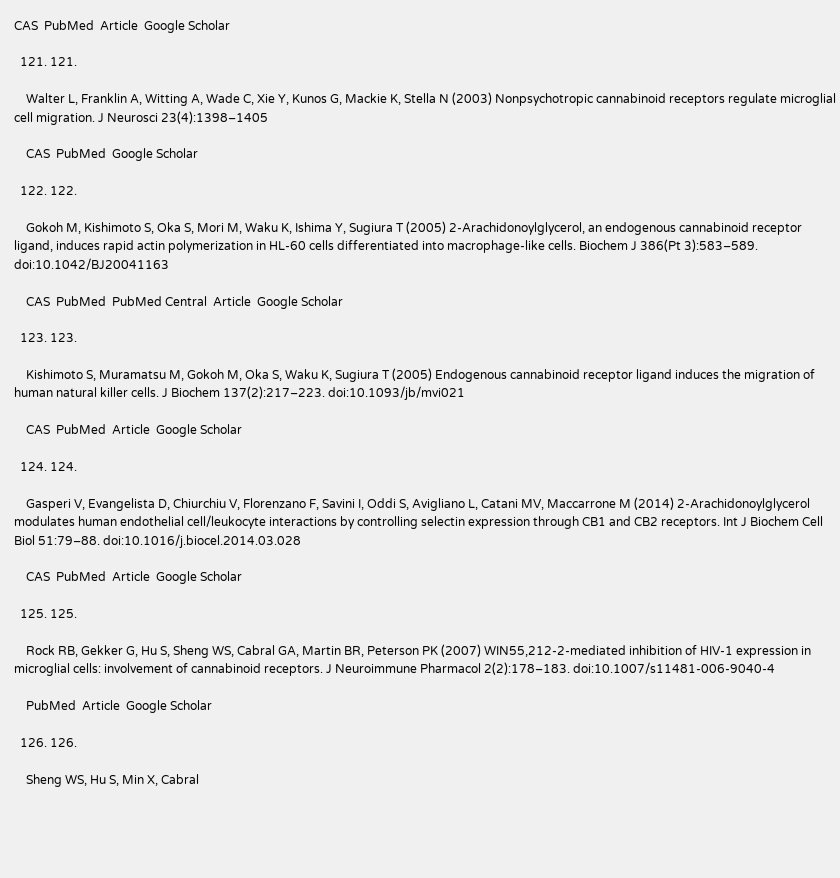CAS  PubMed  Article  Google Scholar

  121. 121.

    Walter L, Franklin A, Witting A, Wade C, Xie Y, Kunos G, Mackie K, Stella N (2003) Nonpsychotropic cannabinoid receptors regulate microglial cell migration. J Neurosci 23(4):1398–1405

    CAS  PubMed  Google Scholar

  122. 122.

    Gokoh M, Kishimoto S, Oka S, Mori M, Waku K, Ishima Y, Sugiura T (2005) 2-Arachidonoylglycerol, an endogenous cannabinoid receptor ligand, induces rapid actin polymerization in HL-60 cells differentiated into macrophage-like cells. Biochem J 386(Pt 3):583–589. doi:10.1042/BJ20041163

    CAS  PubMed  PubMed Central  Article  Google Scholar

  123. 123.

    Kishimoto S, Muramatsu M, Gokoh M, Oka S, Waku K, Sugiura T (2005) Endogenous cannabinoid receptor ligand induces the migration of human natural killer cells. J Biochem 137(2):217–223. doi:10.1093/jb/mvi021

    CAS  PubMed  Article  Google Scholar

  124. 124.

    Gasperi V, Evangelista D, Chiurchiu V, Florenzano F, Savini I, Oddi S, Avigliano L, Catani MV, Maccarrone M (2014) 2-Arachidonoylglycerol modulates human endothelial cell/leukocyte interactions by controlling selectin expression through CB1 and CB2 receptors. Int J Biochem Cell Biol 51:79–88. doi:10.1016/j.biocel.2014.03.028

    CAS  PubMed  Article  Google Scholar

  125. 125.

    Rock RB, Gekker G, Hu S, Sheng WS, Cabral GA, Martin BR, Peterson PK (2007) WIN55,212-2-mediated inhibition of HIV-1 expression in microglial cells: involvement of cannabinoid receptors. J Neuroimmune Pharmacol 2(2):178–183. doi:10.1007/s11481-006-9040-4

    PubMed  Article  Google Scholar

  126. 126.

    Sheng WS, Hu S, Min X, Cabral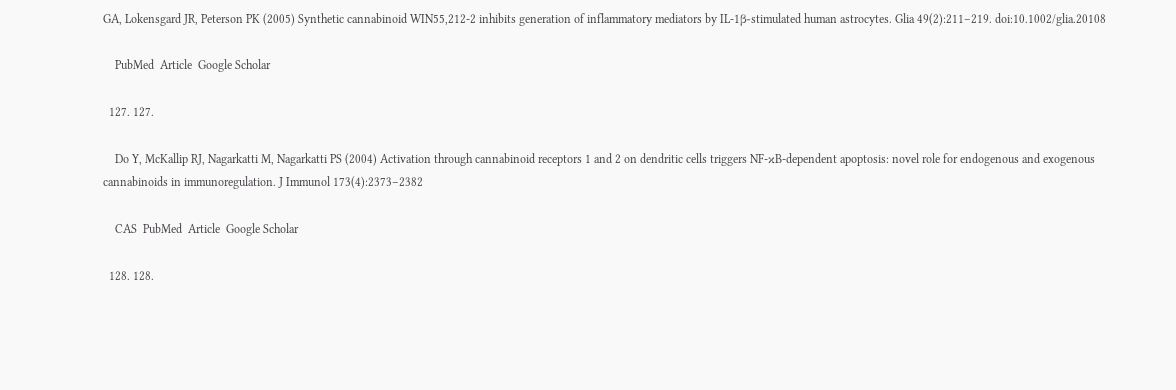GA, Lokensgard JR, Peterson PK (2005) Synthetic cannabinoid WIN55,212-2 inhibits generation of inflammatory mediators by IL-1β-stimulated human astrocytes. Glia 49(2):211–219. doi:10.1002/glia.20108

    PubMed  Article  Google Scholar

  127. 127.

    Do Y, McKallip RJ, Nagarkatti M, Nagarkatti PS (2004) Activation through cannabinoid receptors 1 and 2 on dendritic cells triggers NF-κB-dependent apoptosis: novel role for endogenous and exogenous cannabinoids in immunoregulation. J Immunol 173(4):2373–2382

    CAS  PubMed  Article  Google Scholar

  128. 128.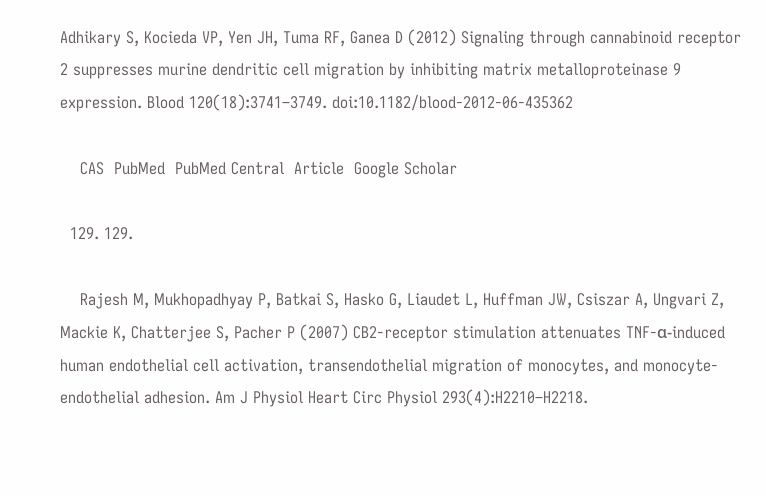Adhikary S, Kocieda VP, Yen JH, Tuma RF, Ganea D (2012) Signaling through cannabinoid receptor 2 suppresses murine dendritic cell migration by inhibiting matrix metalloproteinase 9 expression. Blood 120(18):3741–3749. doi:10.1182/blood-2012-06-435362

    CAS  PubMed  PubMed Central  Article  Google Scholar

  129. 129.

    Rajesh M, Mukhopadhyay P, Batkai S, Hasko G, Liaudet L, Huffman JW, Csiszar A, Ungvari Z, Mackie K, Chatterjee S, Pacher P (2007) CB2-receptor stimulation attenuates TNF-α-induced human endothelial cell activation, transendothelial migration of monocytes, and monocyte-endothelial adhesion. Am J Physiol Heart Circ Physiol 293(4):H2210–H2218.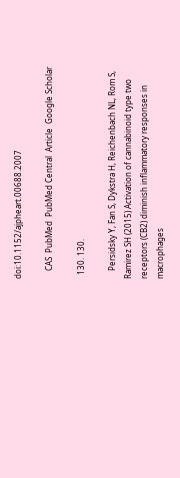doi:10.1152/ajpheart.00688.2007

    CAS  PubMed  PubMed Central  Article  Google Scholar

  130. 130.

    Persidsky Y, Fan S, Dykstra H, Reichenbach NL, Rom S, Ramirez SH (2015) Activation of cannabinoid type two receptors (CB2) diminish inflammatory responses in macrophages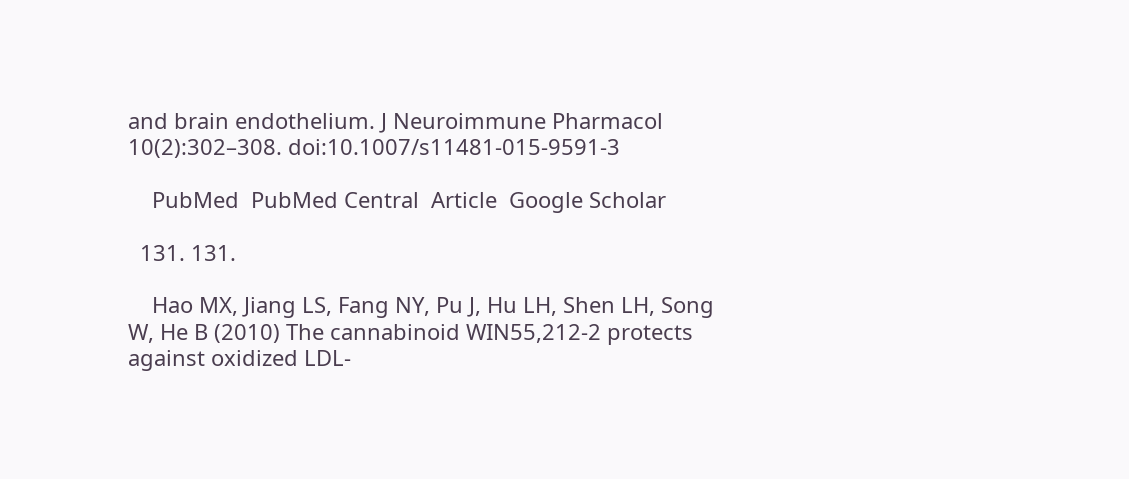and brain endothelium. J Neuroimmune Pharmacol 10(2):302–308. doi:10.1007/s11481-015-9591-3

    PubMed  PubMed Central  Article  Google Scholar

  131. 131.

    Hao MX, Jiang LS, Fang NY, Pu J, Hu LH, Shen LH, Song W, He B (2010) The cannabinoid WIN55,212-2 protects against oxidized LDL-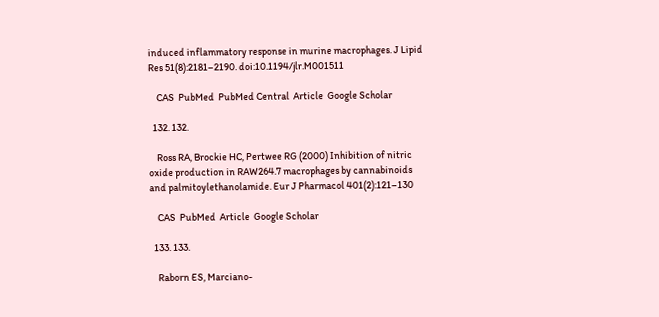induced inflammatory response in murine macrophages. J Lipid Res 51(8):2181–2190. doi:10.1194/jlr.M001511

    CAS  PubMed  PubMed Central  Article  Google Scholar

  132. 132.

    Ross RA, Brockie HC, Pertwee RG (2000) Inhibition of nitric oxide production in RAW264.7 macrophages by cannabinoids and palmitoylethanolamide. Eur J Pharmacol 401(2):121–130

    CAS  PubMed  Article  Google Scholar

  133. 133.

    Raborn ES, Marciano-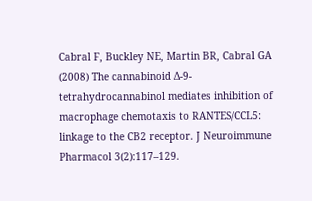Cabral F, Buckley NE, Martin BR, Cabral GA (2008) The cannabinoid Δ-9-tetrahydrocannabinol mediates inhibition of macrophage chemotaxis to RANTES/CCL5: linkage to the CB2 receptor. J Neuroimmune Pharmacol 3(2):117–129.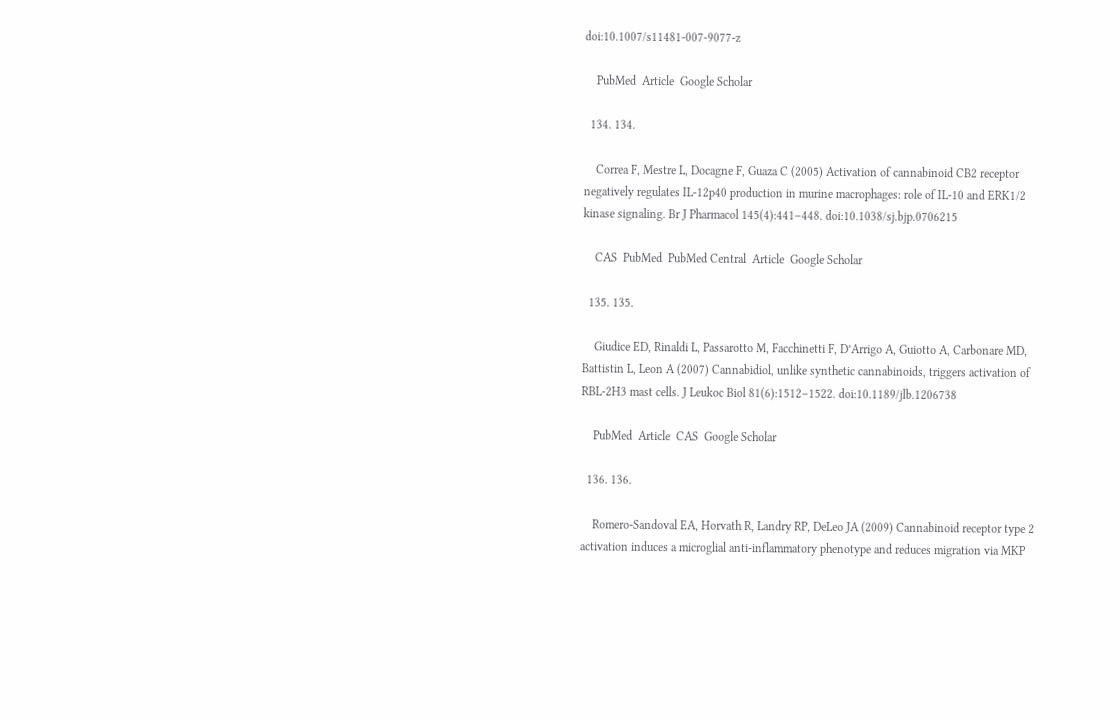doi:10.1007/s11481-007-9077-z

    PubMed  Article  Google Scholar

  134. 134.

    Correa F, Mestre L, Docagne F, Guaza C (2005) Activation of cannabinoid CB2 receptor negatively regulates IL-12p40 production in murine macrophages: role of IL-10 and ERK1/2 kinase signaling. Br J Pharmacol 145(4):441–448. doi:10.1038/sj.bjp.0706215

    CAS  PubMed  PubMed Central  Article  Google Scholar

  135. 135.

    Giudice ED, Rinaldi L, Passarotto M, Facchinetti F, D’Arrigo A, Guiotto A, Carbonare MD, Battistin L, Leon A (2007) Cannabidiol, unlike synthetic cannabinoids, triggers activation of RBL-2H3 mast cells. J Leukoc Biol 81(6):1512–1522. doi:10.1189/jlb.1206738

    PubMed  Article  CAS  Google Scholar

  136. 136.

    Romero-Sandoval EA, Horvath R, Landry RP, DeLeo JA (2009) Cannabinoid receptor type 2 activation induces a microglial anti-inflammatory phenotype and reduces migration via MKP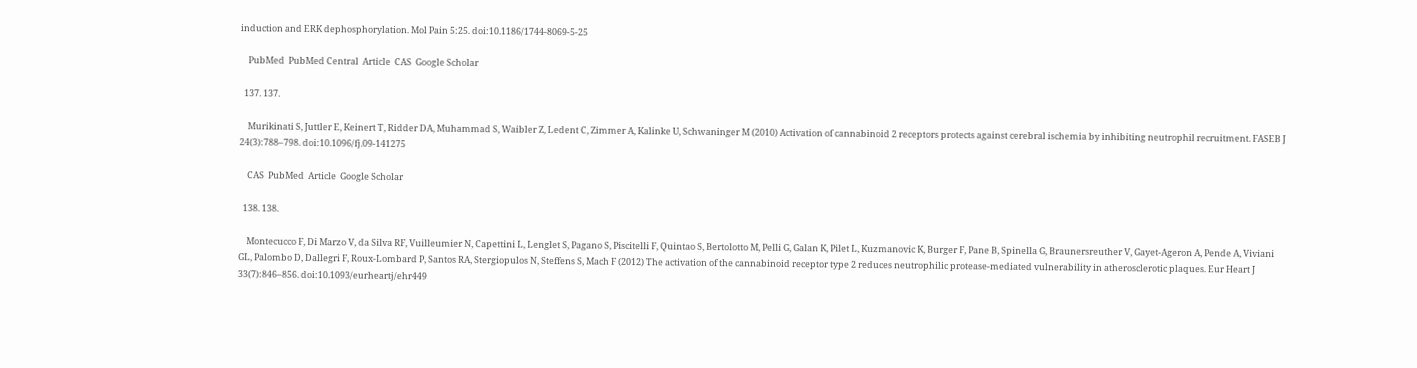induction and ERK dephosphorylation. Mol Pain 5:25. doi:10.1186/1744-8069-5-25

    PubMed  PubMed Central  Article  CAS  Google Scholar

  137. 137.

    Murikinati S, Juttler E, Keinert T, Ridder DA, Muhammad S, Waibler Z, Ledent C, Zimmer A, Kalinke U, Schwaninger M (2010) Activation of cannabinoid 2 receptors protects against cerebral ischemia by inhibiting neutrophil recruitment. FASEB J 24(3):788–798. doi:10.1096/fj.09-141275

    CAS  PubMed  Article  Google Scholar

  138. 138.

    Montecucco F, Di Marzo V, da Silva RF, Vuilleumier N, Capettini L, Lenglet S, Pagano S, Piscitelli F, Quintao S, Bertolotto M, Pelli G, Galan K, Pilet L, Kuzmanovic K, Burger F, Pane B, Spinella G, Braunersreuther V, Gayet-Ageron A, Pende A, Viviani GL, Palombo D, Dallegri F, Roux-Lombard P, Santos RA, Stergiopulos N, Steffens S, Mach F (2012) The activation of the cannabinoid receptor type 2 reduces neutrophilic protease-mediated vulnerability in atherosclerotic plaques. Eur Heart J 33(7):846–856. doi:10.1093/eurheartj/ehr449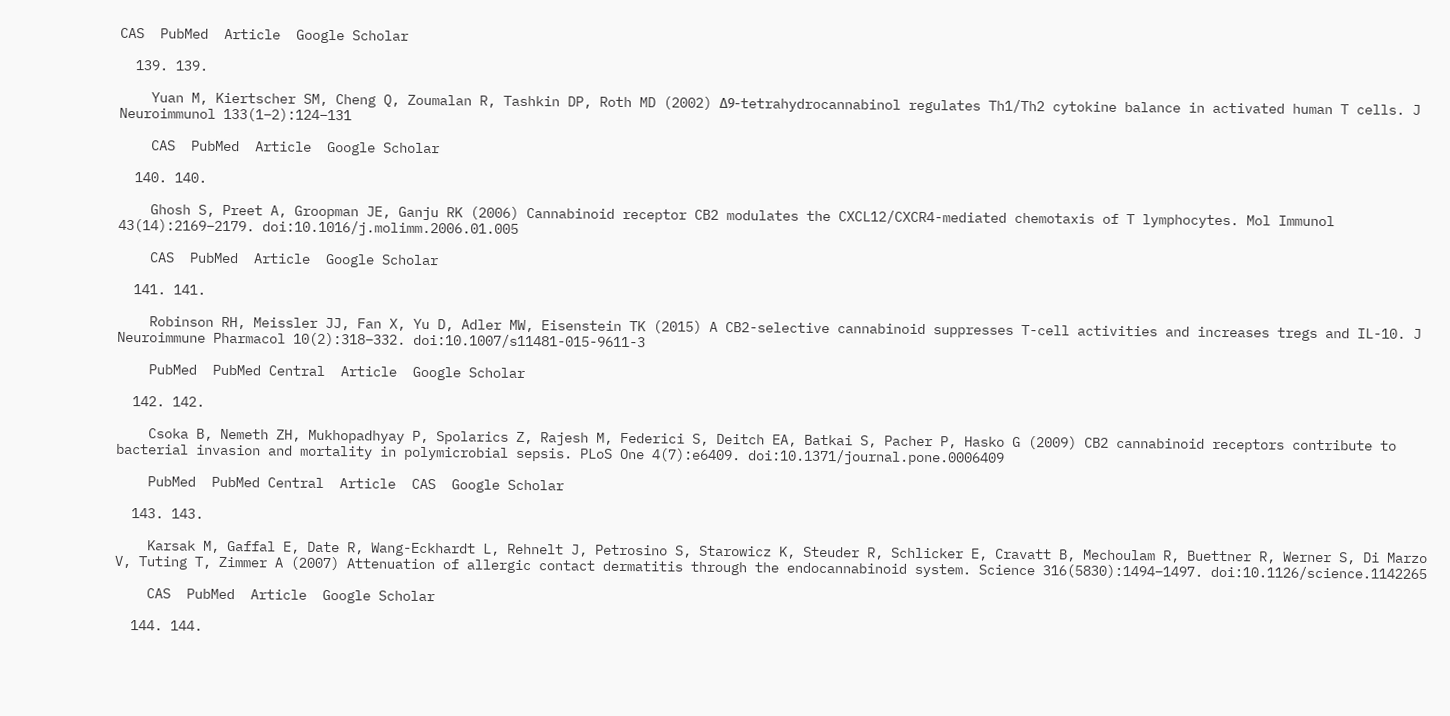CAS  PubMed  Article  Google Scholar

  139. 139.

    Yuan M, Kiertscher SM, Cheng Q, Zoumalan R, Tashkin DP, Roth MD (2002) Δ9-tetrahydrocannabinol regulates Th1/Th2 cytokine balance in activated human T cells. J Neuroimmunol 133(1–2):124–131

    CAS  PubMed  Article  Google Scholar

  140. 140.

    Ghosh S, Preet A, Groopman JE, Ganju RK (2006) Cannabinoid receptor CB2 modulates the CXCL12/CXCR4-mediated chemotaxis of T lymphocytes. Mol Immunol 43(14):2169–2179. doi:10.1016/j.molimm.2006.01.005

    CAS  PubMed  Article  Google Scholar

  141. 141.

    Robinson RH, Meissler JJ, Fan X, Yu D, Adler MW, Eisenstein TK (2015) A CB2-selective cannabinoid suppresses T-cell activities and increases tregs and IL-10. J Neuroimmune Pharmacol 10(2):318–332. doi:10.1007/s11481-015-9611-3

    PubMed  PubMed Central  Article  Google Scholar

  142. 142.

    Csoka B, Nemeth ZH, Mukhopadhyay P, Spolarics Z, Rajesh M, Federici S, Deitch EA, Batkai S, Pacher P, Hasko G (2009) CB2 cannabinoid receptors contribute to bacterial invasion and mortality in polymicrobial sepsis. PLoS One 4(7):e6409. doi:10.1371/journal.pone.0006409

    PubMed  PubMed Central  Article  CAS  Google Scholar

  143. 143.

    Karsak M, Gaffal E, Date R, Wang-Eckhardt L, Rehnelt J, Petrosino S, Starowicz K, Steuder R, Schlicker E, Cravatt B, Mechoulam R, Buettner R, Werner S, Di Marzo V, Tuting T, Zimmer A (2007) Attenuation of allergic contact dermatitis through the endocannabinoid system. Science 316(5830):1494–1497. doi:10.1126/science.1142265

    CAS  PubMed  Article  Google Scholar

  144. 144.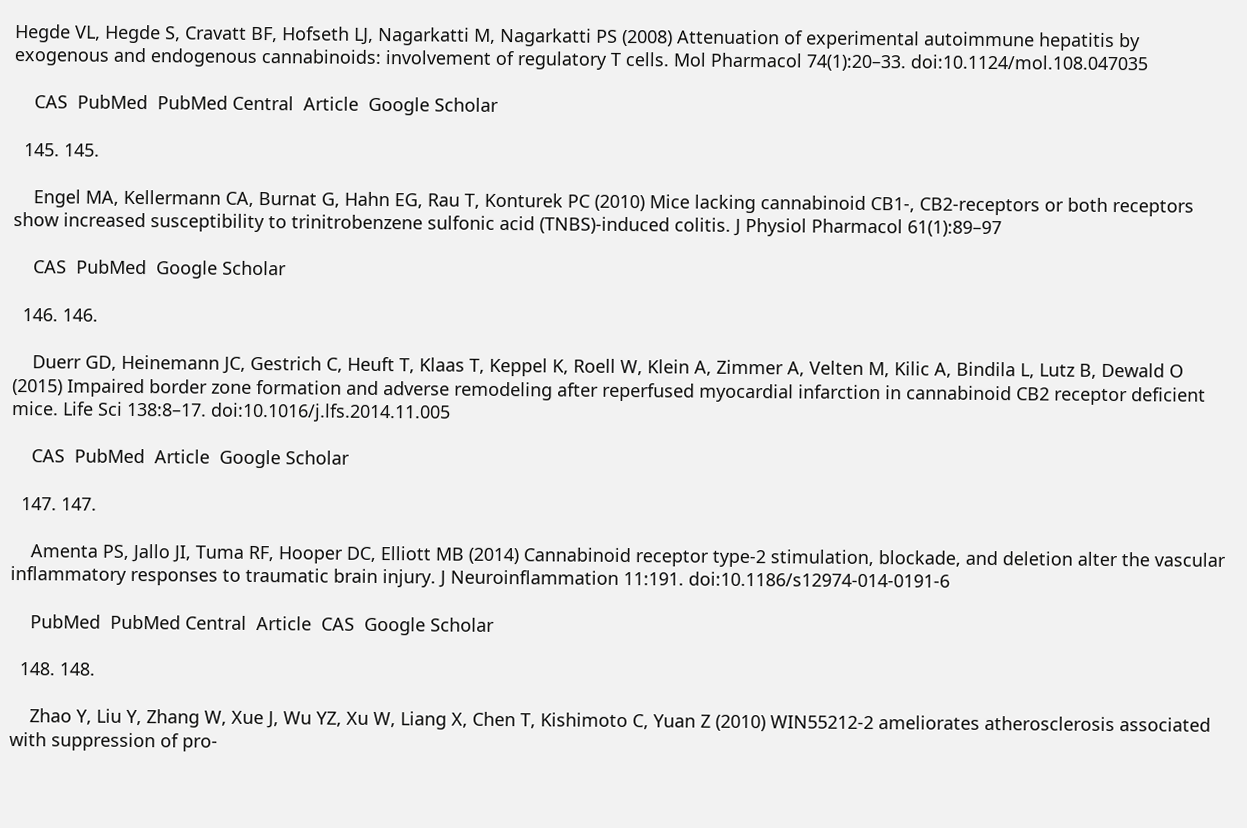Hegde VL, Hegde S, Cravatt BF, Hofseth LJ, Nagarkatti M, Nagarkatti PS (2008) Attenuation of experimental autoimmune hepatitis by exogenous and endogenous cannabinoids: involvement of regulatory T cells. Mol Pharmacol 74(1):20–33. doi:10.1124/mol.108.047035

    CAS  PubMed  PubMed Central  Article  Google Scholar

  145. 145.

    Engel MA, Kellermann CA, Burnat G, Hahn EG, Rau T, Konturek PC (2010) Mice lacking cannabinoid CB1-, CB2-receptors or both receptors show increased susceptibility to trinitrobenzene sulfonic acid (TNBS)-induced colitis. J Physiol Pharmacol 61(1):89–97

    CAS  PubMed  Google Scholar

  146. 146.

    Duerr GD, Heinemann JC, Gestrich C, Heuft T, Klaas T, Keppel K, Roell W, Klein A, Zimmer A, Velten M, Kilic A, Bindila L, Lutz B, Dewald O (2015) Impaired border zone formation and adverse remodeling after reperfused myocardial infarction in cannabinoid CB2 receptor deficient mice. Life Sci 138:8–17. doi:10.1016/j.lfs.2014.11.005

    CAS  PubMed  Article  Google Scholar

  147. 147.

    Amenta PS, Jallo JI, Tuma RF, Hooper DC, Elliott MB (2014) Cannabinoid receptor type-2 stimulation, blockade, and deletion alter the vascular inflammatory responses to traumatic brain injury. J Neuroinflammation 11:191. doi:10.1186/s12974-014-0191-6

    PubMed  PubMed Central  Article  CAS  Google Scholar

  148. 148.

    Zhao Y, Liu Y, Zhang W, Xue J, Wu YZ, Xu W, Liang X, Chen T, Kishimoto C, Yuan Z (2010) WIN55212-2 ameliorates atherosclerosis associated with suppression of pro-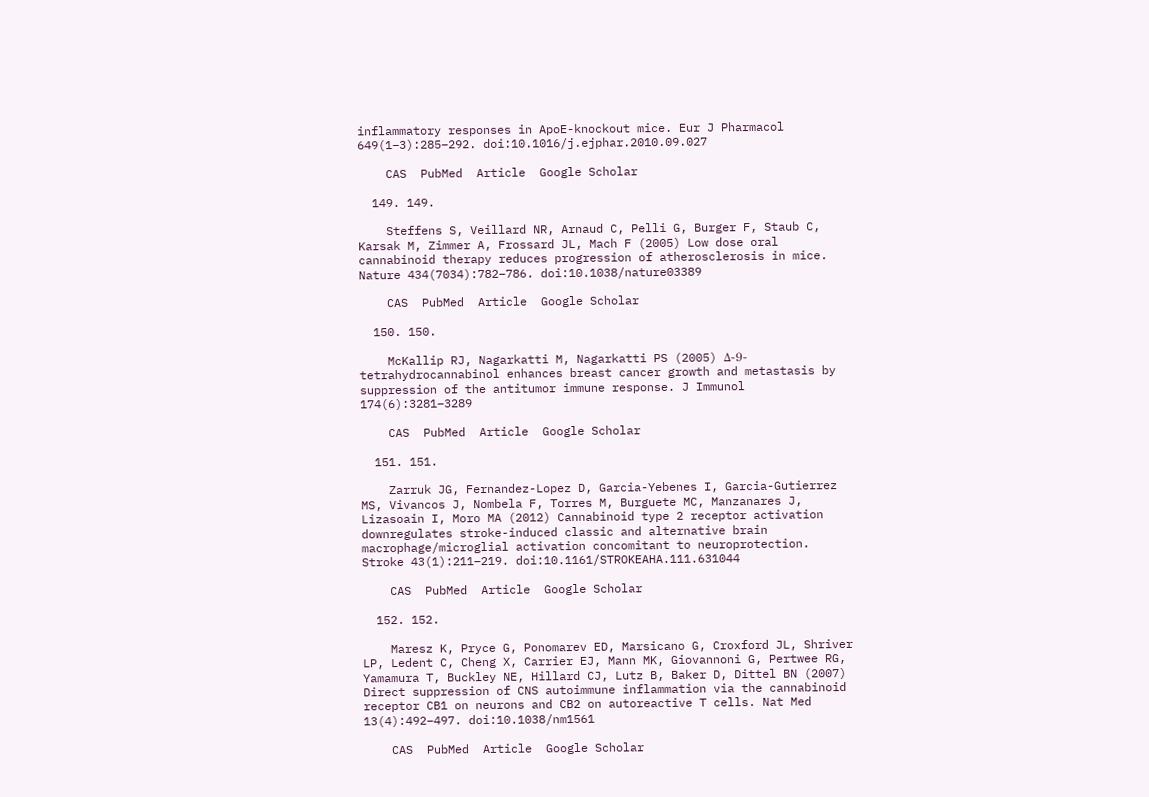inflammatory responses in ApoE-knockout mice. Eur J Pharmacol 649(1–3):285–292. doi:10.1016/j.ejphar.2010.09.027

    CAS  PubMed  Article  Google Scholar

  149. 149.

    Steffens S, Veillard NR, Arnaud C, Pelli G, Burger F, Staub C, Karsak M, Zimmer A, Frossard JL, Mach F (2005) Low dose oral cannabinoid therapy reduces progression of atherosclerosis in mice. Nature 434(7034):782–786. doi:10.1038/nature03389

    CAS  PubMed  Article  Google Scholar

  150. 150.

    McKallip RJ, Nagarkatti M, Nagarkatti PS (2005) Δ-9-tetrahydrocannabinol enhances breast cancer growth and metastasis by suppression of the antitumor immune response. J Immunol 174(6):3281–3289

    CAS  PubMed  Article  Google Scholar

  151. 151.

    Zarruk JG, Fernandez-Lopez D, Garcia-Yebenes I, Garcia-Gutierrez MS, Vivancos J, Nombela F, Torres M, Burguete MC, Manzanares J, Lizasoain I, Moro MA (2012) Cannabinoid type 2 receptor activation downregulates stroke-induced classic and alternative brain macrophage/microglial activation concomitant to neuroprotection. Stroke 43(1):211–219. doi:10.1161/STROKEAHA.111.631044

    CAS  PubMed  Article  Google Scholar

  152. 152.

    Maresz K, Pryce G, Ponomarev ED, Marsicano G, Croxford JL, Shriver LP, Ledent C, Cheng X, Carrier EJ, Mann MK, Giovannoni G, Pertwee RG, Yamamura T, Buckley NE, Hillard CJ, Lutz B, Baker D, Dittel BN (2007) Direct suppression of CNS autoimmune inflammation via the cannabinoid receptor CB1 on neurons and CB2 on autoreactive T cells. Nat Med 13(4):492–497. doi:10.1038/nm1561

    CAS  PubMed  Article  Google Scholar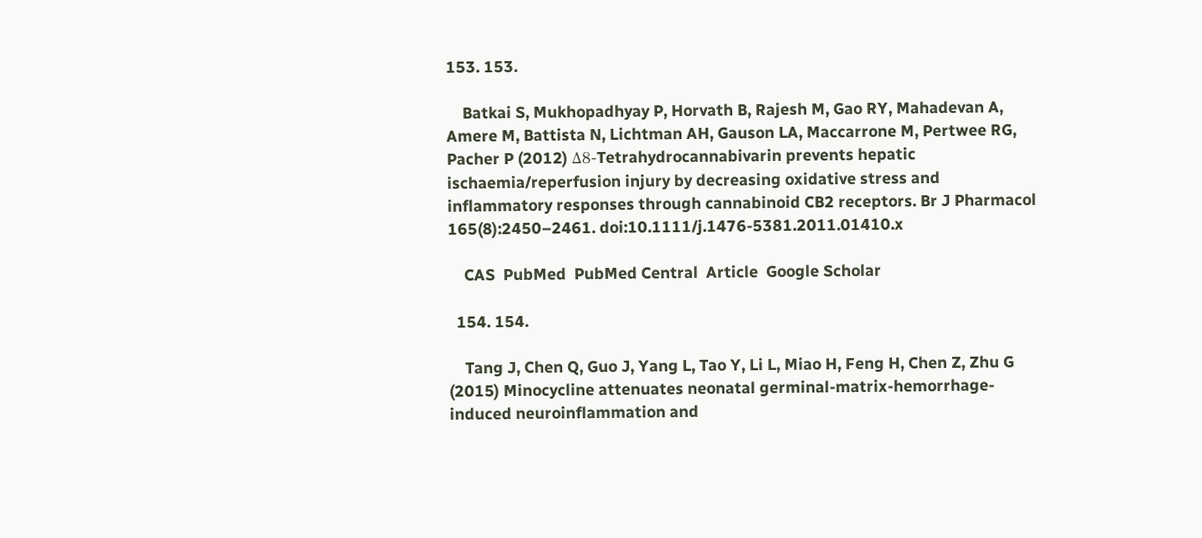153. 153.

    Batkai S, Mukhopadhyay P, Horvath B, Rajesh M, Gao RY, Mahadevan A, Amere M, Battista N, Lichtman AH, Gauson LA, Maccarrone M, Pertwee RG, Pacher P (2012) Δ8-Tetrahydrocannabivarin prevents hepatic ischaemia/reperfusion injury by decreasing oxidative stress and inflammatory responses through cannabinoid CB2 receptors. Br J Pharmacol 165(8):2450–2461. doi:10.1111/j.1476-5381.2011.01410.x

    CAS  PubMed  PubMed Central  Article  Google Scholar

  154. 154.

    Tang J, Chen Q, Guo J, Yang L, Tao Y, Li L, Miao H, Feng H, Chen Z, Zhu G (2015) Minocycline attenuates neonatal germinal-matrix-hemorrhage-induced neuroinflammation and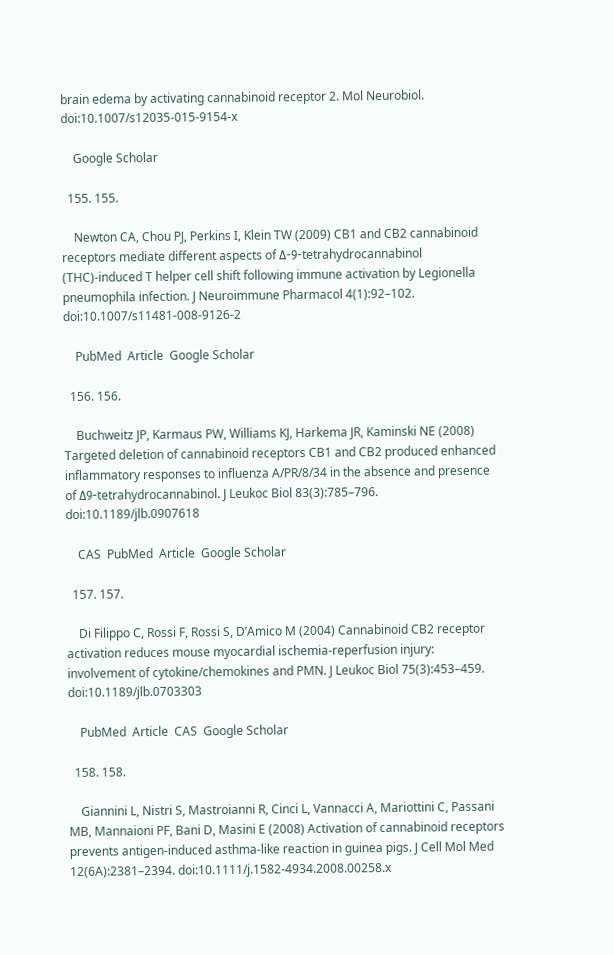brain edema by activating cannabinoid receptor 2. Mol Neurobiol. doi:10.1007/s12035-015-9154-x

    Google Scholar

  155. 155.

    Newton CA, Chou PJ, Perkins I, Klein TW (2009) CB1 and CB2 cannabinoid receptors mediate different aspects of Δ-9-tetrahydrocannabinol (THC)-induced T helper cell shift following immune activation by Legionella pneumophila infection. J Neuroimmune Pharmacol 4(1):92–102. doi:10.1007/s11481-008-9126-2

    PubMed  Article  Google Scholar

  156. 156.

    Buchweitz JP, Karmaus PW, Williams KJ, Harkema JR, Kaminski NE (2008) Targeted deletion of cannabinoid receptors CB1 and CB2 produced enhanced inflammatory responses to influenza A/PR/8/34 in the absence and presence of Δ9-tetrahydrocannabinol. J Leukoc Biol 83(3):785–796. doi:10.1189/jlb.0907618

    CAS  PubMed  Article  Google Scholar

  157. 157.

    Di Filippo C, Rossi F, Rossi S, D’Amico M (2004) Cannabinoid CB2 receptor activation reduces mouse myocardial ischemia-reperfusion injury: involvement of cytokine/chemokines and PMN. J Leukoc Biol 75(3):453–459. doi:10.1189/jlb.0703303

    PubMed  Article  CAS  Google Scholar

  158. 158.

    Giannini L, Nistri S, Mastroianni R, Cinci L, Vannacci A, Mariottini C, Passani MB, Mannaioni PF, Bani D, Masini E (2008) Activation of cannabinoid receptors prevents antigen-induced asthma-like reaction in guinea pigs. J Cell Mol Med 12(6A):2381–2394. doi:10.1111/j.1582-4934.2008.00258.x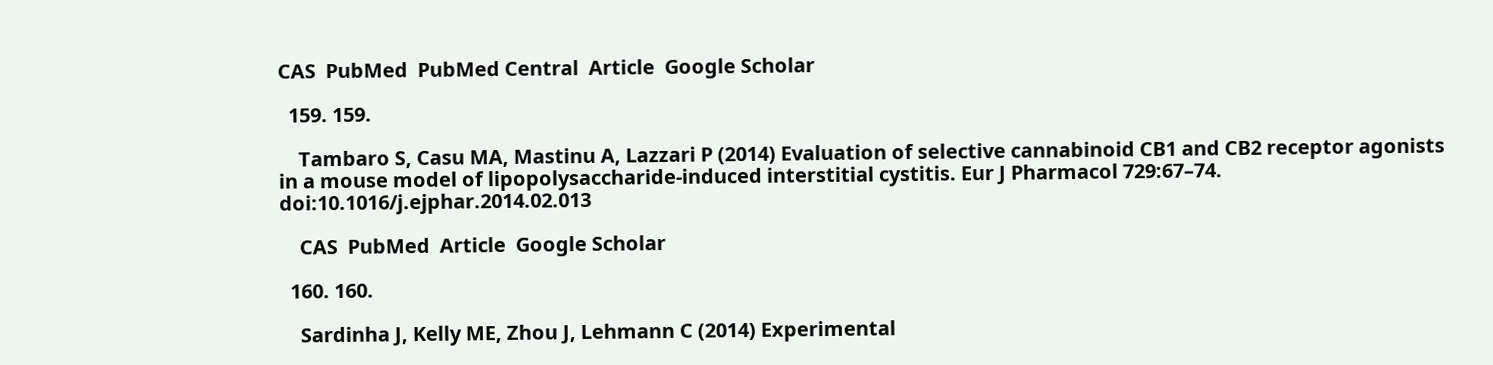CAS  PubMed  PubMed Central  Article  Google Scholar

  159. 159.

    Tambaro S, Casu MA, Mastinu A, Lazzari P (2014) Evaluation of selective cannabinoid CB1 and CB2 receptor agonists in a mouse model of lipopolysaccharide-induced interstitial cystitis. Eur J Pharmacol 729:67–74. doi:10.1016/j.ejphar.2014.02.013

    CAS  PubMed  Article  Google Scholar

  160. 160.

    Sardinha J, Kelly ME, Zhou J, Lehmann C (2014) Experimental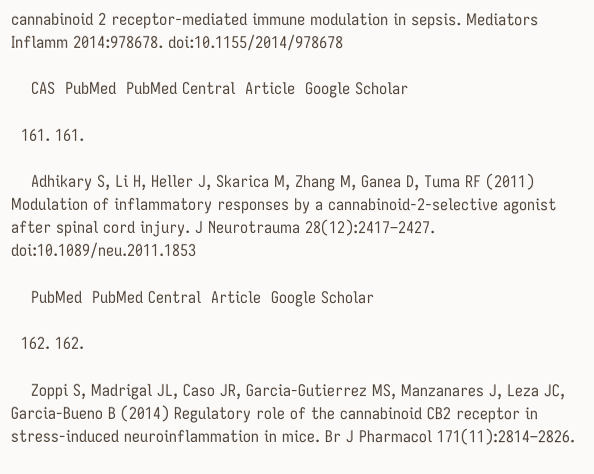cannabinoid 2 receptor-mediated immune modulation in sepsis. Mediators Inflamm 2014:978678. doi:10.1155/2014/978678

    CAS  PubMed  PubMed Central  Article  Google Scholar

  161. 161.

    Adhikary S, Li H, Heller J, Skarica M, Zhang M, Ganea D, Tuma RF (2011) Modulation of inflammatory responses by a cannabinoid-2-selective agonist after spinal cord injury. J Neurotrauma 28(12):2417–2427. doi:10.1089/neu.2011.1853

    PubMed  PubMed Central  Article  Google Scholar

  162. 162.

    Zoppi S, Madrigal JL, Caso JR, Garcia-Gutierrez MS, Manzanares J, Leza JC, Garcia-Bueno B (2014) Regulatory role of the cannabinoid CB2 receptor in stress-induced neuroinflammation in mice. Br J Pharmacol 171(11):2814–2826.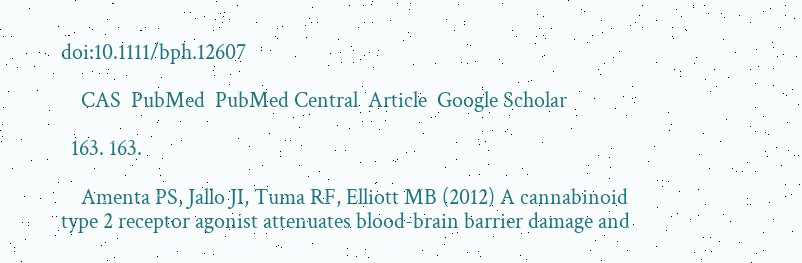doi:10.1111/bph.12607

    CAS  PubMed  PubMed Central  Article  Google Scholar

  163. 163.

    Amenta PS, Jallo JI, Tuma RF, Elliott MB (2012) A cannabinoid type 2 receptor agonist attenuates blood-brain barrier damage and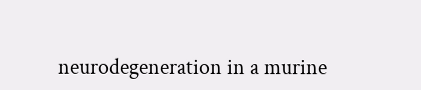neurodegeneration in a murine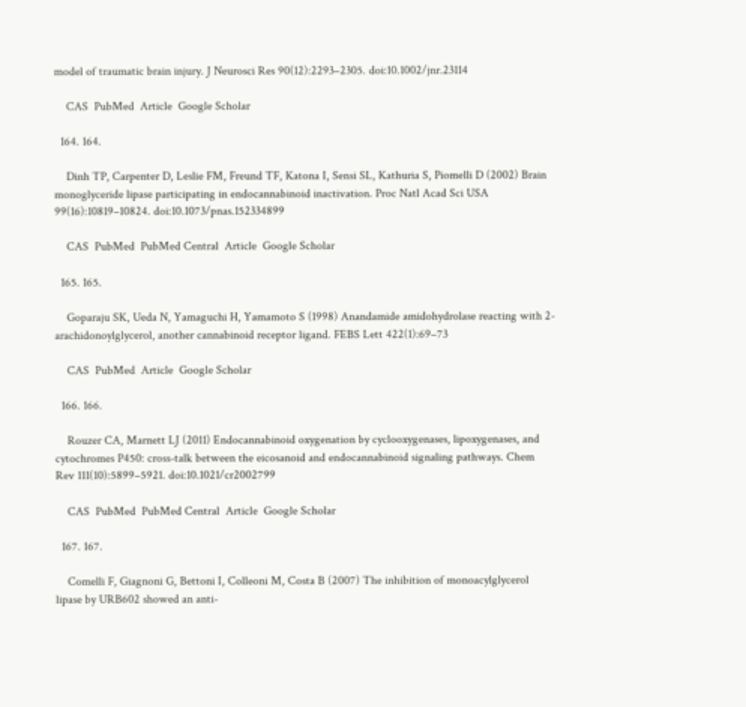model of traumatic brain injury. J Neurosci Res 90(12):2293–2305. doi:10.1002/jnr.23114

    CAS  PubMed  Article  Google Scholar

  164. 164.

    Dinh TP, Carpenter D, Leslie FM, Freund TF, Katona I, Sensi SL, Kathuria S, Piomelli D (2002) Brain monoglyceride lipase participating in endocannabinoid inactivation. Proc Natl Acad Sci USA 99(16):10819–10824. doi:10.1073/pnas.152334899

    CAS  PubMed  PubMed Central  Article  Google Scholar

  165. 165.

    Goparaju SK, Ueda N, Yamaguchi H, Yamamoto S (1998) Anandamide amidohydrolase reacting with 2-arachidonoylglycerol, another cannabinoid receptor ligand. FEBS Lett 422(1):69–73

    CAS  PubMed  Article  Google Scholar

  166. 166.

    Rouzer CA, Marnett LJ (2011) Endocannabinoid oxygenation by cyclooxygenases, lipoxygenases, and cytochromes P450: cross-talk between the eicosanoid and endocannabinoid signaling pathways. Chem Rev 111(10):5899–5921. doi:10.1021/cr2002799

    CAS  PubMed  PubMed Central  Article  Google Scholar

  167. 167.

    Comelli F, Giagnoni G, Bettoni I, Colleoni M, Costa B (2007) The inhibition of monoacylglycerol lipase by URB602 showed an anti-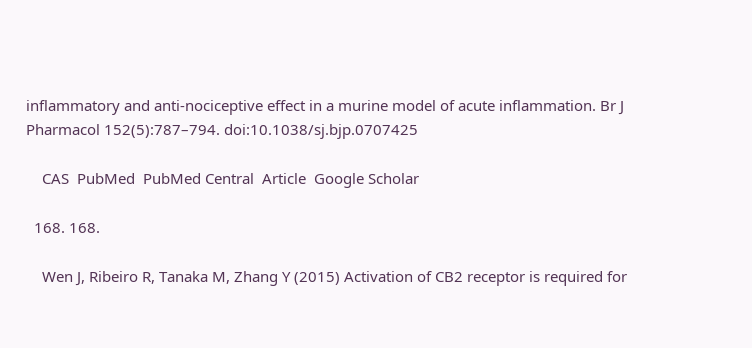inflammatory and anti-nociceptive effect in a murine model of acute inflammation. Br J Pharmacol 152(5):787–794. doi:10.1038/sj.bjp.0707425

    CAS  PubMed  PubMed Central  Article  Google Scholar

  168. 168.

    Wen J, Ribeiro R, Tanaka M, Zhang Y (2015) Activation of CB2 receptor is required for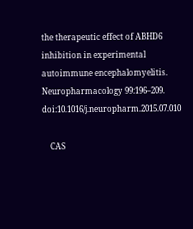the therapeutic effect of ABHD6 inhibition in experimental autoimmune encephalomyelitis. Neuropharmacology 99:196–209. doi:10.1016/j.neuropharm.2015.07.010

    CAS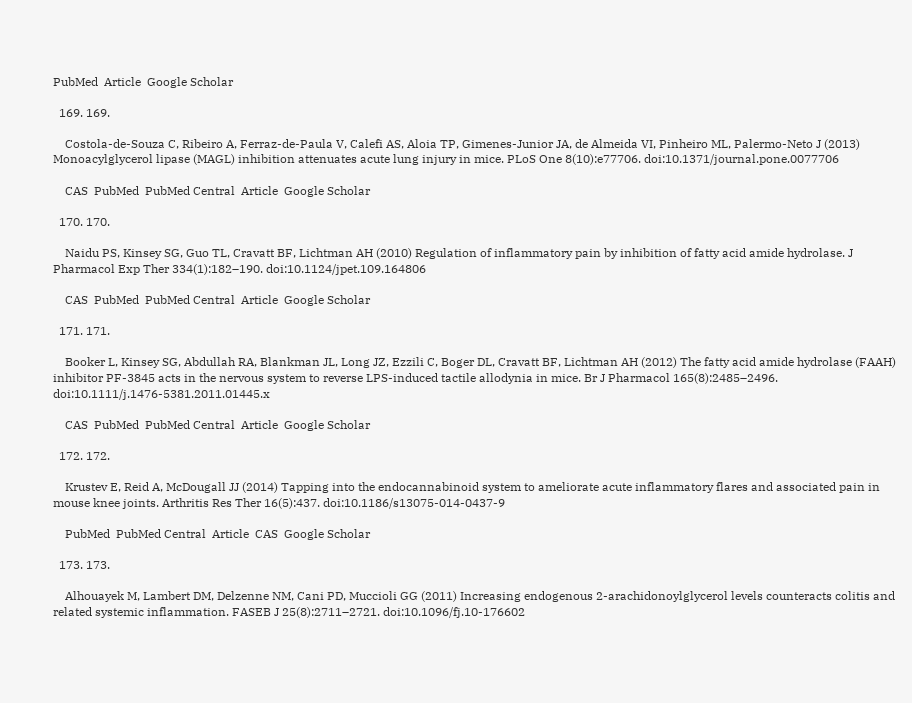PubMed  Article  Google Scholar

  169. 169.

    Costola-de-Souza C, Ribeiro A, Ferraz-de-Paula V, Calefi AS, Aloia TP, Gimenes-Junior JA, de Almeida VI, Pinheiro ML, Palermo-Neto J (2013) Monoacylglycerol lipase (MAGL) inhibition attenuates acute lung injury in mice. PLoS One 8(10):e77706. doi:10.1371/journal.pone.0077706

    CAS  PubMed  PubMed Central  Article  Google Scholar

  170. 170.

    Naidu PS, Kinsey SG, Guo TL, Cravatt BF, Lichtman AH (2010) Regulation of inflammatory pain by inhibition of fatty acid amide hydrolase. J Pharmacol Exp Ther 334(1):182–190. doi:10.1124/jpet.109.164806

    CAS  PubMed  PubMed Central  Article  Google Scholar

  171. 171.

    Booker L, Kinsey SG, Abdullah RA, Blankman JL, Long JZ, Ezzili C, Boger DL, Cravatt BF, Lichtman AH (2012) The fatty acid amide hydrolase (FAAH) inhibitor PF-3845 acts in the nervous system to reverse LPS-induced tactile allodynia in mice. Br J Pharmacol 165(8):2485–2496. doi:10.1111/j.1476-5381.2011.01445.x

    CAS  PubMed  PubMed Central  Article  Google Scholar

  172. 172.

    Krustev E, Reid A, McDougall JJ (2014) Tapping into the endocannabinoid system to ameliorate acute inflammatory flares and associated pain in mouse knee joints. Arthritis Res Ther 16(5):437. doi:10.1186/s13075-014-0437-9

    PubMed  PubMed Central  Article  CAS  Google Scholar

  173. 173.

    Alhouayek M, Lambert DM, Delzenne NM, Cani PD, Muccioli GG (2011) Increasing endogenous 2-arachidonoylglycerol levels counteracts colitis and related systemic inflammation. FASEB J 25(8):2711–2721. doi:10.1096/fj.10-176602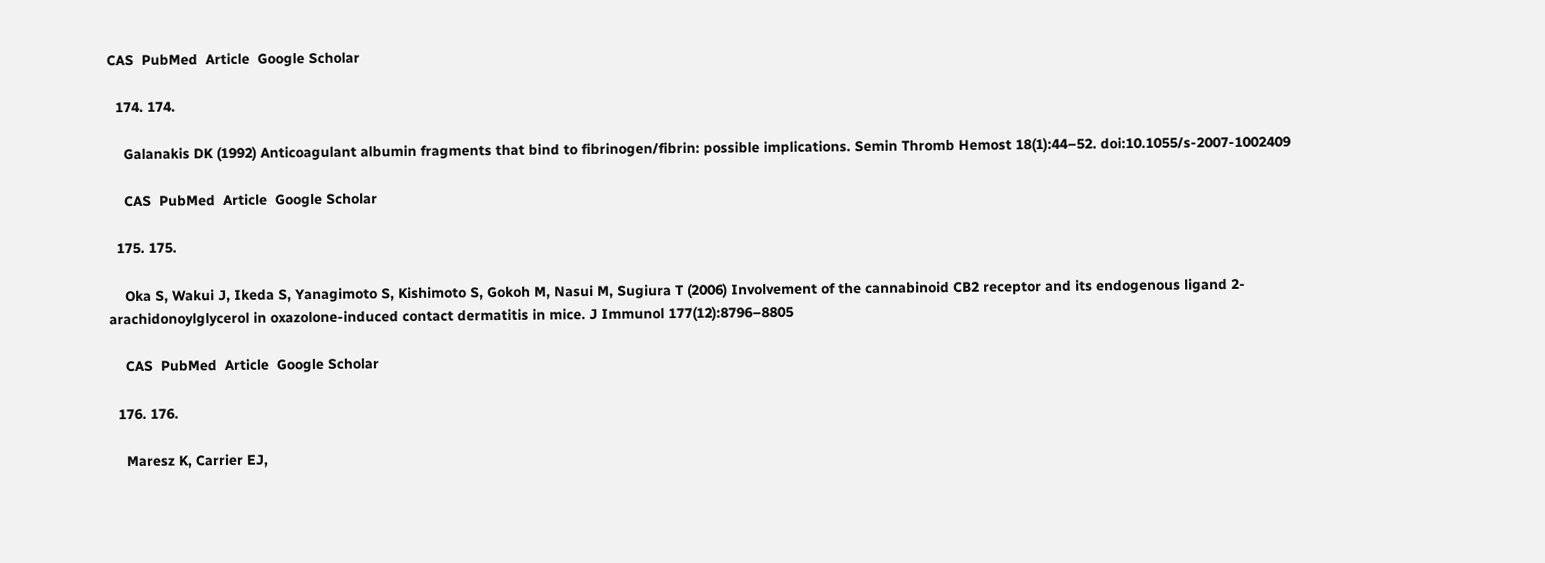CAS  PubMed  Article  Google Scholar

  174. 174.

    Galanakis DK (1992) Anticoagulant albumin fragments that bind to fibrinogen/fibrin: possible implications. Semin Thromb Hemost 18(1):44–52. doi:10.1055/s-2007-1002409

    CAS  PubMed  Article  Google Scholar

  175. 175.

    Oka S, Wakui J, Ikeda S, Yanagimoto S, Kishimoto S, Gokoh M, Nasui M, Sugiura T (2006) Involvement of the cannabinoid CB2 receptor and its endogenous ligand 2-arachidonoylglycerol in oxazolone-induced contact dermatitis in mice. J Immunol 177(12):8796–8805

    CAS  PubMed  Article  Google Scholar

  176. 176.

    Maresz K, Carrier EJ,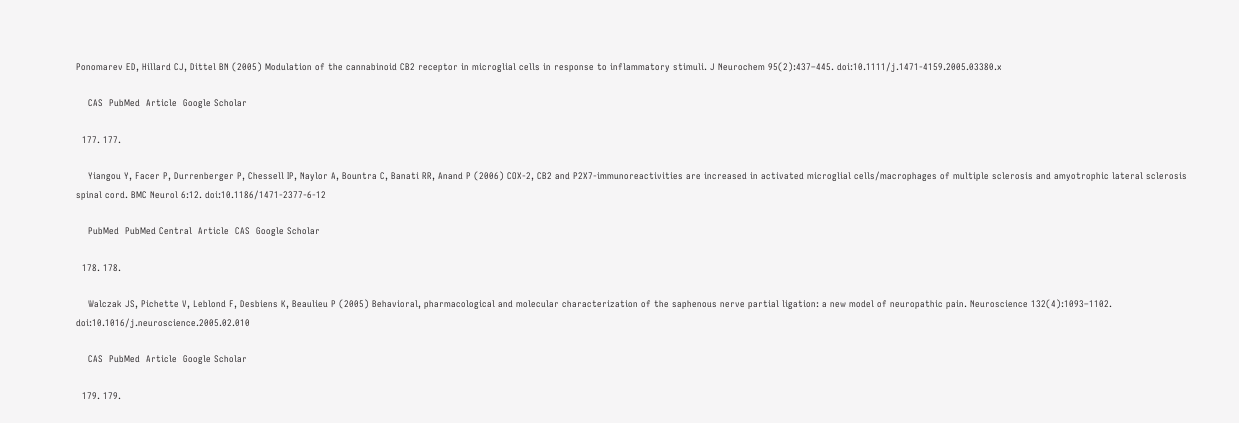Ponomarev ED, Hillard CJ, Dittel BN (2005) Modulation of the cannabinoid CB2 receptor in microglial cells in response to inflammatory stimuli. J Neurochem 95(2):437–445. doi:10.1111/j.1471-4159.2005.03380.x

    CAS  PubMed  Article  Google Scholar

  177. 177.

    Yiangou Y, Facer P, Durrenberger P, Chessell IP, Naylor A, Bountra C, Banati RR, Anand P (2006) COX-2, CB2 and P2X7-immunoreactivities are increased in activated microglial cells/macrophages of multiple sclerosis and amyotrophic lateral sclerosis spinal cord. BMC Neurol 6:12. doi:10.1186/1471-2377-6-12

    PubMed  PubMed Central  Article  CAS  Google Scholar

  178. 178.

    Walczak JS, Pichette V, Leblond F, Desbiens K, Beaulieu P (2005) Behavioral, pharmacological and molecular characterization of the saphenous nerve partial ligation: a new model of neuropathic pain. Neuroscience 132(4):1093–1102. doi:10.1016/j.neuroscience.2005.02.010

    CAS  PubMed  Article  Google Scholar

  179. 179.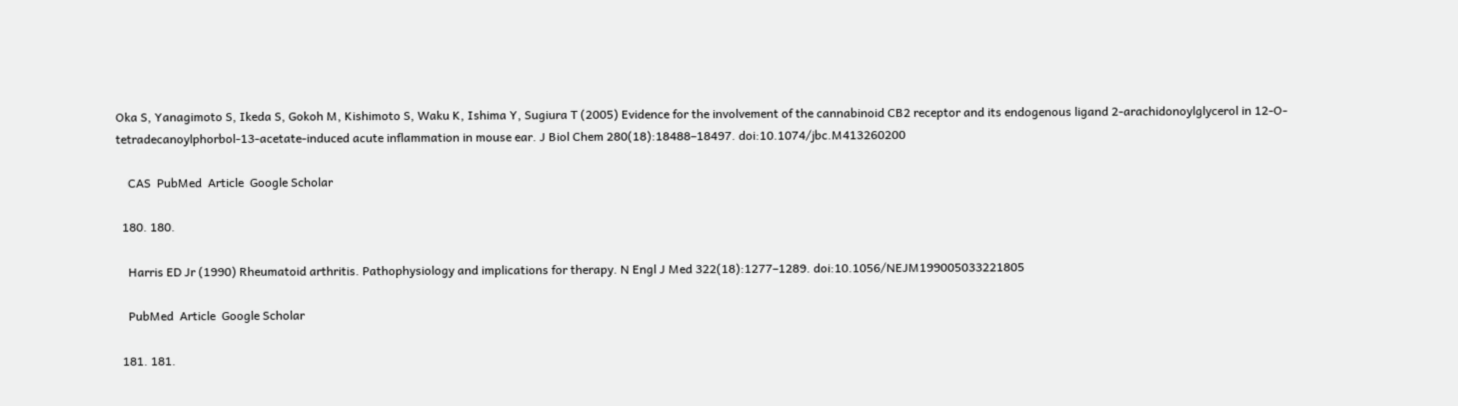Oka S, Yanagimoto S, Ikeda S, Gokoh M, Kishimoto S, Waku K, Ishima Y, Sugiura T (2005) Evidence for the involvement of the cannabinoid CB2 receptor and its endogenous ligand 2-arachidonoylglycerol in 12-O-tetradecanoylphorbol-13-acetate-induced acute inflammation in mouse ear. J Biol Chem 280(18):18488–18497. doi:10.1074/jbc.M413260200

    CAS  PubMed  Article  Google Scholar

  180. 180.

    Harris ED Jr (1990) Rheumatoid arthritis. Pathophysiology and implications for therapy. N Engl J Med 322(18):1277–1289. doi:10.1056/NEJM199005033221805

    PubMed  Article  Google Scholar

  181. 181.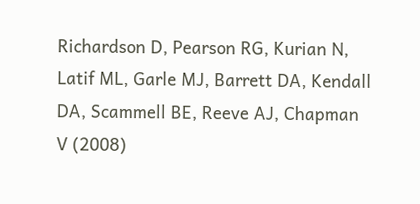Richardson D, Pearson RG, Kurian N, Latif ML, Garle MJ, Barrett DA, Kendall DA, Scammell BE, Reeve AJ, Chapman V (2008)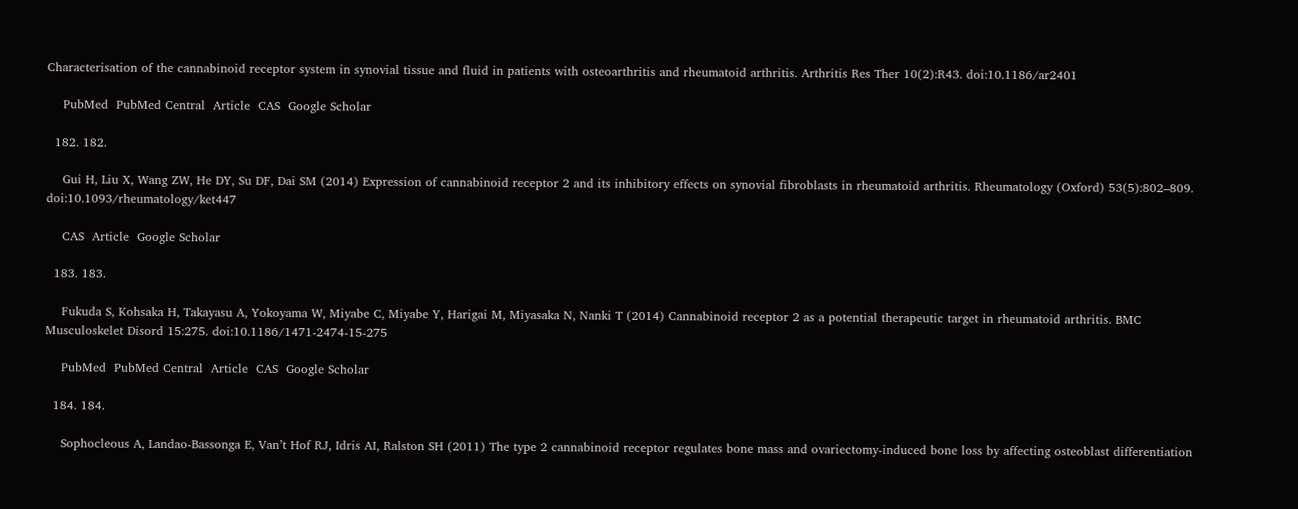Characterisation of the cannabinoid receptor system in synovial tissue and fluid in patients with osteoarthritis and rheumatoid arthritis. Arthritis Res Ther 10(2):R43. doi:10.1186/ar2401

    PubMed  PubMed Central  Article  CAS  Google Scholar

  182. 182.

    Gui H, Liu X, Wang ZW, He DY, Su DF, Dai SM (2014) Expression of cannabinoid receptor 2 and its inhibitory effects on synovial fibroblasts in rheumatoid arthritis. Rheumatology (Oxford) 53(5):802–809. doi:10.1093/rheumatology/ket447

    CAS  Article  Google Scholar

  183. 183.

    Fukuda S, Kohsaka H, Takayasu A, Yokoyama W, Miyabe C, Miyabe Y, Harigai M, Miyasaka N, Nanki T (2014) Cannabinoid receptor 2 as a potential therapeutic target in rheumatoid arthritis. BMC Musculoskelet Disord 15:275. doi:10.1186/1471-2474-15-275

    PubMed  PubMed Central  Article  CAS  Google Scholar

  184. 184.

    Sophocleous A, Landao-Bassonga E, Van’t Hof RJ, Idris AI, Ralston SH (2011) The type 2 cannabinoid receptor regulates bone mass and ovariectomy-induced bone loss by affecting osteoblast differentiation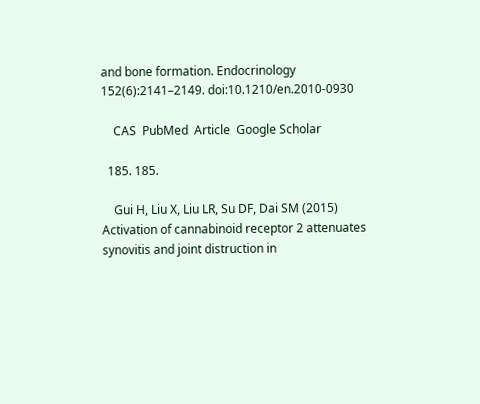and bone formation. Endocrinology 152(6):2141–2149. doi:10.1210/en.2010-0930

    CAS  PubMed  Article  Google Scholar

  185. 185.

    Gui H, Liu X, Liu LR, Su DF, Dai SM (2015) Activation of cannabinoid receptor 2 attenuates synovitis and joint distruction in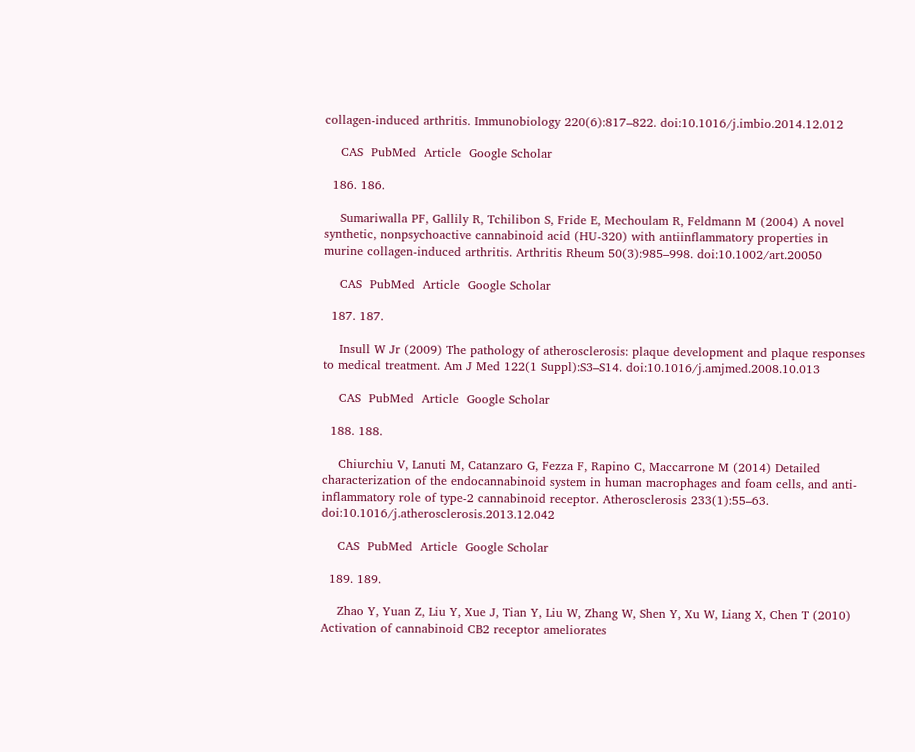collagen-induced arthritis. Immunobiology 220(6):817–822. doi:10.1016/j.imbio.2014.12.012

    CAS  PubMed  Article  Google Scholar

  186. 186.

    Sumariwalla PF, Gallily R, Tchilibon S, Fride E, Mechoulam R, Feldmann M (2004) A novel synthetic, nonpsychoactive cannabinoid acid (HU-320) with antiinflammatory properties in murine collagen-induced arthritis. Arthritis Rheum 50(3):985–998. doi:10.1002/art.20050

    CAS  PubMed  Article  Google Scholar

  187. 187.

    Insull W Jr (2009) The pathology of atherosclerosis: plaque development and plaque responses to medical treatment. Am J Med 122(1 Suppl):S3–S14. doi:10.1016/j.amjmed.2008.10.013

    CAS  PubMed  Article  Google Scholar

  188. 188.

    Chiurchiu V, Lanuti M, Catanzaro G, Fezza F, Rapino C, Maccarrone M (2014) Detailed characterization of the endocannabinoid system in human macrophages and foam cells, and anti-inflammatory role of type-2 cannabinoid receptor. Atherosclerosis 233(1):55–63. doi:10.1016/j.atherosclerosis.2013.12.042

    CAS  PubMed  Article  Google Scholar

  189. 189.

    Zhao Y, Yuan Z, Liu Y, Xue J, Tian Y, Liu W, Zhang W, Shen Y, Xu W, Liang X, Chen T (2010) Activation of cannabinoid CB2 receptor ameliorates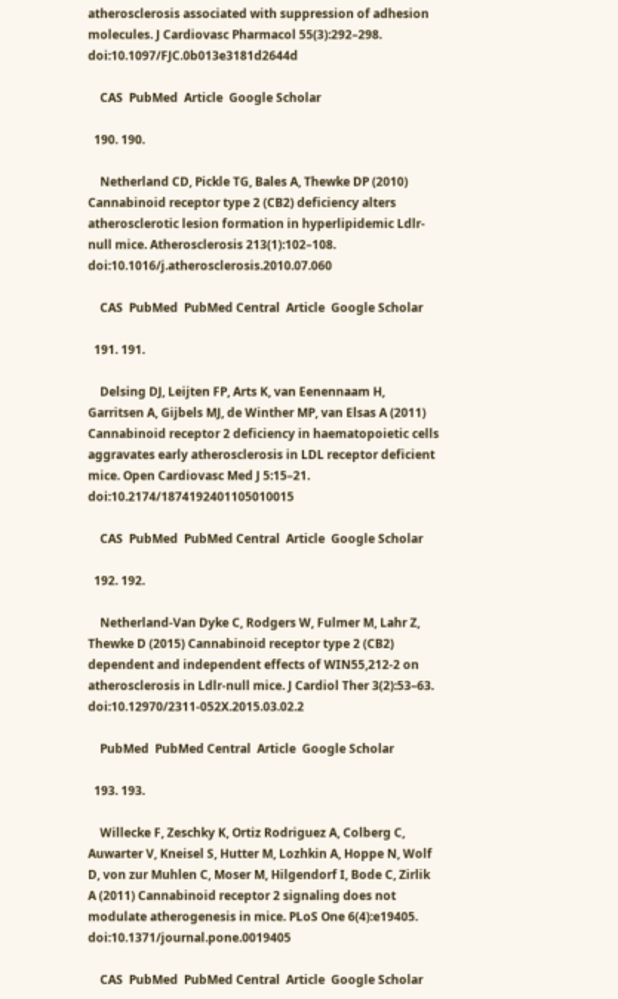atherosclerosis associated with suppression of adhesion molecules. J Cardiovasc Pharmacol 55(3):292–298. doi:10.1097/FJC.0b013e3181d2644d

    CAS  PubMed  Article  Google Scholar

  190. 190.

    Netherland CD, Pickle TG, Bales A, Thewke DP (2010) Cannabinoid receptor type 2 (CB2) deficiency alters atherosclerotic lesion formation in hyperlipidemic Ldlr-null mice. Atherosclerosis 213(1):102–108. doi:10.1016/j.atherosclerosis.2010.07.060

    CAS  PubMed  PubMed Central  Article  Google Scholar

  191. 191.

    Delsing DJ, Leijten FP, Arts K, van Eenennaam H, Garritsen A, Gijbels MJ, de Winther MP, van Elsas A (2011) Cannabinoid receptor 2 deficiency in haematopoietic cells aggravates early atherosclerosis in LDL receptor deficient mice. Open Cardiovasc Med J 5:15–21. doi:10.2174/1874192401105010015

    CAS  PubMed  PubMed Central  Article  Google Scholar

  192. 192.

    Netherland-Van Dyke C, Rodgers W, Fulmer M, Lahr Z, Thewke D (2015) Cannabinoid receptor type 2 (CB2) dependent and independent effects of WIN55,212-2 on atherosclerosis in Ldlr-null mice. J Cardiol Ther 3(2):53–63. doi:10.12970/2311-052X.2015.03.02.2

    PubMed  PubMed Central  Article  Google Scholar

  193. 193.

    Willecke F, Zeschky K, Ortiz Rodriguez A, Colberg C, Auwarter V, Kneisel S, Hutter M, Lozhkin A, Hoppe N, Wolf D, von zur Muhlen C, Moser M, Hilgendorf I, Bode C, Zirlik A (2011) Cannabinoid receptor 2 signaling does not modulate atherogenesis in mice. PLoS One 6(4):e19405. doi:10.1371/journal.pone.0019405

    CAS  PubMed  PubMed Central  Article  Google Scholar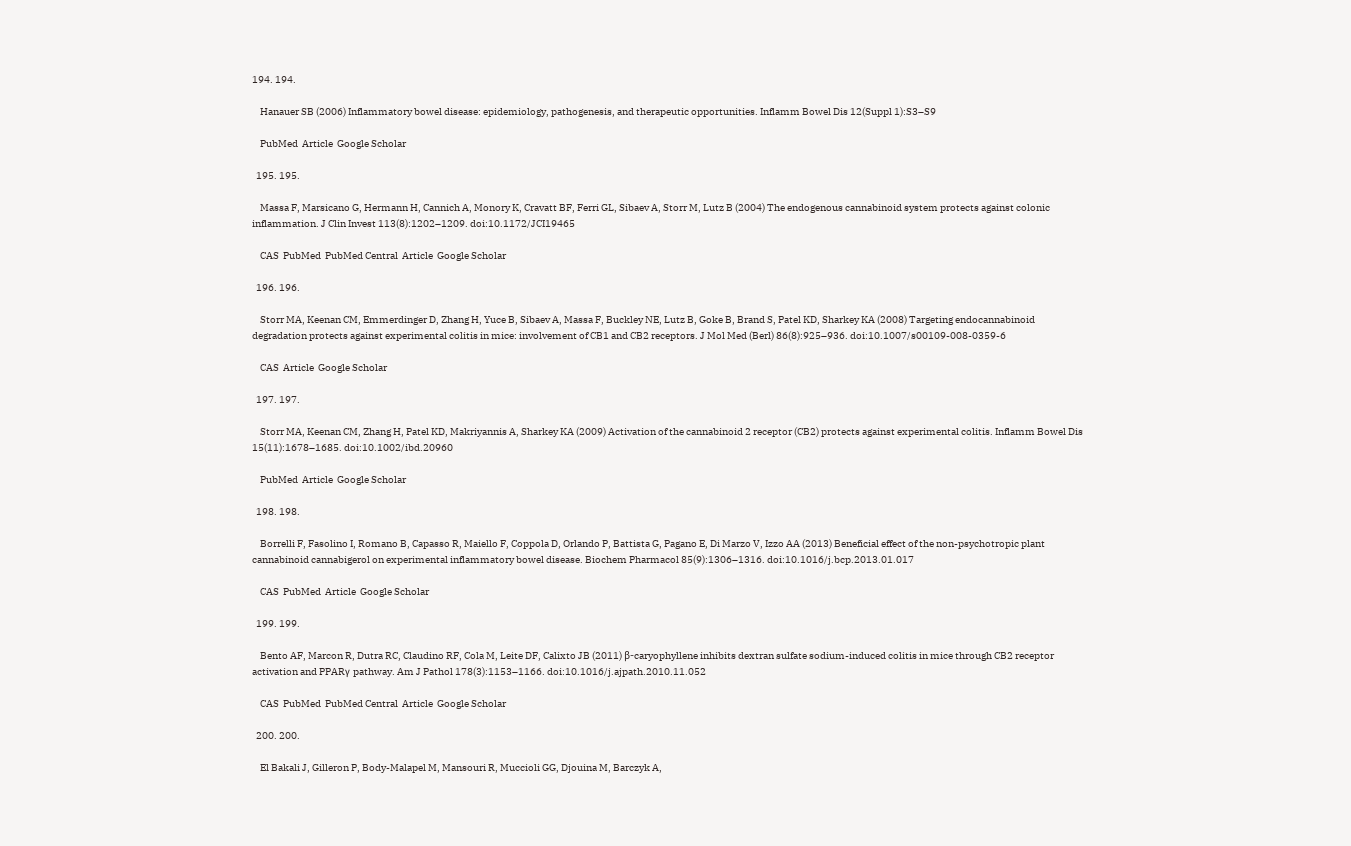194. 194.

    Hanauer SB (2006) Inflammatory bowel disease: epidemiology, pathogenesis, and therapeutic opportunities. Inflamm Bowel Dis 12(Suppl 1):S3–S9

    PubMed  Article  Google Scholar

  195. 195.

    Massa F, Marsicano G, Hermann H, Cannich A, Monory K, Cravatt BF, Ferri GL, Sibaev A, Storr M, Lutz B (2004) The endogenous cannabinoid system protects against colonic inflammation. J Clin Invest 113(8):1202–1209. doi:10.1172/JCI19465

    CAS  PubMed  PubMed Central  Article  Google Scholar

  196. 196.

    Storr MA, Keenan CM, Emmerdinger D, Zhang H, Yuce B, Sibaev A, Massa F, Buckley NE, Lutz B, Goke B, Brand S, Patel KD, Sharkey KA (2008) Targeting endocannabinoid degradation protects against experimental colitis in mice: involvement of CB1 and CB2 receptors. J Mol Med (Berl) 86(8):925–936. doi:10.1007/s00109-008-0359-6

    CAS  Article  Google Scholar

  197. 197.

    Storr MA, Keenan CM, Zhang H, Patel KD, Makriyannis A, Sharkey KA (2009) Activation of the cannabinoid 2 receptor (CB2) protects against experimental colitis. Inflamm Bowel Dis 15(11):1678–1685. doi:10.1002/ibd.20960

    PubMed  Article  Google Scholar

  198. 198.

    Borrelli F, Fasolino I, Romano B, Capasso R, Maiello F, Coppola D, Orlando P, Battista G, Pagano E, Di Marzo V, Izzo AA (2013) Beneficial effect of the non-psychotropic plant cannabinoid cannabigerol on experimental inflammatory bowel disease. Biochem Pharmacol 85(9):1306–1316. doi:10.1016/j.bcp.2013.01.017

    CAS  PubMed  Article  Google Scholar

  199. 199.

    Bento AF, Marcon R, Dutra RC, Claudino RF, Cola M, Leite DF, Calixto JB (2011) β-caryophyllene inhibits dextran sulfate sodium-induced colitis in mice through CB2 receptor activation and PPARγ pathway. Am J Pathol 178(3):1153–1166. doi:10.1016/j.ajpath.2010.11.052

    CAS  PubMed  PubMed Central  Article  Google Scholar

  200. 200.

    El Bakali J, Gilleron P, Body-Malapel M, Mansouri R, Muccioli GG, Djouina M, Barczyk A,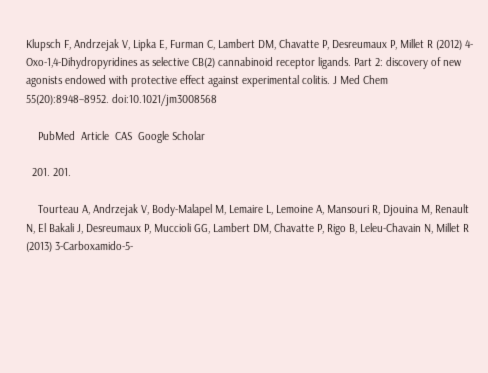Klupsch F, Andrzejak V, Lipka E, Furman C, Lambert DM, Chavatte P, Desreumaux P, Millet R (2012) 4-Oxo-1,4-Dihydropyridines as selective CB(2) cannabinoid receptor ligands. Part 2: discovery of new agonists endowed with protective effect against experimental colitis. J Med Chem 55(20):8948–8952. doi:10.1021/jm3008568

    PubMed  Article  CAS  Google Scholar

  201. 201.

    Tourteau A, Andrzejak V, Body-Malapel M, Lemaire L, Lemoine A, Mansouri R, Djouina M, Renault N, El Bakali J, Desreumaux P, Muccioli GG, Lambert DM, Chavatte P, Rigo B, Leleu-Chavain N, Millet R (2013) 3-Carboxamido-5-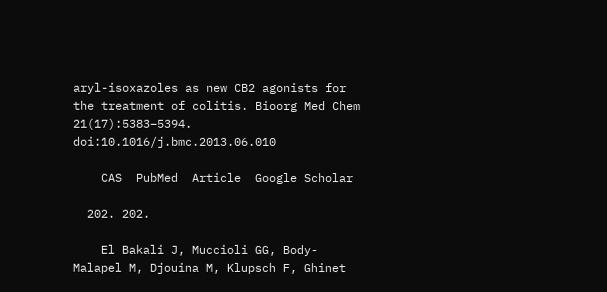aryl-isoxazoles as new CB2 agonists for the treatment of colitis. Bioorg Med Chem 21(17):5383–5394. doi:10.1016/j.bmc.2013.06.010

    CAS  PubMed  Article  Google Scholar

  202. 202.

    El Bakali J, Muccioli GG, Body-Malapel M, Djouina M, Klupsch F, Ghinet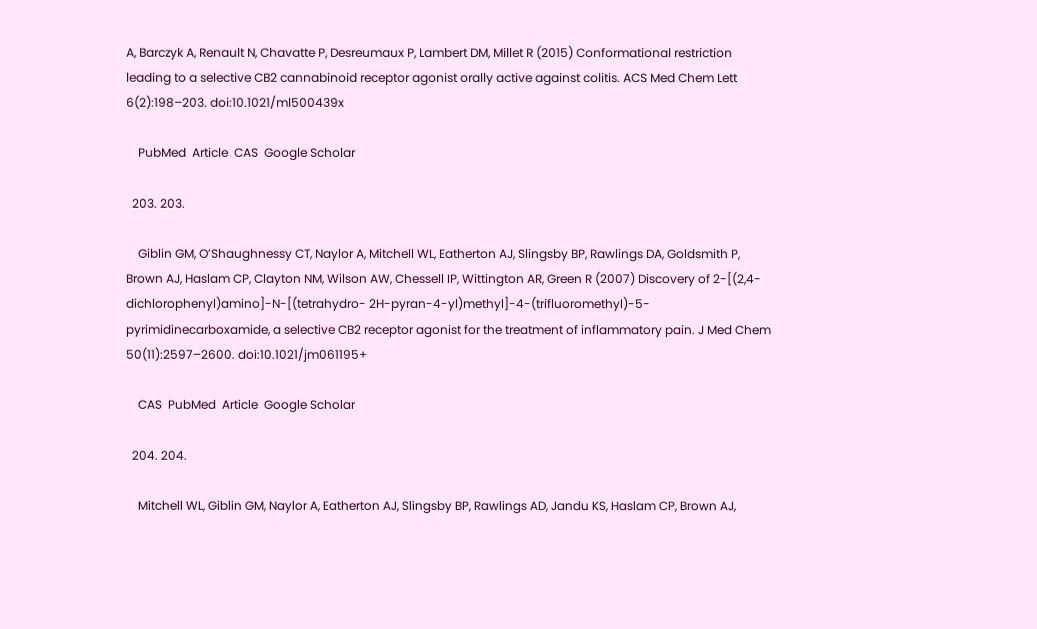A, Barczyk A, Renault N, Chavatte P, Desreumaux P, Lambert DM, Millet R (2015) Conformational restriction leading to a selective CB2 cannabinoid receptor agonist orally active against colitis. ACS Med Chem Lett 6(2):198–203. doi:10.1021/ml500439x

    PubMed  Article  CAS  Google Scholar

  203. 203.

    Giblin GM, O’Shaughnessy CT, Naylor A, Mitchell WL, Eatherton AJ, Slingsby BP, Rawlings DA, Goldsmith P, Brown AJ, Haslam CP, Clayton NM, Wilson AW, Chessell IP, Wittington AR, Green R (2007) Discovery of 2-[(2,4-dichlorophenyl)amino]-N-[(tetrahydro- 2H-pyran-4-yl)methyl]-4-(trifluoromethyl)-5-pyrimidinecarboxamide, a selective CB2 receptor agonist for the treatment of inflammatory pain. J Med Chem 50(11):2597–2600. doi:10.1021/jm061195+

    CAS  PubMed  Article  Google Scholar

  204. 204.

    Mitchell WL, Giblin GM, Naylor A, Eatherton AJ, Slingsby BP, Rawlings AD, Jandu KS, Haslam CP, Brown AJ,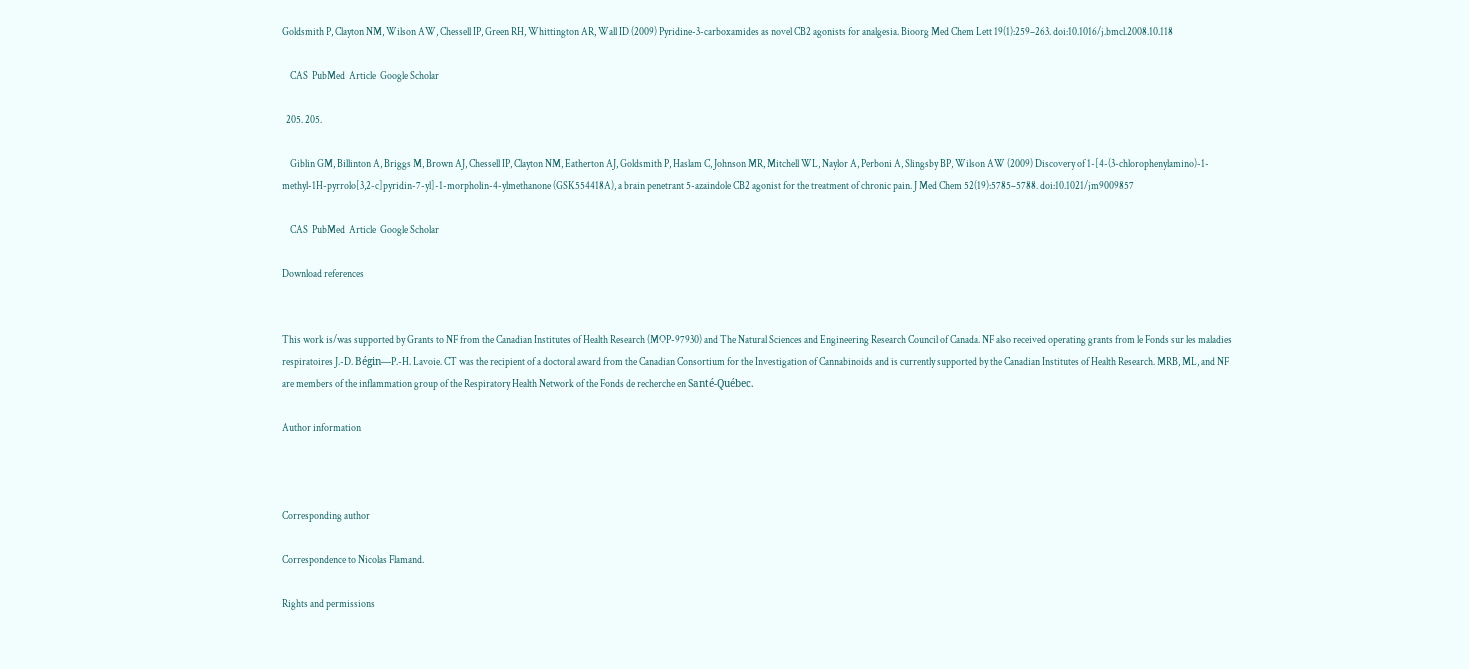Goldsmith P, Clayton NM, Wilson AW, Chessell IP, Green RH, Whittington AR, Wall ID (2009) Pyridine-3-carboxamides as novel CB2 agonists for analgesia. Bioorg Med Chem Lett 19(1):259–263. doi:10.1016/j.bmcl.2008.10.118

    CAS  PubMed  Article  Google Scholar

  205. 205.

    Giblin GM, Billinton A, Briggs M, Brown AJ, Chessell IP, Clayton NM, Eatherton AJ, Goldsmith P, Haslam C, Johnson MR, Mitchell WL, Naylor A, Perboni A, Slingsby BP, Wilson AW (2009) Discovery of 1-[4-(3-chlorophenylamino)-1-methyl-1H-pyrrolo[3,2-c]pyridin-7-yl]-1-morpholin-4-ylmethanone (GSK554418A), a brain penetrant 5-azaindole CB2 agonist for the treatment of chronic pain. J Med Chem 52(19):5785–5788. doi:10.1021/jm9009857

    CAS  PubMed  Article  Google Scholar

Download references


This work is/was supported by Grants to NF from the Canadian Institutes of Health Research (MOP-97930) and The Natural Sciences and Engineering Research Council of Canada. NF also received operating grants from le Fonds sur les maladies respiratoires J.-D. Bégin—P.-H. Lavoie. CT was the recipient of a doctoral award from the Canadian Consortium for the Investigation of Cannabinoids and is currently supported by the Canadian Institutes of Health Research. MRB, ML, and NF are members of the inflammation group of the Respiratory Health Network of the Fonds de recherche en Santé-Québec.

Author information



Corresponding author

Correspondence to Nicolas Flamand.

Rights and permissions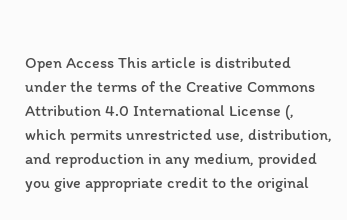Open Access This article is distributed under the terms of the Creative Commons Attribution 4.0 International License (, which permits unrestricted use, distribution, and reproduction in any medium, provided you give appropriate credit to the original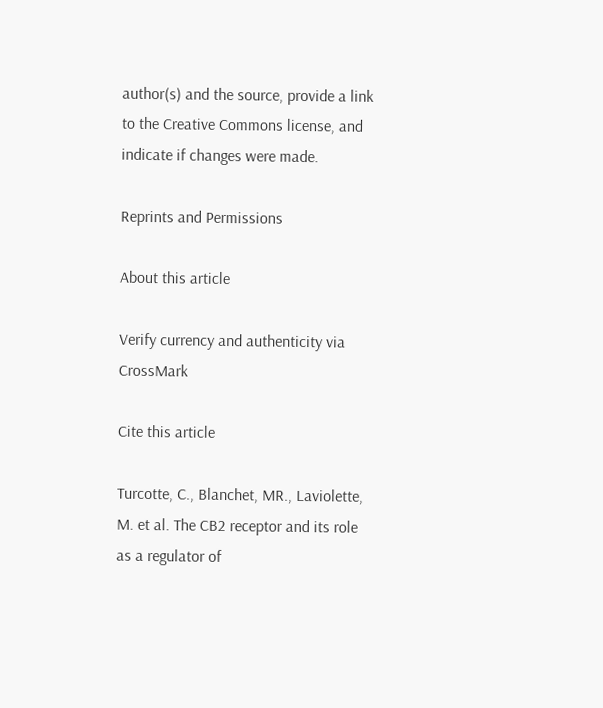author(s) and the source, provide a link to the Creative Commons license, and indicate if changes were made.

Reprints and Permissions

About this article

Verify currency and authenticity via CrossMark

Cite this article

Turcotte, C., Blanchet, MR., Laviolette, M. et al. The CB2 receptor and its role as a regulator of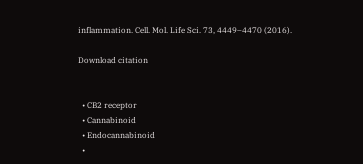inflammation. Cell. Mol. Life Sci. 73, 4449–4470 (2016).

Download citation


  • CB2 receptor
  • Cannabinoid
  • Endocannabinoid
  •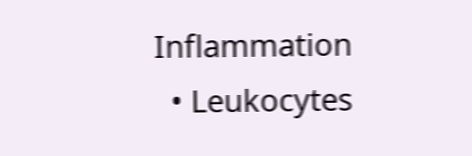Inflammation
  • Leukocytes